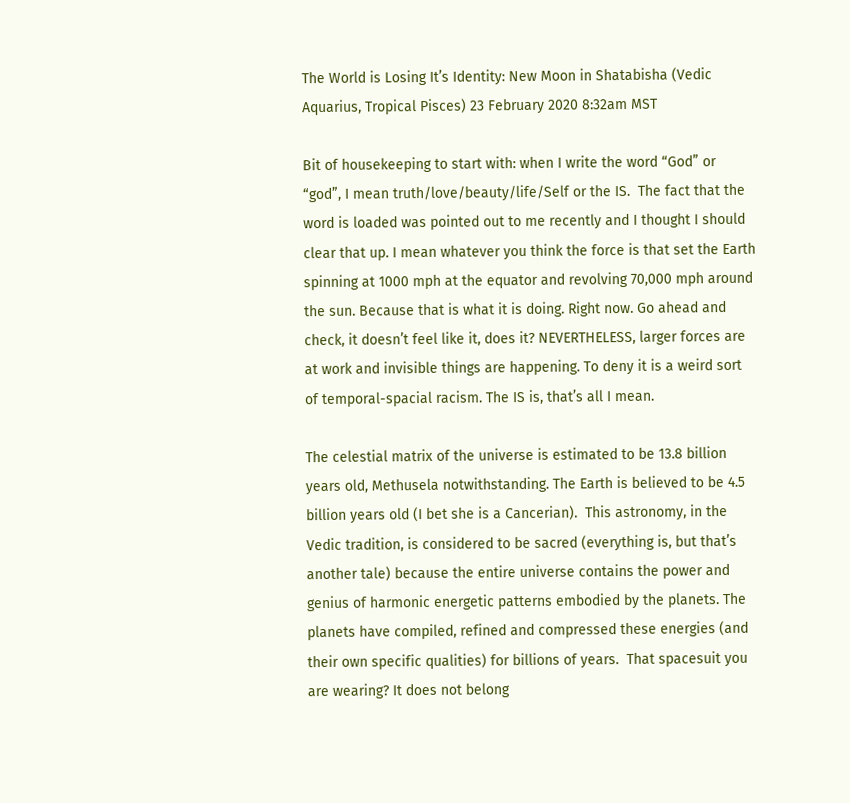The World is Losing It’s Identity: New Moon in Shatabisha (Vedic Aquarius, Tropical Pisces) 23 February 2020 8:32am MST

Bit of housekeeping to start with: when I write the word “God” or “god”, I mean truth/love/beauty/life/Self or the IS.  The fact that the word is loaded was pointed out to me recently and I thought I should clear that up. I mean whatever you think the force is that set the Earth spinning at 1000 mph at the equator and revolving 70,000 mph around the sun. Because that is what it is doing. Right now. Go ahead and check, it doesn’t feel like it, does it? NEVERTHELESS, larger forces are at work and invisible things are happening. To deny it is a weird sort of temporal-spacial racism. The IS is, that’s all I mean.

The celestial matrix of the universe is estimated to be 13.8 billion years old, Methusela notwithstanding. The Earth is believed to be 4.5 billion years old (I bet she is a Cancerian).  This astronomy, in the Vedic tradition, is considered to be sacred (everything is, but that’s another tale) because the entire universe contains the power and genius of harmonic energetic patterns embodied by the planets. The planets have compiled, refined and compressed these energies (and their own specific qualities) for billions of years.  That spacesuit you are wearing? It does not belong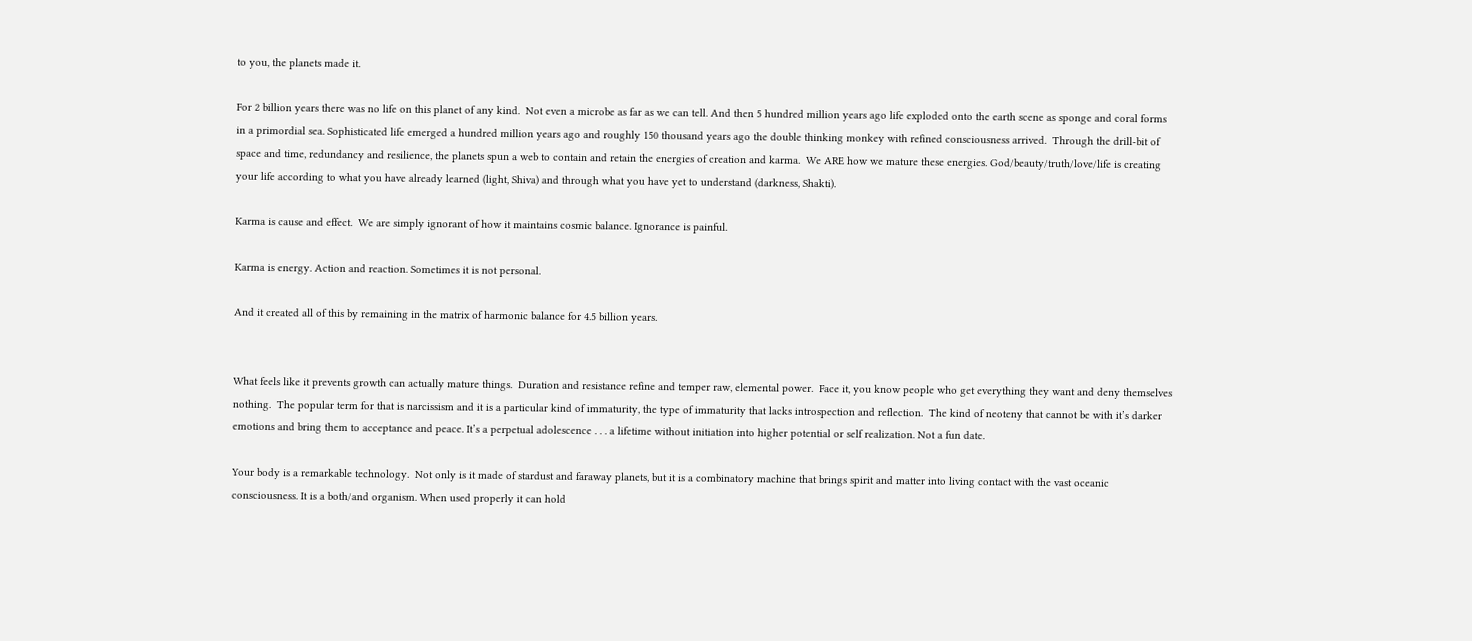to you, the planets made it.

For 2 billion years there was no life on this planet of any kind.  Not even a microbe as far as we can tell. And then 5 hundred million years ago life exploded onto the earth scene as sponge and coral forms in a primordial sea. Sophisticated life emerged a hundred million years ago and roughly 150 thousand years ago the double thinking monkey with refined consciousness arrived.  Through the drill-bit of space and time, redundancy and resilience, the planets spun a web to contain and retain the energies of creation and karma.  We ARE how we mature these energies. God/beauty/truth/love/life is creating your life according to what you have already learned (light, Shiva) and through what you have yet to understand (darkness, Shakti).

Karma is cause and effect.  We are simply ignorant of how it maintains cosmic balance. Ignorance is painful.

Karma is energy. Action and reaction. Sometimes it is not personal.

And it created all of this by remaining in the matrix of harmonic balance for 4.5 billion years.


What feels like it prevents growth can actually mature things.  Duration and resistance refine and temper raw, elemental power.  Face it, you know people who get everything they want and deny themselves nothing.  The popular term for that is narcissism and it is a particular kind of immaturity, the type of immaturity that lacks introspection and reflection.  The kind of neoteny that cannot be with it’s darker emotions and bring them to acceptance and peace. It’s a perpetual adolescence . . . a lifetime without initiation into higher potential or self realization. Not a fun date.

Your body is a remarkable technology.  Not only is it made of stardust and faraway planets, but it is a combinatory machine that brings spirit and matter into living contact with the vast oceanic consciousness. It is a both/and organism. When used properly it can hold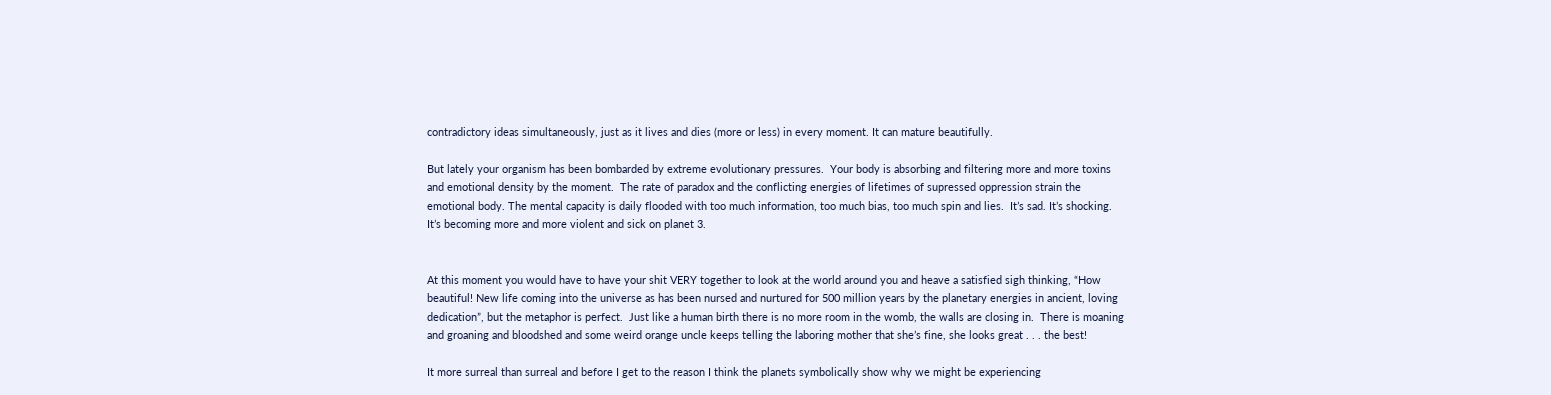contradictory ideas simultaneously, just as it lives and dies (more or less) in every moment. It can mature beautifully.

But lately your organism has been bombarded by extreme evolutionary pressures.  Your body is absorbing and filtering more and more toxins and emotional density by the moment.  The rate of paradox and the conflicting energies of lifetimes of supressed oppression strain the emotional body. The mental capacity is daily flooded with too much information, too much bias, too much spin and lies.  It’s sad. It’s shocking. It’s becoming more and more violent and sick on planet 3.


At this moment you would have to have your shit VERY together to look at the world around you and heave a satisfied sigh thinking, “How beautiful! New life coming into the universe as has been nursed and nurtured for 500 million years by the planetary energies in ancient, loving dedication”, but the metaphor is perfect.  Just like a human birth there is no more room in the womb, the walls are closing in.  There is moaning and groaning and bloodshed and some weird orange uncle keeps telling the laboring mother that she’s fine, she looks great . . . the best!

It more surreal than surreal and before I get to the reason I think the planets symbolically show why we might be experiencing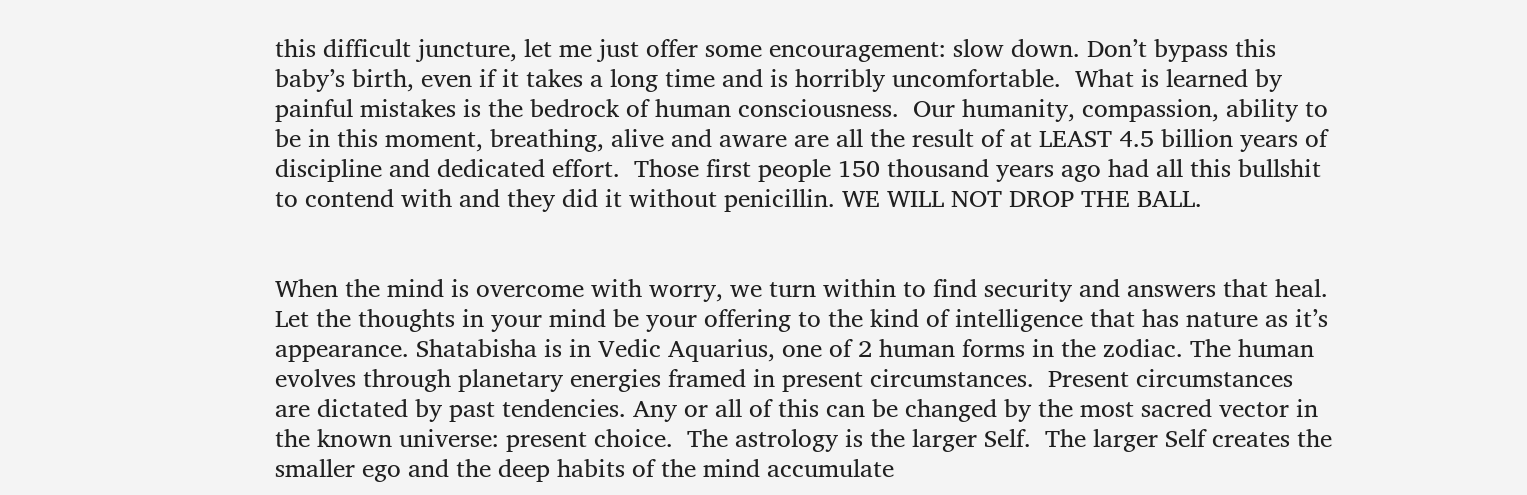this difficult juncture, let me just offer some encouragement: slow down. Don’t bypass this baby’s birth, even if it takes a long time and is horribly uncomfortable.  What is learned by painful mistakes is the bedrock of human consciousness.  Our humanity, compassion, ability to be in this moment, breathing, alive and aware are all the result of at LEAST 4.5 billion years of discipline and dedicated effort.  Those first people 150 thousand years ago had all this bullshit to contend with and they did it without penicillin. WE WILL NOT DROP THE BALL.


When the mind is overcome with worry, we turn within to find security and answers that heal. Let the thoughts in your mind be your offering to the kind of intelligence that has nature as it’s appearance. Shatabisha is in Vedic Aquarius, one of 2 human forms in the zodiac. The human evolves through planetary energies framed in present circumstances.  Present circumstances are dictated by past tendencies. Any or all of this can be changed by the most sacred vector in the known universe: present choice.  The astrology is the larger Self.  The larger Self creates the smaller ego and the deep habits of the mind accumulate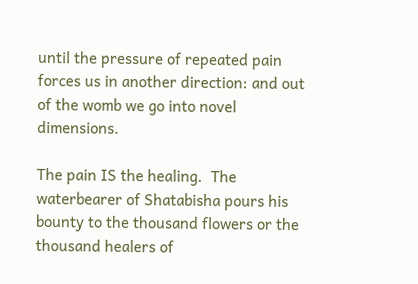until the pressure of repeated pain forces us in another direction: and out of the womb we go into novel dimensions.

The pain IS the healing.  The waterbearer of Shatabisha pours his bounty to the thousand flowers or the thousand healers of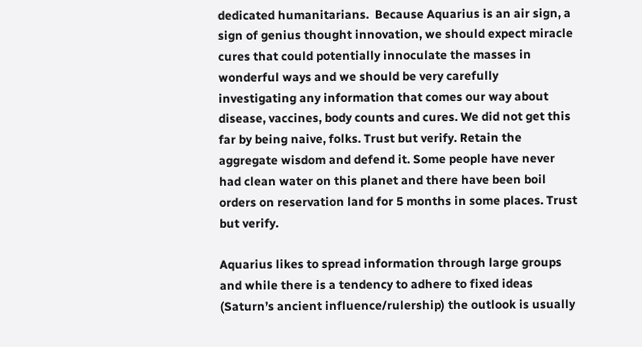dedicated humanitarians.  Because Aquarius is an air sign, a sign of genius thought innovation, we should expect miracle cures that could potentially innoculate the masses in wonderful ways and we should be very carefully investigating any information that comes our way about disease, vaccines, body counts and cures. We did not get this far by being naive, folks. Trust but verify. Retain the aggregate wisdom and defend it. Some people have never had clean water on this planet and there have been boil orders on reservation land for 5 months in some places. Trust but verify.

Aquarius likes to spread information through large groups and while there is a tendency to adhere to fixed ideas (Saturn’s ancient influence/rulership) the outlook is usually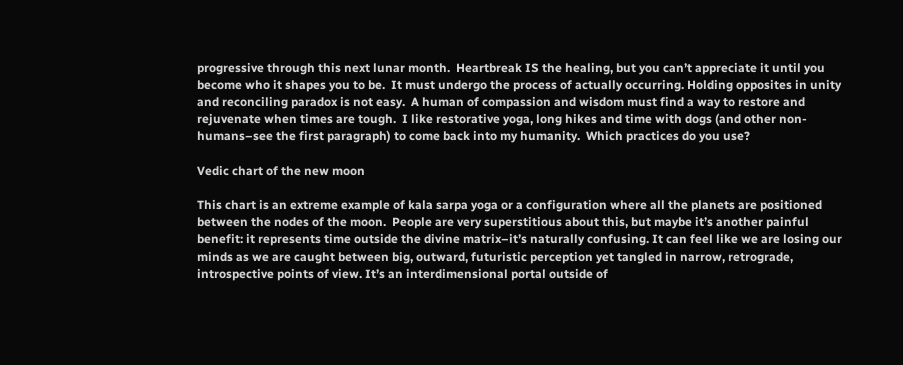progressive through this next lunar month.  Heartbreak IS the healing, but you can’t appreciate it until you become who it shapes you to be.  It must undergo the process of actually occurring. Holding opposites in unity and reconciling paradox is not easy.  A human of compassion and wisdom must find a way to restore and rejuvenate when times are tough.  I like restorative yoga, long hikes and time with dogs (and other non-humans–see the first paragraph) to come back into my humanity.  Which practices do you use?

Vedic chart of the new moon

This chart is an extreme example of kala sarpa yoga or a configuration where all the planets are positioned between the nodes of the moon.  People are very superstitious about this, but maybe it’s another painful benefit: it represents time outside the divine matrix–it’s naturally confusing. It can feel like we are losing our minds as we are caught between big, outward, futuristic perception yet tangled in narrow, retrograde, introspective points of view. It’s an interdimensional portal outside of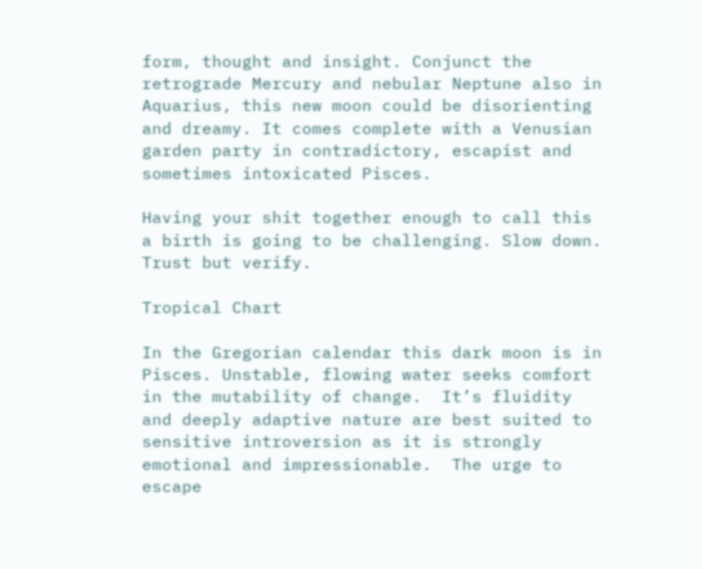form, thought and insight. Conjunct the retrograde Mercury and nebular Neptune also in Aquarius, this new moon could be disorienting and dreamy. It comes complete with a Venusian garden party in contradictory, escapist and sometimes intoxicated Pisces.

Having your shit together enough to call this a birth is going to be challenging. Slow down. Trust but verify.

Tropical Chart

In the Gregorian calendar this dark moon is in Pisces. Unstable, flowing water seeks comfort in the mutability of change.  It’s fluidity and deeply adaptive nature are best suited to sensitive introversion as it is strongly emotional and impressionable.  The urge to escape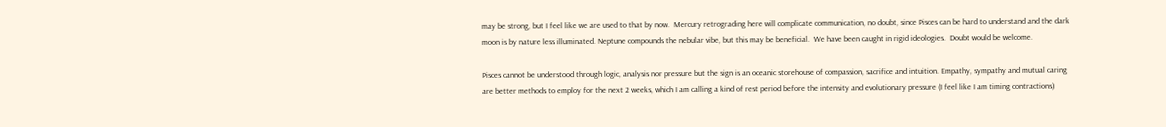may be strong, but I feel like we are used to that by now.  Mercury retrograding here will complicate communication, no doubt, since Pisces can be hard to understand and the dark moon is by nature less illuminated. Neptune compounds the nebular vibe, but this may be beneficial.  We have been caught in rigid ideologies.  Doubt would be welcome.

Pisces cannot be understood through logic, analysis nor pressure but the sign is an oceanic storehouse of compassion, sacrifice and intuition. Empathy, sympathy and mutual caring are better methods to employ for the next 2 weeks, which I am calling a kind of rest period before the intensity and evolutionary pressure (I feel like I am timing contractions)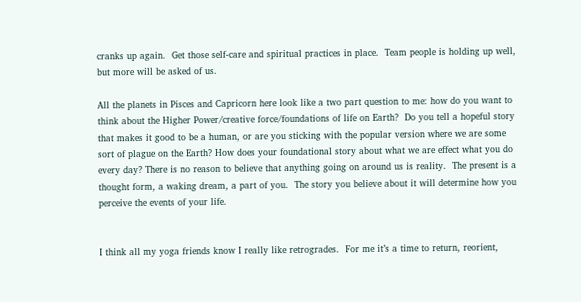cranks up again.  Get those self-care and spiritual practices in place.  Team people is holding up well, but more will be asked of us.

All the planets in Pisces and Capricorn here look like a two part question to me: how do you want to think about the Higher Power/creative force/foundations of life on Earth?  Do you tell a hopeful story that makes it good to be a human, or are you sticking with the popular version where we are some sort of plague on the Earth? How does your foundational story about what we are effect what you do every day? There is no reason to believe that anything going on around us is reality.  The present is a thought form, a waking dream, a part of you.  The story you believe about it will determine how you perceive the events of your life.


I think all my yoga friends know I really like retrogrades.  For me it’s a time to return, reorient,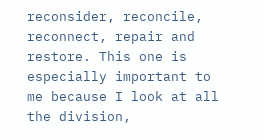reconsider, reconcile, reconnect, repair and restore. This one is especially important to me because I look at all the division,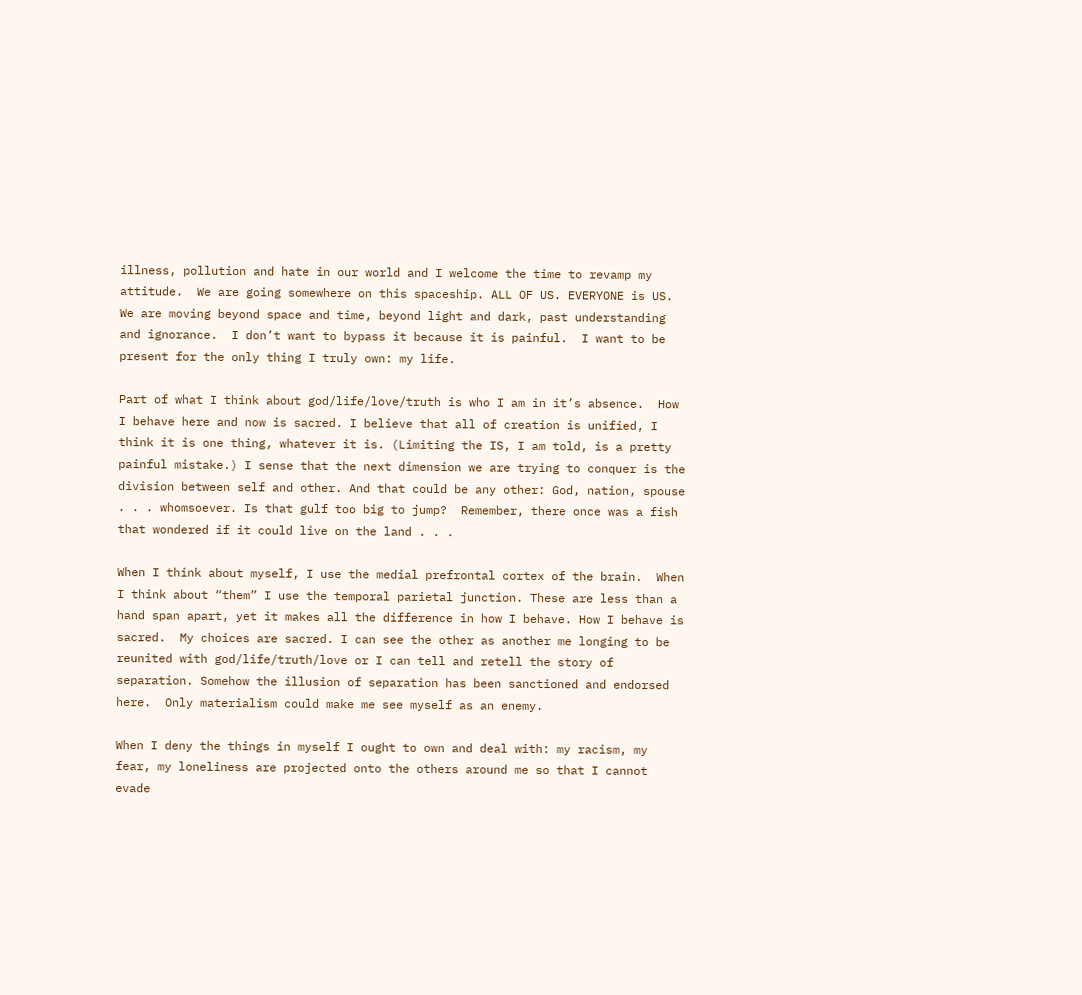illness, pollution and hate in our world and I welcome the time to revamp my attitude.  We are going somewhere on this spaceship. ALL OF US. EVERYONE is US. We are moving beyond space and time, beyond light and dark, past understanding and ignorance.  I don’t want to bypass it because it is painful.  I want to be present for the only thing I truly own: my life.

Part of what I think about god/life/love/truth is who I am in it’s absence.  How I behave here and now is sacred. I believe that all of creation is unified, I think it is one thing, whatever it is. (Limiting the IS, I am told, is a pretty painful mistake.) I sense that the next dimension we are trying to conquer is the division between self and other. And that could be any other: God, nation, spouse . . . whomsoever. Is that gulf too big to jump?  Remember, there once was a fish that wondered if it could live on the land . . .

When I think about myself, I use the medial prefrontal cortex of the brain.  When I think about “them” I use the temporal parietal junction. These are less than a hand span apart, yet it makes all the difference in how I behave. How I behave is sacred.  My choices are sacred. I can see the other as another me longing to be reunited with god/life/truth/love or I can tell and retell the story of separation. Somehow the illusion of separation has been sanctioned and endorsed here.  Only materialism could make me see myself as an enemy.

When I deny the things in myself I ought to own and deal with: my racism, my fear, my loneliness are projected onto the others around me so that I cannot evade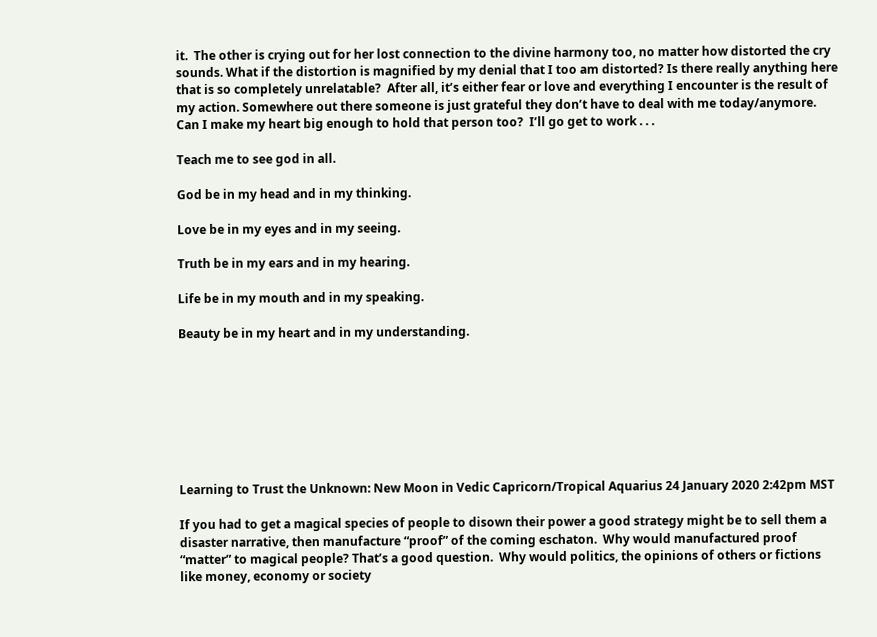it.  The other is crying out for her lost connection to the divine harmony too, no matter how distorted the cry sounds. What if the distortion is magnified by my denial that I too am distorted? Is there really anything here that is so completely unrelatable?  After all, it’s either fear or love and everything I encounter is the result of my action. Somewhere out there someone is just grateful they don’t have to deal with me today/anymore. Can I make my heart big enough to hold that person too?  I’ll go get to work . . .

Teach me to see god in all.

God be in my head and in my thinking.

Love be in my eyes and in my seeing.

Truth be in my ears and in my hearing.

Life be in my mouth and in my speaking.

Beauty be in my heart and in my understanding.








Learning to Trust the Unknown: New Moon in Vedic Capricorn/Tropical Aquarius 24 January 2020 2:42pm MST

If you had to get a magical species of people to disown their power a good strategy might be to sell them a disaster narrative, then manufacture “proof” of the coming eschaton.  Why would manufactured proof “matter” to magical people? That’s a good question.  Why would politics, the opinions of others or fictions like money, economy or society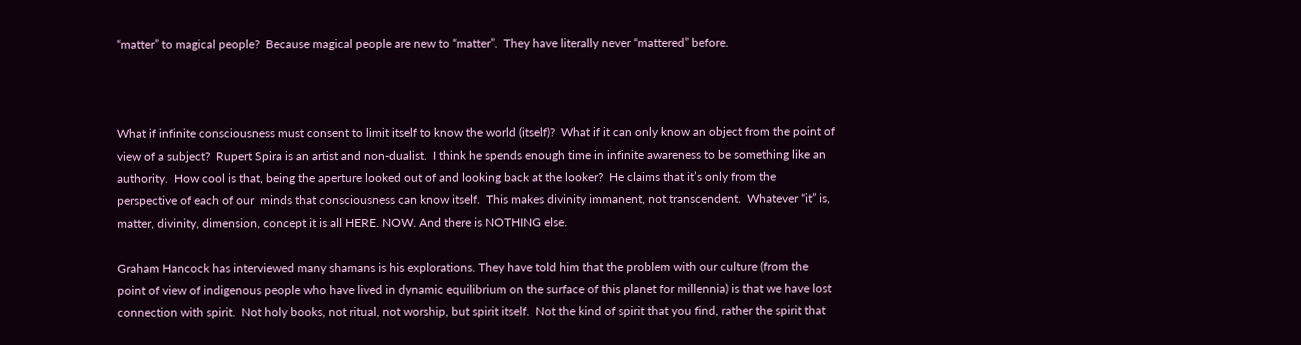“matter” to magical people?  Because magical people are new to “matter”.  They have literally never “mattered” before.



What if infinite consciousness must consent to limit itself to know the world (itself)?  What if it can only know an object from the point of view of a subject?  Rupert Spira is an artist and non-dualist.  I think he spends enough time in infinite awareness to be something like an authority.  How cool is that, being the aperture looked out of and looking back at the looker?  He claims that it’s only from the perspective of each of our  minds that consciousness can know itself.  This makes divinity immanent, not transcendent.  Whatever “it” is, matter, divinity, dimension, concept it is all HERE. NOW. And there is NOTHING else.

Graham Hancock has interviewed many shamans is his explorations. They have told him that the problem with our culture (from the point of view of indigenous people who have lived in dynamic equilibrium on the surface of this planet for millennia) is that we have lost connection with spirit.  Not holy books, not ritual, not worship, but spirit itself.  Not the kind of spirit that you find, rather the spirit that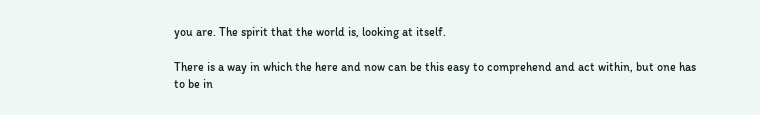you are. The spirit that the world is, looking at itself.

There is a way in which the here and now can be this easy to comprehend and act within, but one has to be in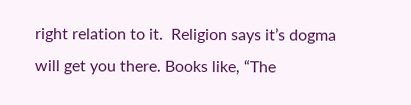right relation to it.  Religion says it’s dogma will get you there. Books like, “The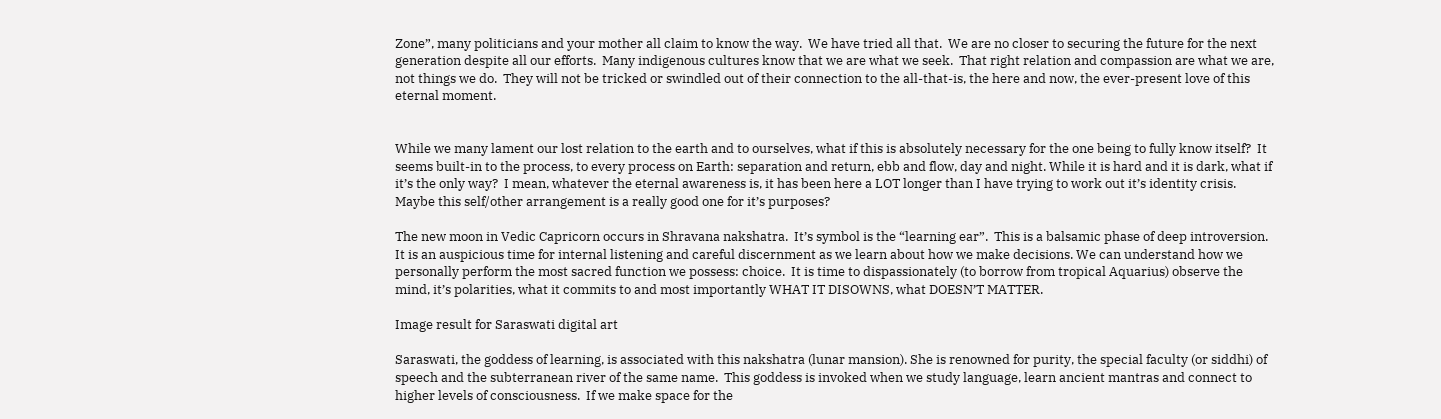Zone”, many politicians and your mother all claim to know the way.  We have tried all that.  We are no closer to securing the future for the next generation despite all our efforts.  Many indigenous cultures know that we are what we seek.  That right relation and compassion are what we are, not things we do.  They will not be tricked or swindled out of their connection to the all-that-is, the here and now, the ever-present love of this eternal moment.


While we many lament our lost relation to the earth and to ourselves, what if this is absolutely necessary for the one being to fully know itself?  It seems built-in to the process, to every process on Earth: separation and return, ebb and flow, day and night. While it is hard and it is dark, what if it’s the only way?  I mean, whatever the eternal awareness is, it has been here a LOT longer than I have trying to work out it’s identity crisis.  Maybe this self/other arrangement is a really good one for it’s purposes?

The new moon in Vedic Capricorn occurs in Shravana nakshatra.  It’s symbol is the “learning ear”.  This is a balsamic phase of deep introversion. It is an auspicious time for internal listening and careful discernment as we learn about how we make decisions. We can understand how we personally perform the most sacred function we possess: choice.  It is time to dispassionately (to borrow from tropical Aquarius) observe the mind, it’s polarities, what it commits to and most importantly WHAT IT DISOWNS, what DOESN’T MATTER.

Image result for Saraswati digital art

Saraswati, the goddess of learning, is associated with this nakshatra (lunar mansion). She is renowned for purity, the special faculty (or siddhi) of speech and the subterranean river of the same name.  This goddess is invoked when we study language, learn ancient mantras and connect to higher levels of consciousness.  If we make space for the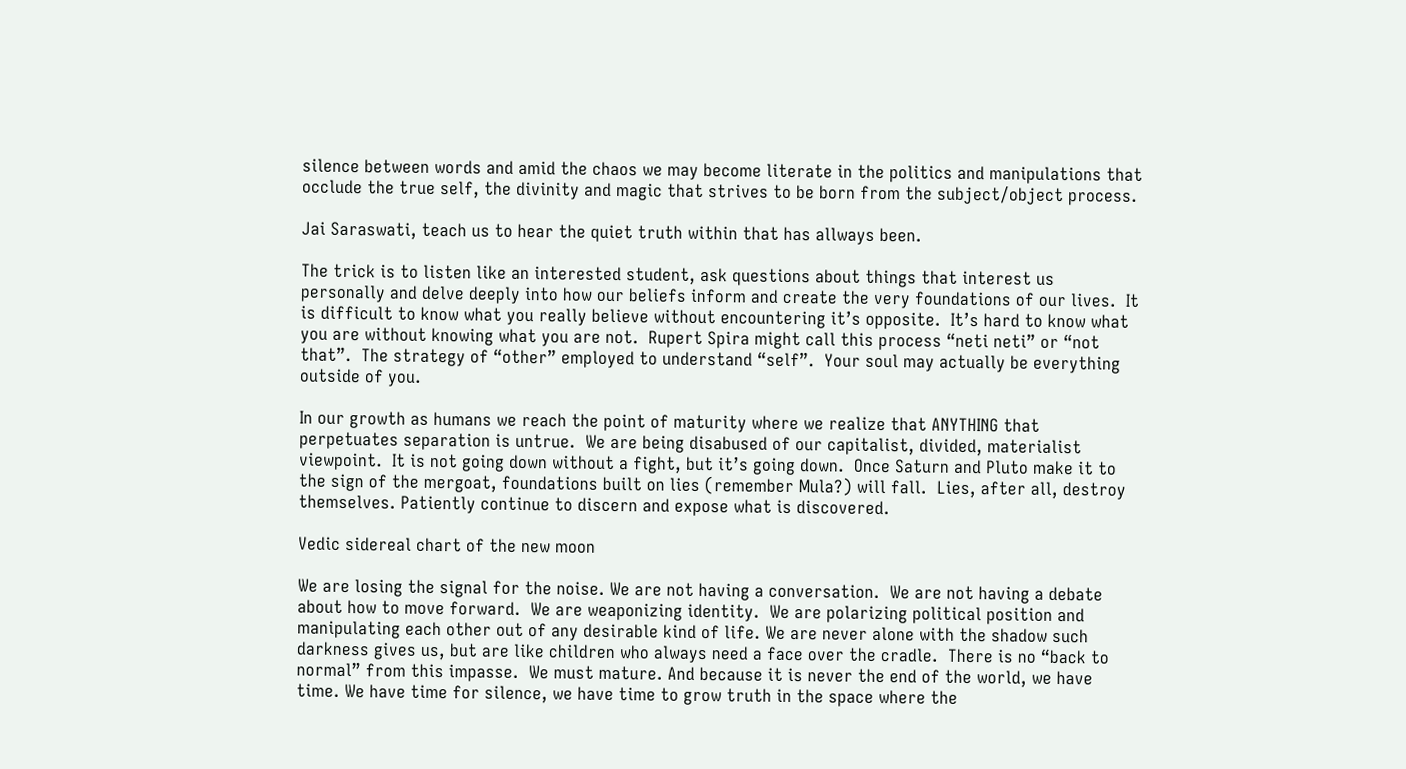silence between words and amid the chaos we may become literate in the politics and manipulations that occlude the true self, the divinity and magic that strives to be born from the subject/object process.

Jai Saraswati, teach us to hear the quiet truth within that has allways been.

The trick is to listen like an interested student, ask questions about things that interest us personally and delve deeply into how our beliefs inform and create the very foundations of our lives.  It is difficult to know what you really believe without encountering it’s opposite.  It’s hard to know what you are without knowing what you are not.  Rupert Spira might call this process “neti neti” or “not that”.  The strategy of “other” employed to understand “self”.  Your soul may actually be everything outside of you.

In our growth as humans we reach the point of maturity where we realize that ANYTHING that perpetuates separation is untrue.  We are being disabused of our capitalist, divided, materialist viewpoint.  It is not going down without a fight, but it’s going down.  Once Saturn and Pluto make it to the sign of the mergoat, foundations built on lies (remember Mula?) will fall.  Lies, after all, destroy themselves. Patiently continue to discern and expose what is discovered.

Vedic sidereal chart of the new moon

We are losing the signal for the noise. We are not having a conversation.  We are not having a debate about how to move forward.  We are weaponizing identity.  We are polarizing political position and manipulating each other out of any desirable kind of life. We are never alone with the shadow such darkness gives us, but are like children who always need a face over the cradle.  There is no “back to normal” from this impasse.  We must mature. And because it is never the end of the world, we have time. We have time for silence, we have time to grow truth in the space where the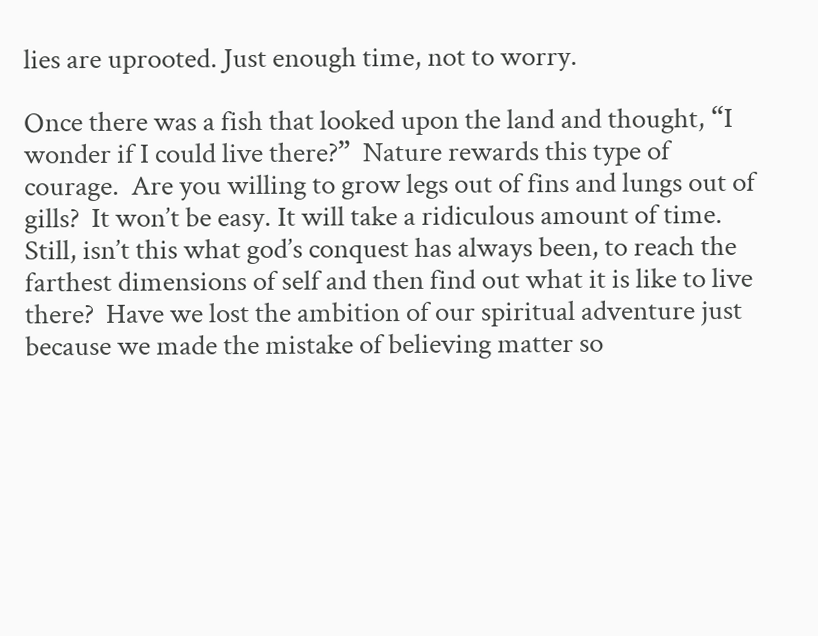lies are uprooted. Just enough time, not to worry.

Once there was a fish that looked upon the land and thought, “I wonder if I could live there?”  Nature rewards this type of courage.  Are you willing to grow legs out of fins and lungs out of gills?  It won’t be easy. It will take a ridiculous amount of time. Still, isn’t this what god’s conquest has always been, to reach the farthest dimensions of self and then find out what it is like to live there?  Have we lost the ambition of our spiritual adventure just because we made the mistake of believing matter so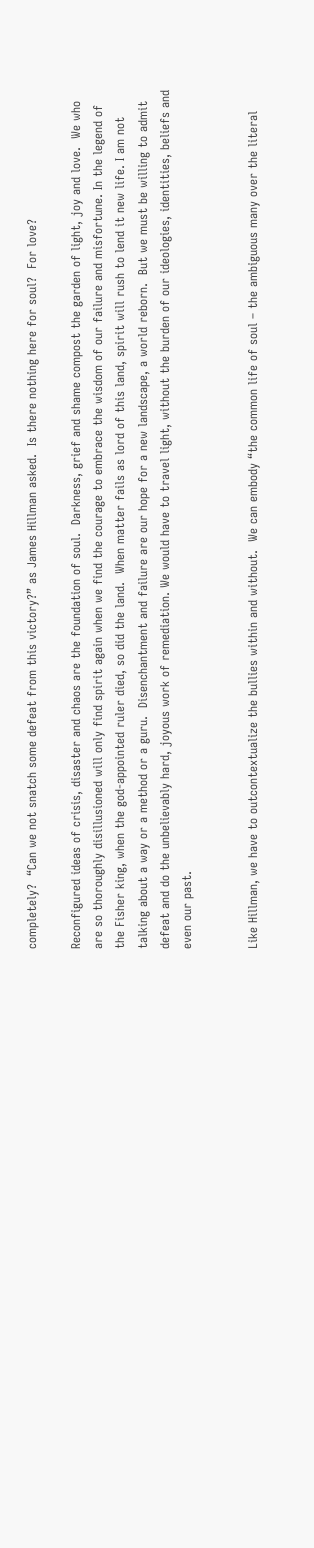completely?  “Can we not snatch some defeat from this victory?” as James Hillman asked.  Is there nothing here for soul?  For love?

Reconfigured ideas of crisis, disaster and chaos are the foundation of soul.  Darkness, grief and shame compost the garden of light, joy and love.  We who are so thoroughly disillusioned will only find spirit again when we find the courage to embrace the wisdom of our failure and misfortune. In the legend of the Fisher king, when the god-appointed ruler died, so did the land.  When matter fails as lord of this land, spirit will rush to lend it new life. I am not talking about a way or a method or a guru.  Disenchantment and failure are our hope for a new landscape, a world reborn.  But we must be willing to admit defeat and do the unbelievably hard, joyous work of remediation. We would have to travel light, without the burden of our ideologies, identities, beliefs and even our past.


Like Hillman, we have to outcontextualize the bullies within and without.  We can embody “the common life of soul – the ambiguous many over the literal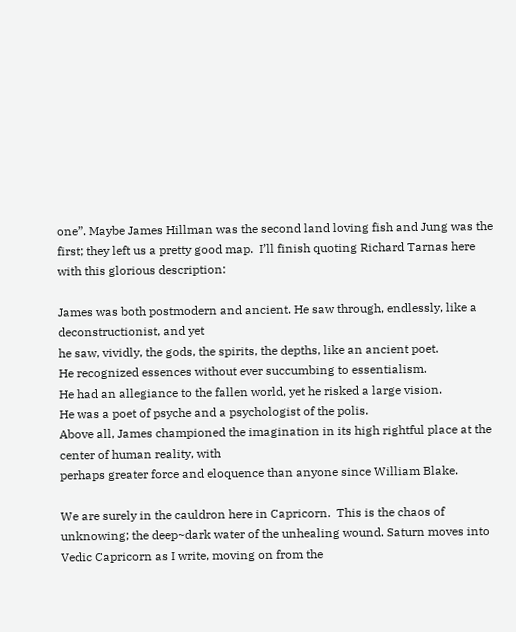one”. Maybe James Hillman was the second land loving fish and Jung was the first; they left us a pretty good map.  I’ll finish quoting Richard Tarnas here with this glorious description:

James was both postmodern and ancient. He saw through, endlessly, like a deconstructionist, and yet
he saw, vividly, the gods, the spirits, the depths, like an ancient poet.
He recognized essences without ever succumbing to essentialism.
He had an allegiance to the fallen world, yet he risked a large vision.
He was a poet of psyche and a psychologist of the polis.
Above all, James championed the imagination in its high rightful place at the center of human reality, with
perhaps greater force and eloquence than anyone since William Blake.

We are surely in the cauldron here in Capricorn.  This is the chaos of unknowing; the deep~dark water of the unhealing wound. Saturn moves into Vedic Capricorn as I write, moving on from the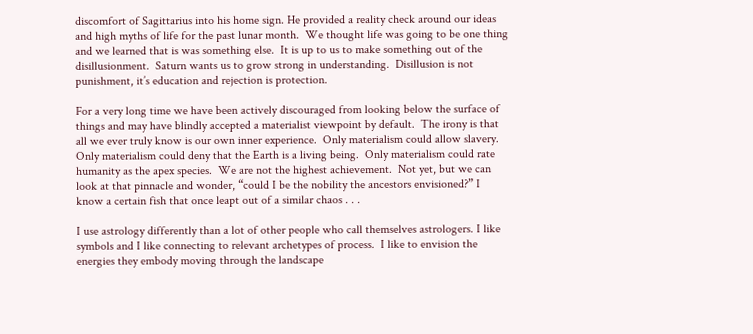discomfort of Sagittarius into his home sign. He provided a reality check around our ideas and high myths of life for the past lunar month.  We thought life was going to be one thing and we learned that is was something else.  It is up to us to make something out of the disillusionment.  Saturn wants us to grow strong in understanding.  Disillusion is not punishment, it’s education and rejection is protection.

For a very long time we have been actively discouraged from looking below the surface of things and may have blindly accepted a materialist viewpoint by default.  The irony is that all we ever truly know is our own inner experience.  Only materialism could allow slavery.  Only materialism could deny that the Earth is a living being.  Only materialism could rate humanity as the apex species.  We are not the highest achievement.  Not yet, but we can look at that pinnacle and wonder, “could I be the nobility the ancestors envisioned?” I know a certain fish that once leapt out of a similar chaos . . .

I use astrology differently than a lot of other people who call themselves astrologers. I like symbols and I like connecting to relevant archetypes of process.  I like to envision the energies they embody moving through the landscape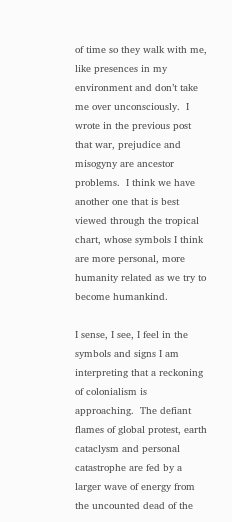of time so they walk with me, like presences in my environment and don’t take me over unconsciously.  I wrote in the previous post that war, prejudice and misogyny are ancestor problems.  I think we have another one that is best viewed through the tropical chart, whose symbols I think are more personal, more humanity related as we try to become humankind.

I sense, I see, I feel in the symbols and signs I am interpreting that a reckoning of colonialism is approaching.  The defiant flames of global protest, earth cataclysm and personal catastrophe are fed by a larger wave of energy from the uncounted dead of the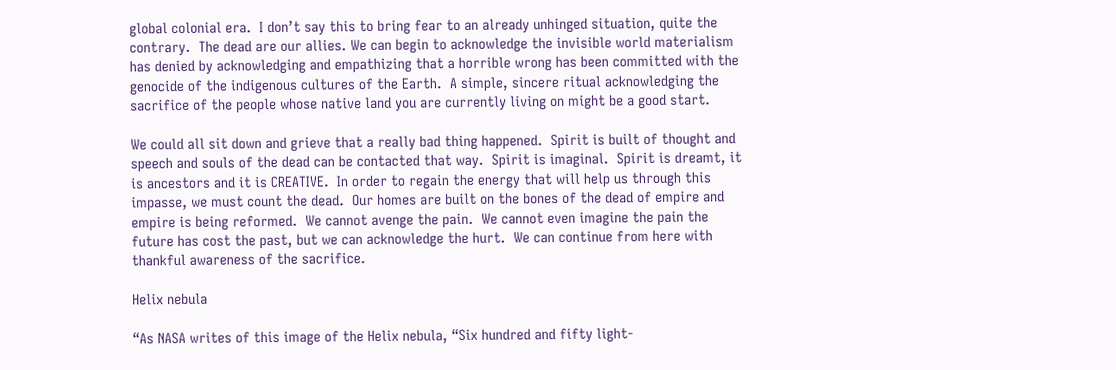global colonial era.  I don’t say this to bring fear to an already unhinged situation, quite the contrary.  The dead are our allies. We can begin to acknowledge the invisible world materialism has denied by acknowledging and empathizing that a horrible wrong has been committed with the genocide of the indigenous cultures of the Earth.  A simple, sincere ritual acknowledging the sacrifice of the people whose native land you are currently living on might be a good start.

We could all sit down and grieve that a really bad thing happened.  Spirit is built of thought and speech and souls of the dead can be contacted that way.  Spirit is imaginal.  Spirit is dreamt, it is ancestors and it is CREATIVE.  In order to regain the energy that will help us through this impasse, we must count the dead.  Our homes are built on the bones of the dead of empire and empire is being reformed.  We cannot avenge the pain.  We cannot even imagine the pain the future has cost the past, but we can acknowledge the hurt.  We can continue from here with thankful awareness of the sacrifice.

Helix nebula

“As NASA writes of this image of the Helix nebula, “Six hundred and fifty light-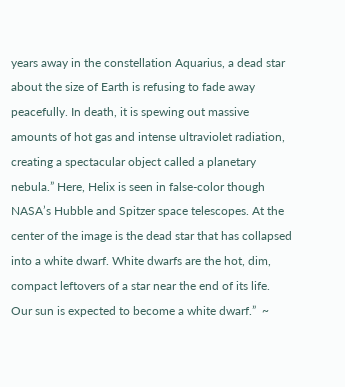years away in the constellation Aquarius, a dead star about the size of Earth is refusing to fade away peacefully. In death, it is spewing out massive amounts of hot gas and intense ultraviolet radiation, creating a spectacular object called a planetary nebula.” Here, Helix is seen in false-color though NASA’s Hubble and Spitzer space telescopes. At the center of the image is the dead star that has collapsed into a white dwarf. White dwarfs are the hot, dim, compact leftovers of a star near the end of its life. Our sun is expected to become a white dwarf.”  ~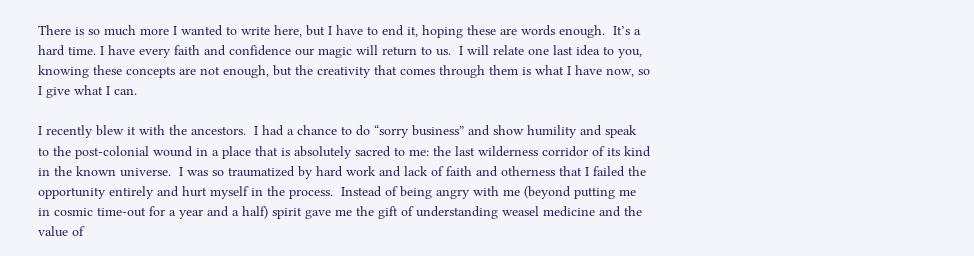There is so much more I wanted to write here, but I have to end it, hoping these are words enough.  It’s a hard time. I have every faith and confidence our magic will return to us.  I will relate one last idea to you, knowing these concepts are not enough, but the creativity that comes through them is what I have now, so I give what I can.

I recently blew it with the ancestors.  I had a chance to do “sorry business” and show humility and speak to the post-colonial wound in a place that is absolutely sacred to me: the last wilderness corridor of its kind in the known universe.  I was so traumatized by hard work and lack of faith and otherness that I failed the opportunity entirely and hurt myself in the process.  Instead of being angry with me (beyond putting me in cosmic time-out for a year and a half) spirit gave me the gift of understanding weasel medicine and the value of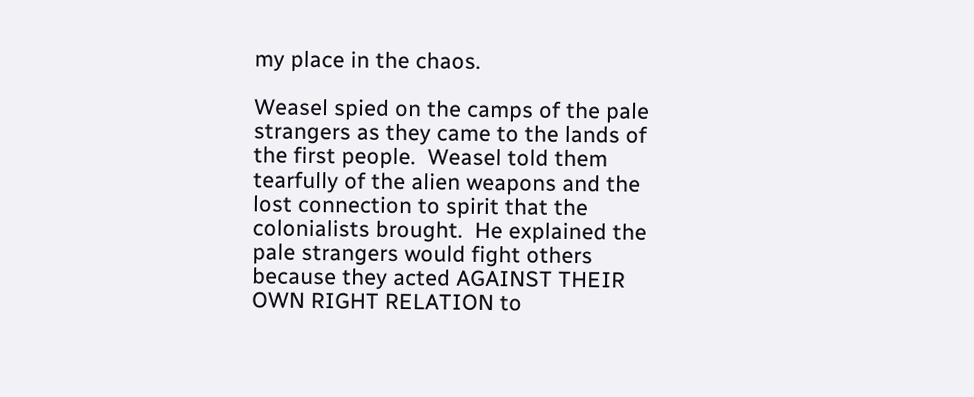my place in the chaos.

Weasel spied on the camps of the pale strangers as they came to the lands of the first people.  Weasel told them tearfully of the alien weapons and the lost connection to spirit that the colonialists brought.  He explained the pale strangers would fight others because they acted AGAINST THEIR OWN RIGHT RELATION to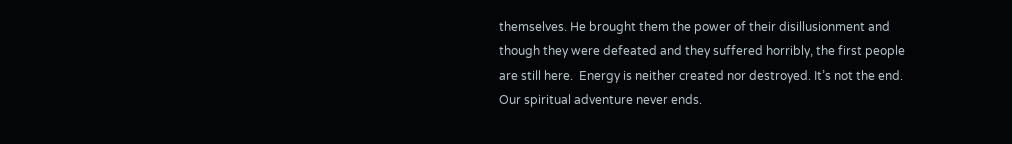themselves. He brought them the power of their disillusionment and though they were defeated and they suffered horribly, the first people are still here.  Energy is neither created nor destroyed. It’s not the end.  Our spiritual adventure never ends.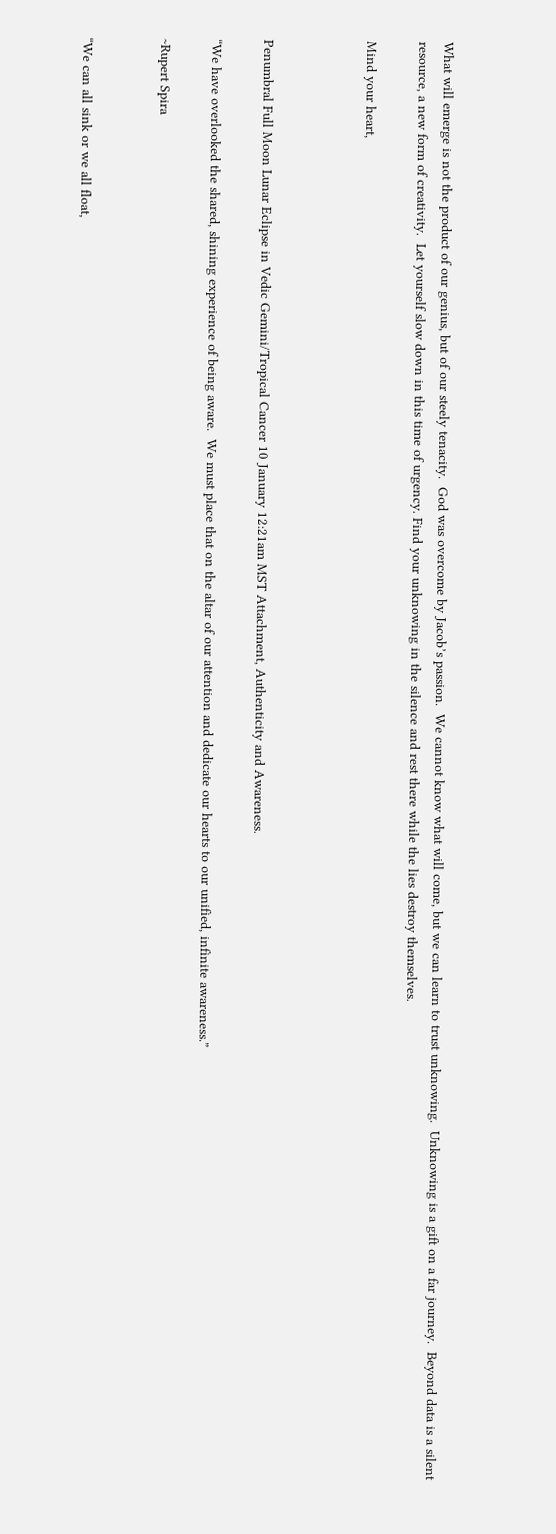What will emerge is not the product of our genius, but of our steely tenacity.  God was overcome by Jacob’s passion.  We cannot know what will come, but we can learn to trust unknowing.  Unknowing is a gift on a far journey.  Beyond data is a silent resource, a new form of creativity.  Let yourself slow down in this time of urgency. Find your unknowing in the silence and rest there while the lies destroy themselves.

Mind your heart,



Penumbral Full Moon Lunar Eclipse in Vedic Gemini/Tropical Cancer 10 January 12:21am MST Attachment, Authenticity and Awareness.

“We have overlooked the shared, shining experience of being aware.  We must place that on the altar of our attention and dedicate our hearts to our unified, infinite awareness.”

~Rupert Spira


“We can all sink or we all float,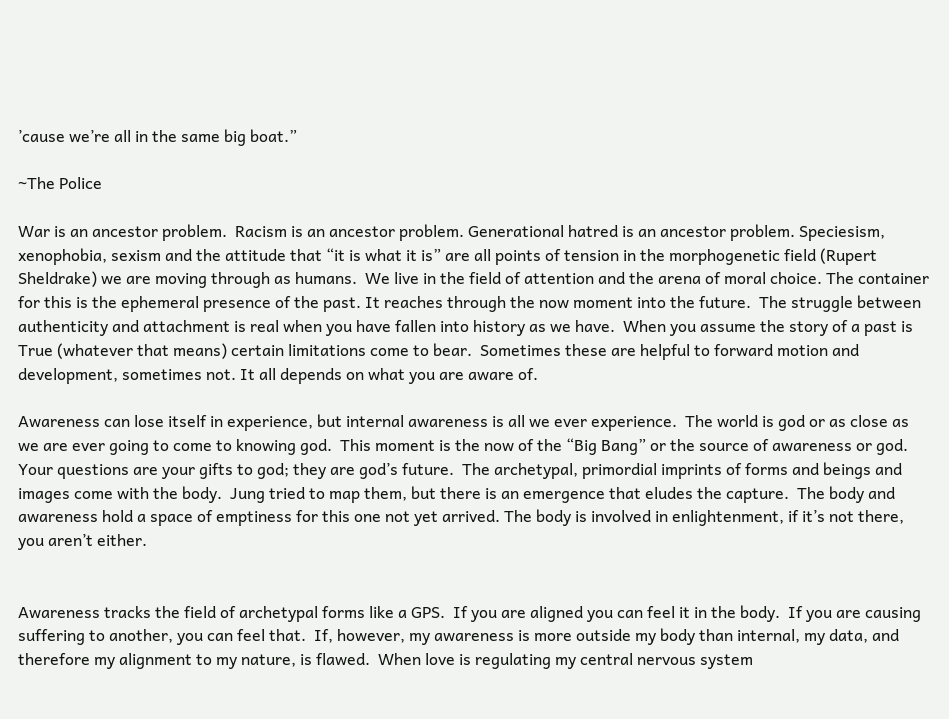’cause we’re all in the same big boat.”

~The Police

War is an ancestor problem.  Racism is an ancestor problem. Generational hatred is an ancestor problem. Speciesism, xenophobia, sexism and the attitude that “it is what it is” are all points of tension in the morphogenetic field (Rupert Sheldrake) we are moving through as humans.  We live in the field of attention and the arena of moral choice. The container for this is the ephemeral presence of the past. It reaches through the now moment into the future.  The struggle between authenticity and attachment is real when you have fallen into history as we have.  When you assume the story of a past is True (whatever that means) certain limitations come to bear.  Sometimes these are helpful to forward motion and development, sometimes not. It all depends on what you are aware of.

Awareness can lose itself in experience, but internal awareness is all we ever experience.  The world is god or as close as we are ever going to come to knowing god.  This moment is the now of the “Big Bang” or the source of awareness or god. Your questions are your gifts to god; they are god’s future.  The archetypal, primordial imprints of forms and beings and images come with the body.  Jung tried to map them, but there is an emergence that eludes the capture.  The body and awareness hold a space of emptiness for this one not yet arrived. The body is involved in enlightenment, if it’s not there, you aren’t either.


Awareness tracks the field of archetypal forms like a GPS.  If you are aligned you can feel it in the body.  If you are causing suffering to another, you can feel that.  If, however, my awareness is more outside my body than internal, my data, and therefore my alignment to my nature, is flawed.  When love is regulating my central nervous system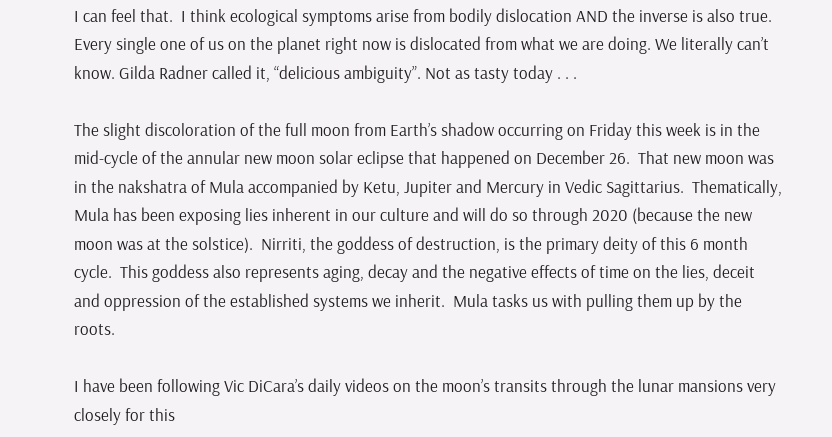I can feel that.  I think ecological symptoms arise from bodily dislocation AND the inverse is also true.   Every single one of us on the planet right now is dislocated from what we are doing. We literally can’t know. Gilda Radner called it, “delicious ambiguity”. Not as tasty today . . .

The slight discoloration of the full moon from Earth’s shadow occurring on Friday this week is in the mid-cycle of the annular new moon solar eclipse that happened on December 26.  That new moon was in the nakshatra of Mula accompanied by Ketu, Jupiter and Mercury in Vedic Sagittarius.  Thematically, Mula has been exposing lies inherent in our culture and will do so through 2020 (because the new moon was at the solstice).  Nirriti, the goddess of destruction, is the primary deity of this 6 month cycle.  This goddess also represents aging, decay and the negative effects of time on the lies, deceit and oppression of the established systems we inherit.  Mula tasks us with pulling them up by the roots.

I have been following Vic DiCara’s daily videos on the moon’s transits through the lunar mansions very closely for this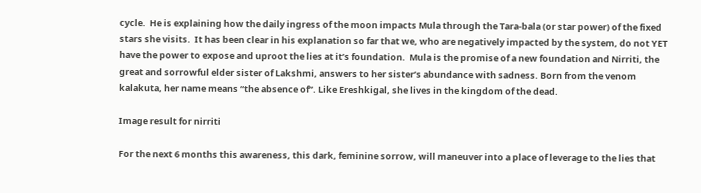cycle.  He is explaining how the daily ingress of the moon impacts Mula through the Tara-bala (or star power) of the fixed stars she visits.  It has been clear in his explanation so far that we, who are negatively impacted by the system, do not YET have the power to expose and uproot the lies at it’s foundation.  Mula is the promise of a new foundation and Nirriti, the great and sorrowful elder sister of Lakshmi, answers to her sister’s abundance with sadness. Born from the venom kalakuta, her name means “the absence of”. Like Ereshkigal, she lives in the kingdom of the dead.

Image result for nirriti

For the next 6 months this awareness, this dark, feminine sorrow, will maneuver into a place of leverage to the lies that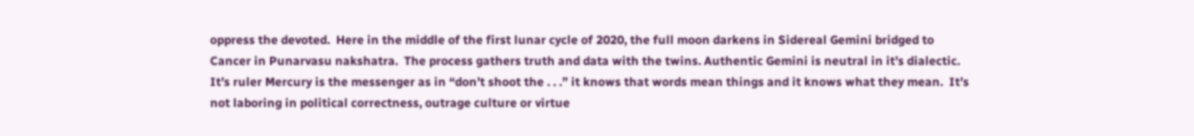oppress the devoted.  Here in the middle of the first lunar cycle of 2020, the full moon darkens in Sidereal Gemini bridged to Cancer in Punarvasu nakshatra.  The process gathers truth and data with the twins. Authentic Gemini is neutral in it’s dialectic. It’s ruler Mercury is the messenger as in “don’t shoot the . . .” it knows that words mean things and it knows what they mean.  It’s not laboring in political correctness, outrage culture or virtue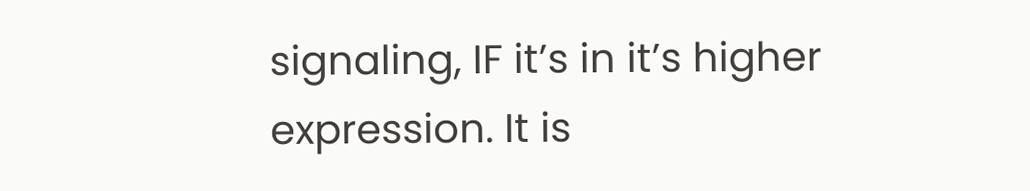signaling, IF it’s in it’s higher expression. It is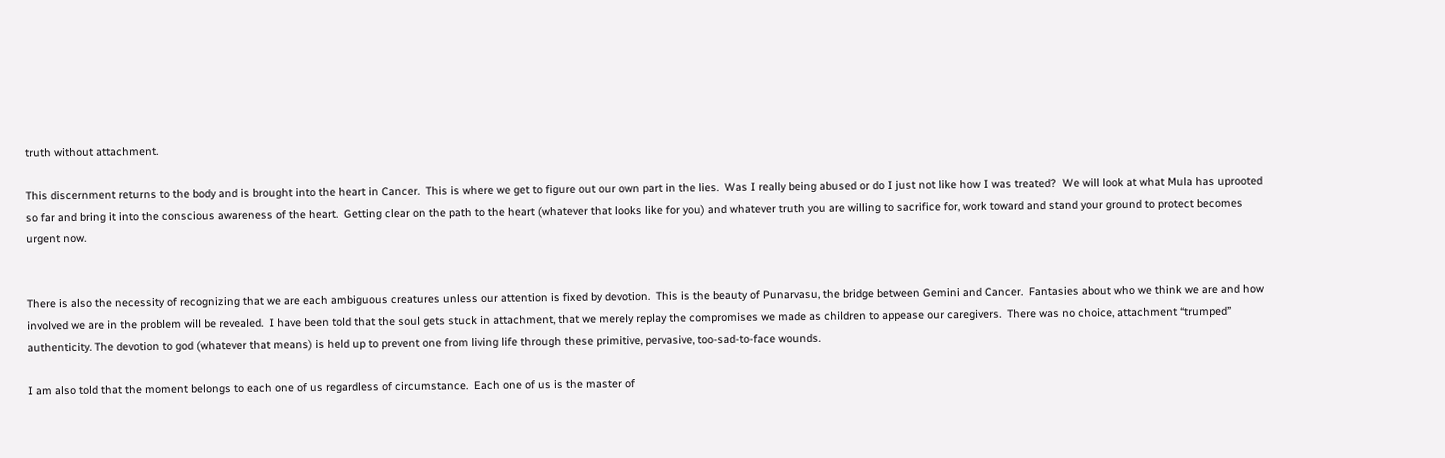truth without attachment.

This discernment returns to the body and is brought into the heart in Cancer.  This is where we get to figure out our own part in the lies.  Was I really being abused or do I just not like how I was treated?  We will look at what Mula has uprooted so far and bring it into the conscious awareness of the heart.  Getting clear on the path to the heart (whatever that looks like for you) and whatever truth you are willing to sacrifice for, work toward and stand your ground to protect becomes urgent now.


There is also the necessity of recognizing that we are each ambiguous creatures unless our attention is fixed by devotion.  This is the beauty of Punarvasu, the bridge between Gemini and Cancer.  Fantasies about who we think we are and how involved we are in the problem will be revealed.  I have been told that the soul gets stuck in attachment, that we merely replay the compromises we made as children to appease our caregivers.  There was no choice, attachment “trumped” authenticity. The devotion to god (whatever that means) is held up to prevent one from living life through these primitive, pervasive, too-sad-to-face wounds.

I am also told that the moment belongs to each one of us regardless of circumstance.  Each one of us is the master of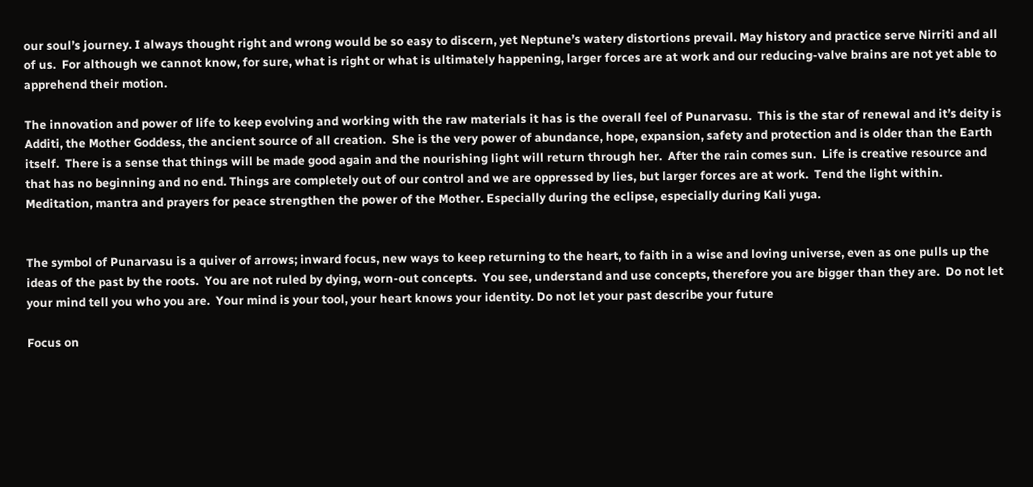our soul’s journey. I always thought right and wrong would be so easy to discern, yet Neptune’s watery distortions prevail. May history and practice serve Nirriti and all of us.  For although we cannot know, for sure, what is right or what is ultimately happening, larger forces are at work and our reducing-valve brains are not yet able to apprehend their motion.

The innovation and power of life to keep evolving and working with the raw materials it has is the overall feel of Punarvasu.  This is the star of renewal and it’s deity is Additi, the Mother Goddess, the ancient source of all creation.  She is the very power of abundance, hope, expansion, safety and protection and is older than the Earth itself.  There is a sense that things will be made good again and the nourishing light will return through her.  After the rain comes sun.  Life is creative resource and that has no beginning and no end. Things are completely out of our control and we are oppressed by lies, but larger forces are at work.  Tend the light within.  Meditation, mantra and prayers for peace strengthen the power of the Mother. Especially during the eclipse, especially during Kali yuga.


The symbol of Punarvasu is a quiver of arrows; inward focus, new ways to keep returning to the heart, to faith in a wise and loving universe, even as one pulls up the ideas of the past by the roots.  You are not ruled by dying, worn-out concepts.  You see, understand and use concepts, therefore you are bigger than they are.  Do not let your mind tell you who you are.  Your mind is your tool, your heart knows your identity. Do not let your past describe your future

Focus on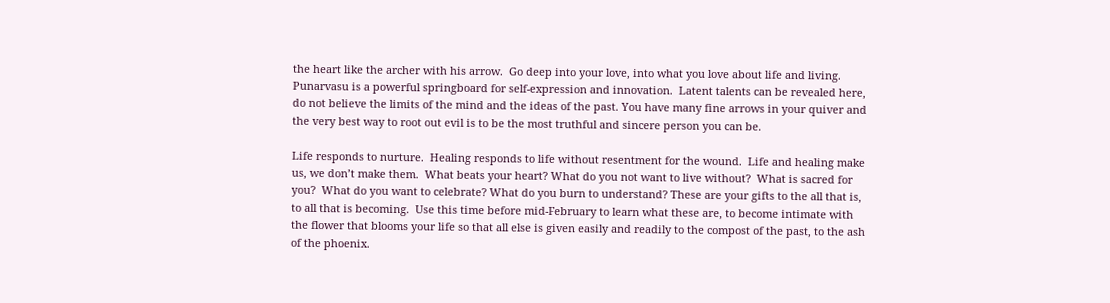the heart like the archer with his arrow.  Go deep into your love, into what you love about life and living. Punarvasu is a powerful springboard for self-expression and innovation.  Latent talents can be revealed here, do not believe the limits of the mind and the ideas of the past. You have many fine arrows in your quiver and the very best way to root out evil is to be the most truthful and sincere person you can be.

Life responds to nurture.  Healing responds to life without resentment for the wound.  Life and healing make us, we don’t make them.  What beats your heart? What do you not want to live without?  What is sacred for you?  What do you want to celebrate? What do you burn to understand? These are your gifts to the all that is, to all that is becoming.  Use this time before mid-February to learn what these are, to become intimate with the flower that blooms your life so that all else is given easily and readily to the compost of the past, to the ash of the phoenix.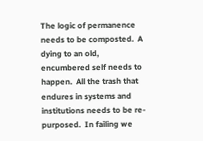The logic of permanence needs to be composted.  A dying to an old, encumbered self needs to happen.  All the trash that endures in systems and institutions needs to be re-purposed.  In failing we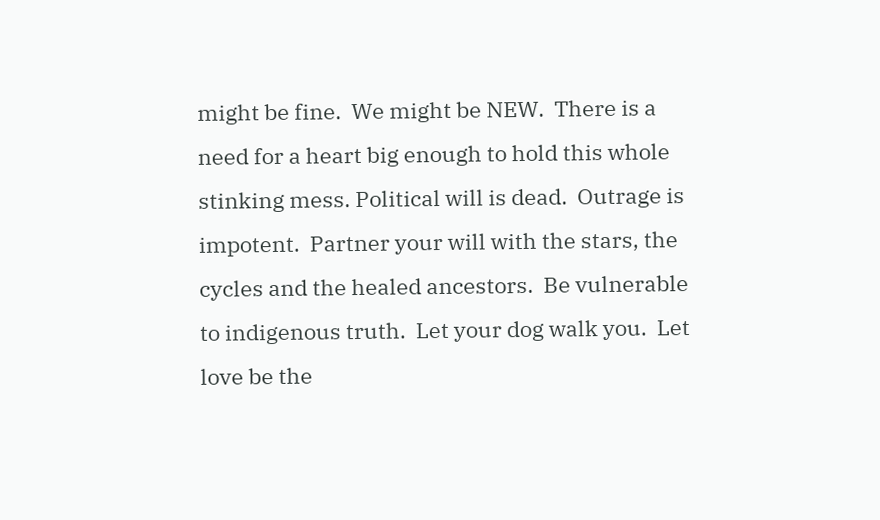might be fine.  We might be NEW.  There is a need for a heart big enough to hold this whole stinking mess. Political will is dead.  Outrage is impotent.  Partner your will with the stars, the cycles and the healed ancestors.  Be vulnerable to indigenous truth.  Let your dog walk you.  Let love be the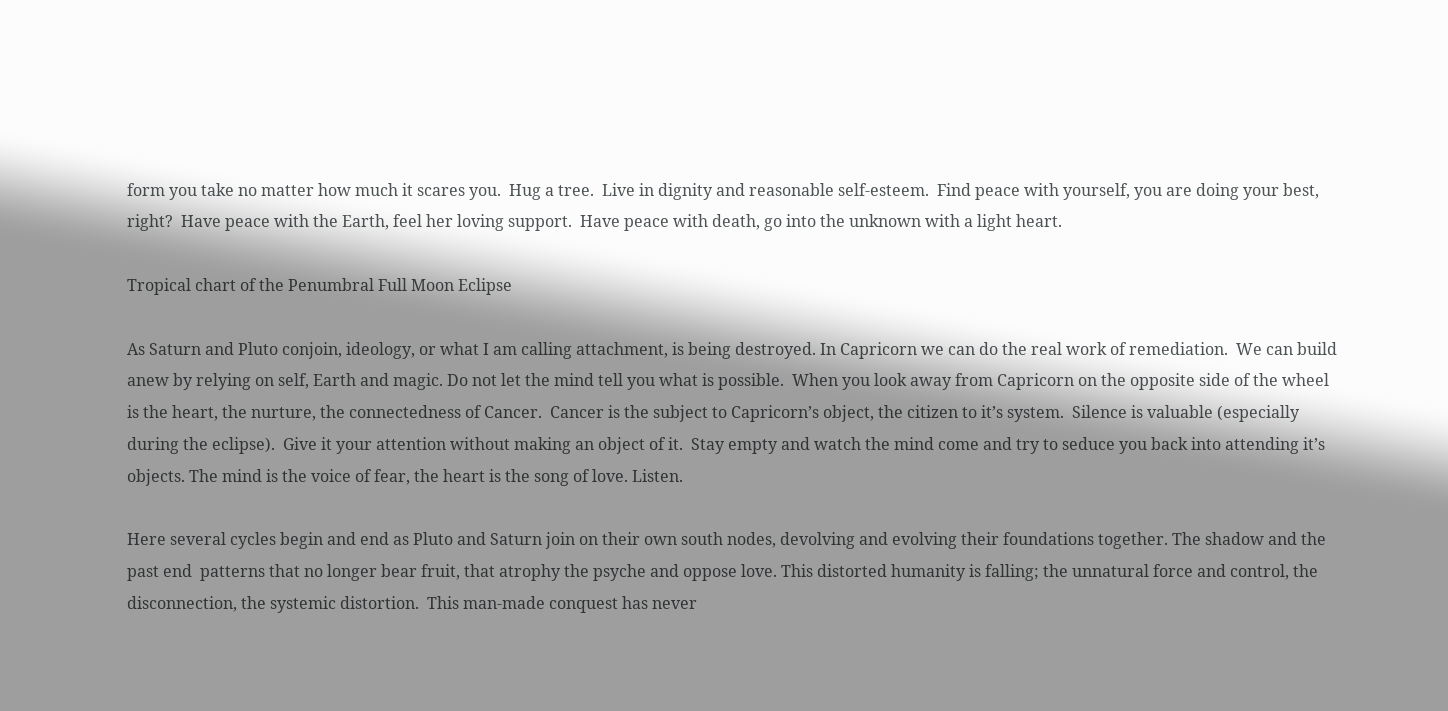form you take no matter how much it scares you.  Hug a tree.  Live in dignity and reasonable self-esteem.  Find peace with yourself, you are doing your best, right?  Have peace with the Earth, feel her loving support.  Have peace with death, go into the unknown with a light heart.

Tropical chart of the Penumbral Full Moon Eclipse

As Saturn and Pluto conjoin, ideology, or what I am calling attachment, is being destroyed. In Capricorn we can do the real work of remediation.  We can build anew by relying on self, Earth and magic. Do not let the mind tell you what is possible.  When you look away from Capricorn on the opposite side of the wheel is the heart, the nurture, the connectedness of Cancer.  Cancer is the subject to Capricorn’s object, the citizen to it’s system.  Silence is valuable (especially during the eclipse).  Give it your attention without making an object of it.  Stay empty and watch the mind come and try to seduce you back into attending it’s objects. The mind is the voice of fear, the heart is the song of love. Listen.

Here several cycles begin and end as Pluto and Saturn join on their own south nodes, devolving and evolving their foundations together. The shadow and the past end  patterns that no longer bear fruit, that atrophy the psyche and oppose love. This distorted humanity is falling; the unnatural force and control, the disconnection, the systemic distortion.  This man-made conquest has never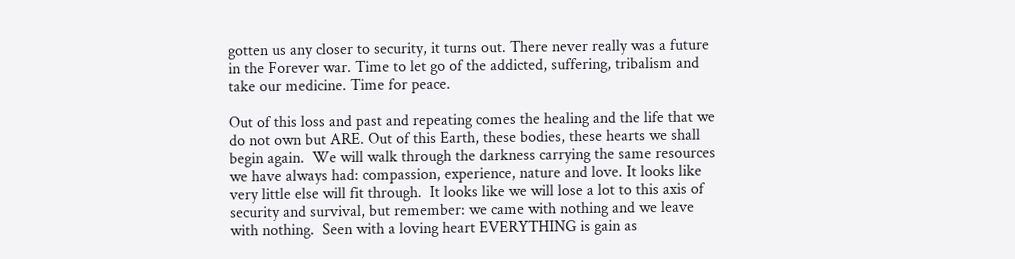gotten us any closer to security, it turns out. There never really was a future in the Forever war. Time to let go of the addicted, suffering, tribalism and take our medicine. Time for peace.

Out of this loss and past and repeating comes the healing and the life that we do not own but ARE. Out of this Earth, these bodies, these hearts we shall begin again.  We will walk through the darkness carrying the same resources we have always had: compassion, experience, nature and love. It looks like very little else will fit through.  It looks like we will lose a lot to this axis of security and survival, but remember: we came with nothing and we leave with nothing.  Seen with a loving heart EVERYTHING is gain as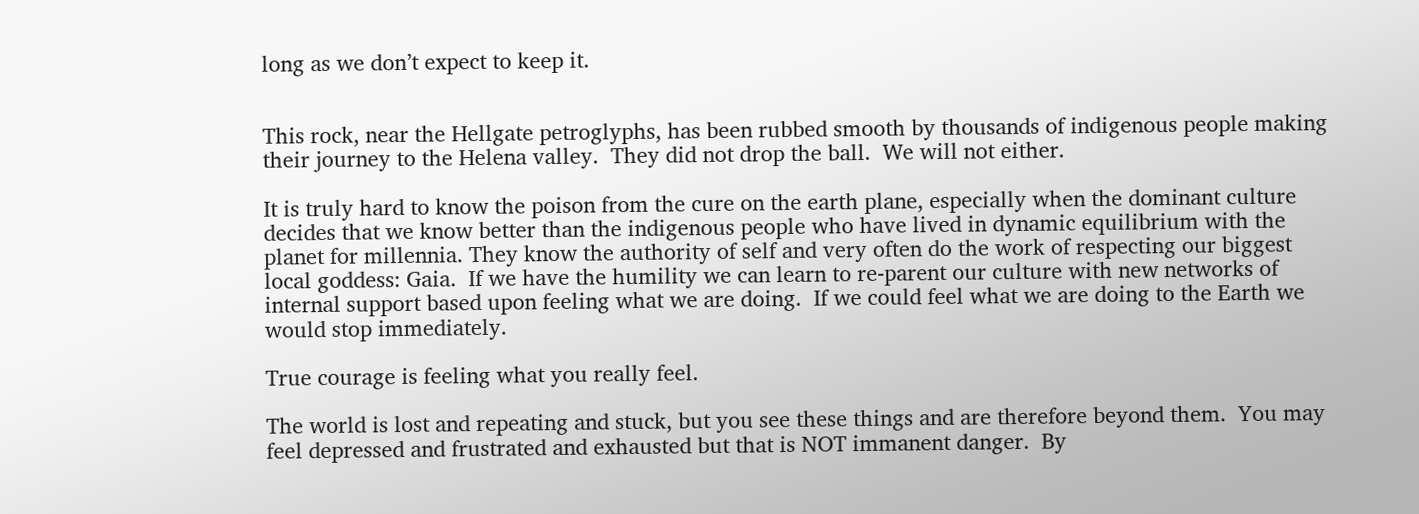long as we don’t expect to keep it.


This rock, near the Hellgate petroglyphs, has been rubbed smooth by thousands of indigenous people making their journey to the Helena valley.  They did not drop the ball.  We will not either.

It is truly hard to know the poison from the cure on the earth plane, especially when the dominant culture decides that we know better than the indigenous people who have lived in dynamic equilibrium with the planet for millennia. They know the authority of self and very often do the work of respecting our biggest local goddess: Gaia.  If we have the humility we can learn to re-parent our culture with new networks of internal support based upon feeling what we are doing.  If we could feel what we are doing to the Earth we would stop immediately.

True courage is feeling what you really feel.

The world is lost and repeating and stuck, but you see these things and are therefore beyond them.  You may feel depressed and frustrated and exhausted but that is NOT immanent danger.  By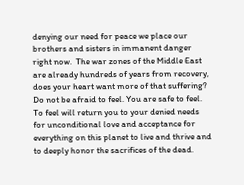denying our need for peace we place our brothers and sisters in immanent danger right now.  The war zones of the Middle East are already hundreds of years from recovery, does your heart want more of that suffering?  Do not be afraid to feel. You are safe to feel.  To feel will return you to your denied needs for unconditional love and acceptance for everything on this planet to live and thrive and to deeply honor the sacrifices of the dead.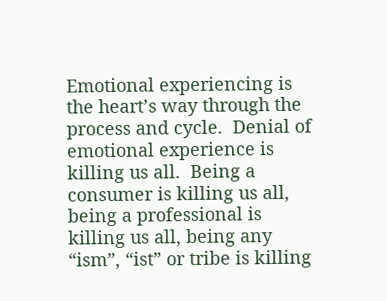Emotional experiencing is the heart’s way through the process and cycle.  Denial of emotional experience is killing us all.  Being a consumer is killing us all, being a professional is killing us all, being any “ism”, “ist” or tribe is killing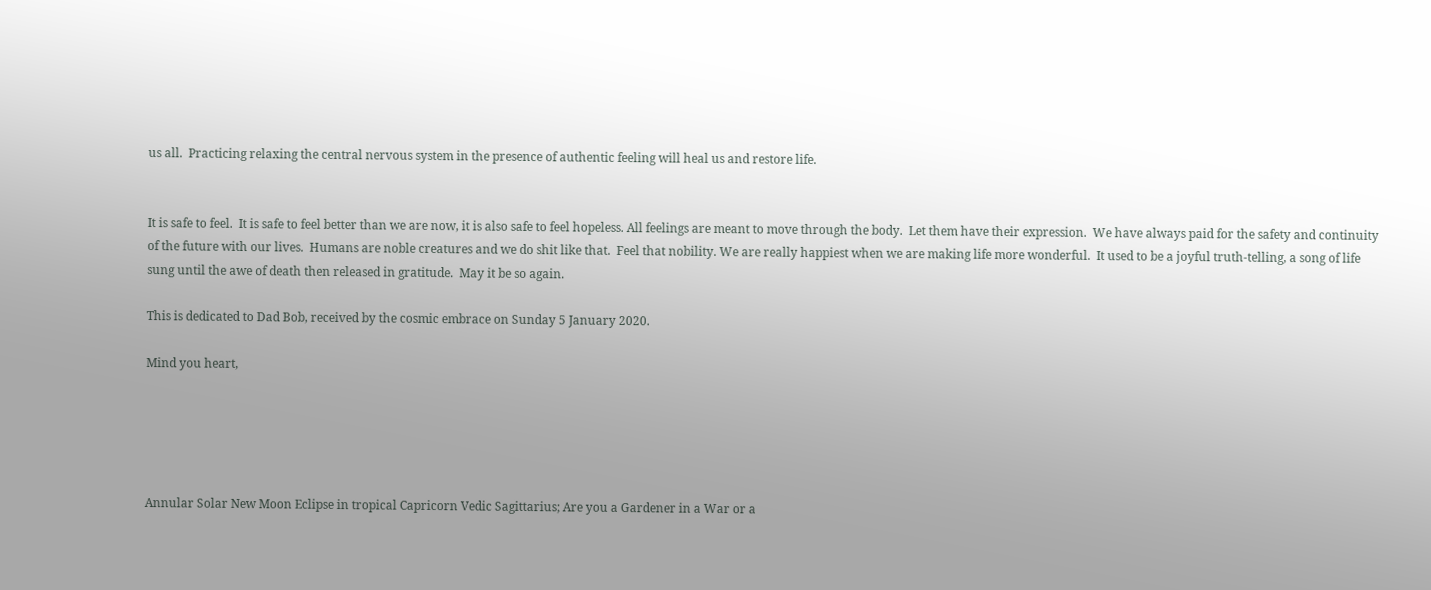us all.  Practicing relaxing the central nervous system in the presence of authentic feeling will heal us and restore life.


It is safe to feel.  It is safe to feel better than we are now, it is also safe to feel hopeless. All feelings are meant to move through the body.  Let them have their expression.  We have always paid for the safety and continuity of the future with our lives.  Humans are noble creatures and we do shit like that.  Feel that nobility. We are really happiest when we are making life more wonderful.  It used to be a joyful truth-telling, a song of life sung until the awe of death then released in gratitude.  May it be so again.

This is dedicated to Dad Bob, received by the cosmic embrace on Sunday 5 January 2020.

Mind you heart,





Annular Solar New Moon Eclipse in tropical Capricorn Vedic Sagittarius; Are you a Gardener in a War or a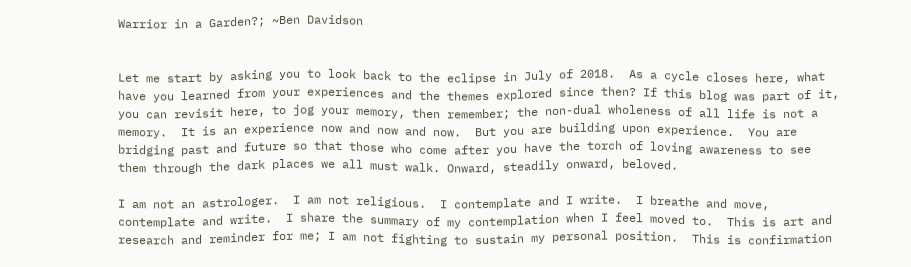Warrior in a Garden?; ~Ben Davidson


Let me start by asking you to look back to the eclipse in July of 2018.  As a cycle closes here, what have you learned from your experiences and the themes explored since then? If this blog was part of it, you can revisit here, to jog your memory, then remember; the non-dual wholeness of all life is not a memory.  It is an experience now and now and now.  But you are building upon experience.  You are bridging past and future so that those who come after you have the torch of loving awareness to see them through the dark places we all must walk. Onward, steadily onward, beloved.

I am not an astrologer.  I am not religious.  I contemplate and I write.  I breathe and move, contemplate and write.  I share the summary of my contemplation when I feel moved to.  This is art and research and reminder for me; I am not fighting to sustain my personal position.  This is confirmation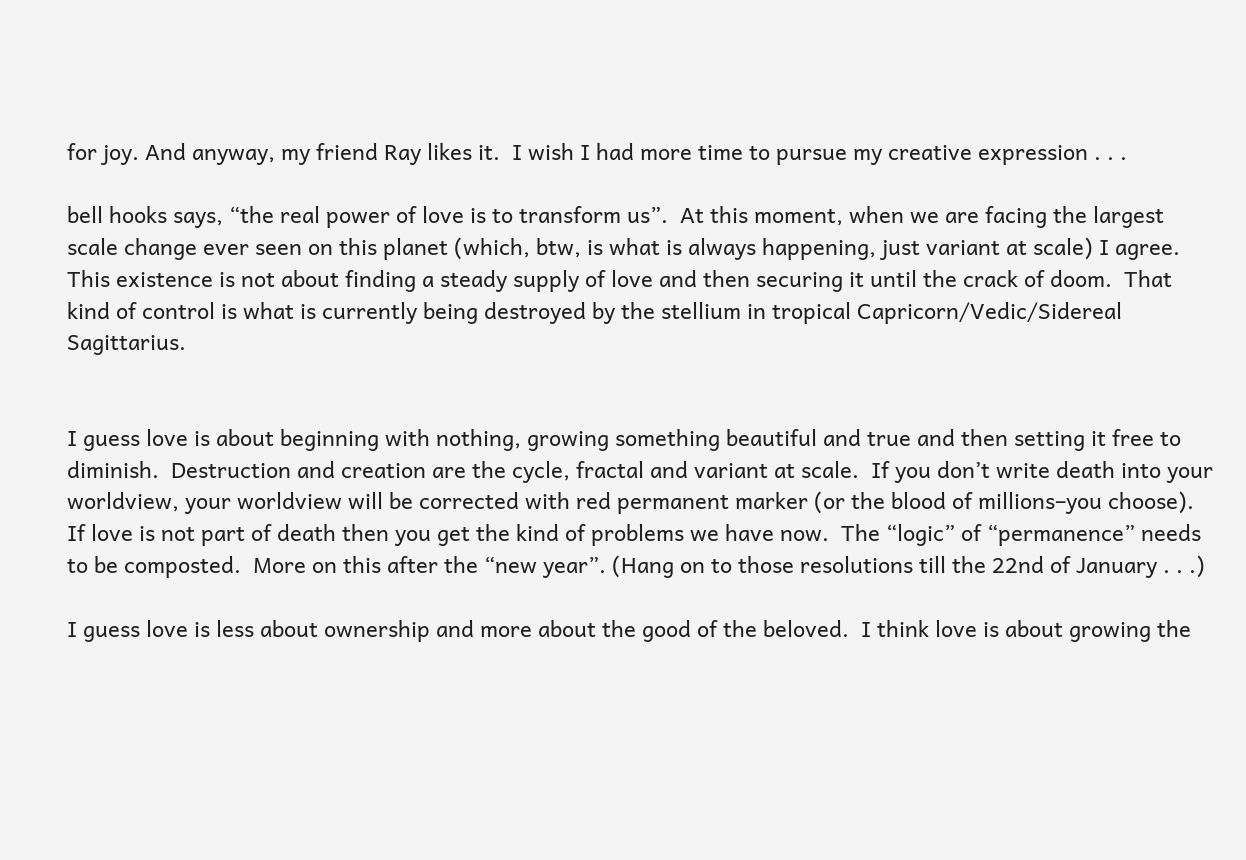for joy. And anyway, my friend Ray likes it.  I wish I had more time to pursue my creative expression . . .

bell hooks says, “the real power of love is to transform us”.  At this moment, when we are facing the largest scale change ever seen on this planet (which, btw, is what is always happening, just variant at scale) I agree.  This existence is not about finding a steady supply of love and then securing it until the crack of doom.  That kind of control is what is currently being destroyed by the stellium in tropical Capricorn/Vedic/Sidereal Sagittarius.


I guess love is about beginning with nothing, growing something beautiful and true and then setting it free to diminish.  Destruction and creation are the cycle, fractal and variant at scale.  If you don’t write death into your worldview, your worldview will be corrected with red permanent marker (or the blood of millions–you choose). If love is not part of death then you get the kind of problems we have now.  The “logic” of “permanence” needs to be composted.  More on this after the “new year”. (Hang on to those resolutions till the 22nd of January . . .)

I guess love is less about ownership and more about the good of the beloved.  I think love is about growing the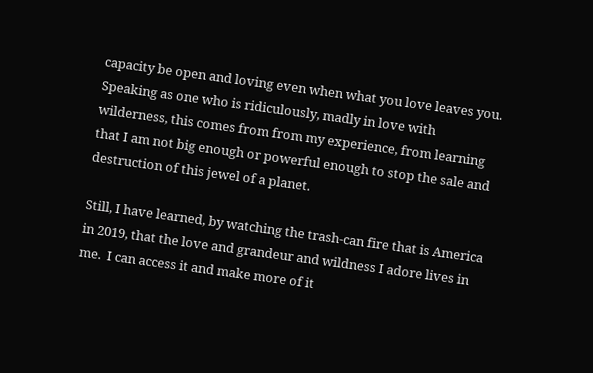capacity be open and loving even when what you love leaves you.  Speaking as one who is ridiculously, madly in love with wilderness, this comes from from my experience, from learning that I am not big enough or powerful enough to stop the sale and destruction of this jewel of a planet.

Still, I have learned, by watching the trash-can fire that is America in 2019, that the love and grandeur and wildness I adore lives in me.  I can access it and make more of it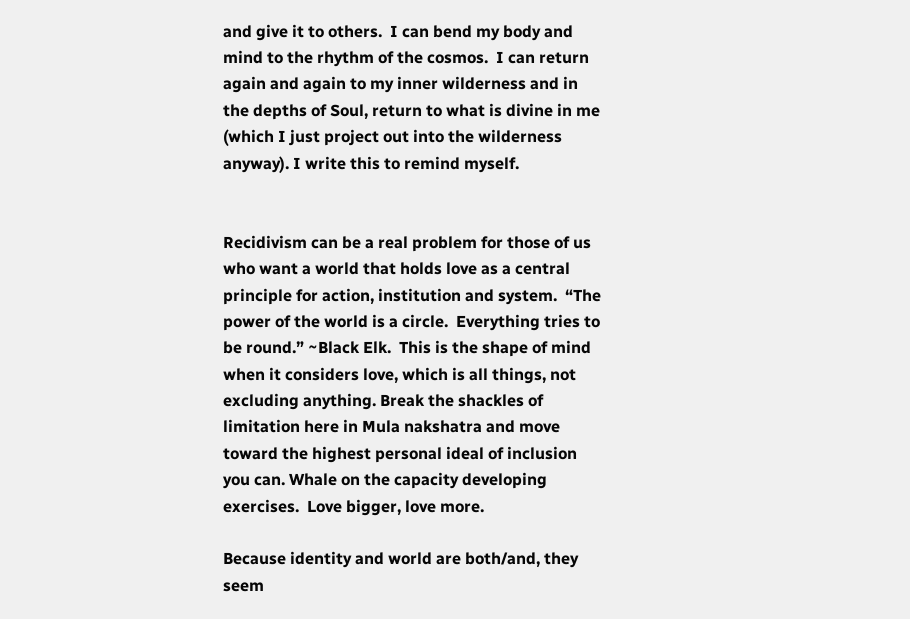and give it to others.  I can bend my body and mind to the rhythm of the cosmos.  I can return again and again to my inner wilderness and in the depths of Soul, return to what is divine in me (which I just project out into the wilderness anyway). I write this to remind myself.


Recidivism can be a real problem for those of us who want a world that holds love as a central principle for action, institution and system.  “The power of the world is a circle.  Everything tries to be round.” ~Black Elk.  This is the shape of mind when it considers love, which is all things, not excluding anything. Break the shackles of limitation here in Mula nakshatra and move toward the highest personal ideal of inclusion you can. Whale on the capacity developing exercises.  Love bigger, love more.

Because identity and world are both/and, they seem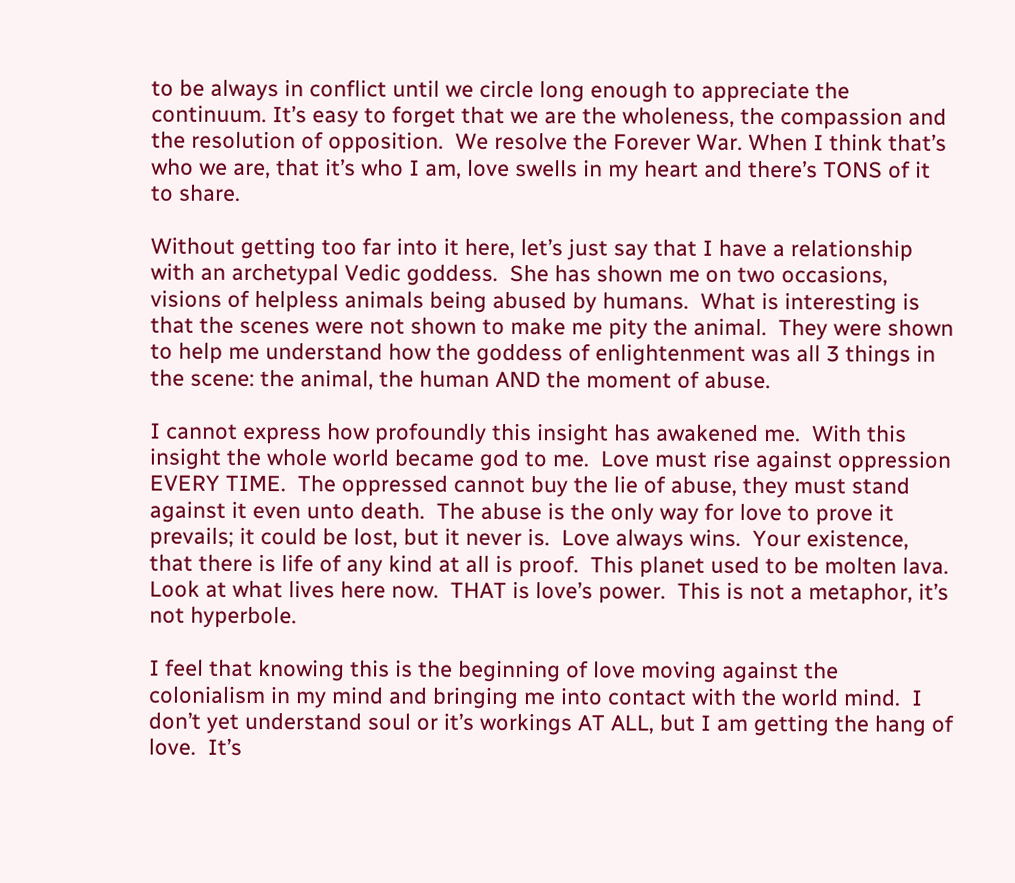to be always in conflict until we circle long enough to appreciate the continuum. It’s easy to forget that we are the wholeness, the compassion and the resolution of opposition.  We resolve the Forever War. When I think that’s who we are, that it’s who I am, love swells in my heart and there’s TONS of it to share.

Without getting too far into it here, let’s just say that I have a relationship with an archetypal Vedic goddess.  She has shown me on two occasions, visions of helpless animals being abused by humans.  What is interesting is that the scenes were not shown to make me pity the animal.  They were shown to help me understand how the goddess of enlightenment was all 3 things in the scene: the animal, the human AND the moment of abuse.

I cannot express how profoundly this insight has awakened me.  With this insight the whole world became god to me.  Love must rise against oppression EVERY TIME.  The oppressed cannot buy the lie of abuse, they must stand against it even unto death.  The abuse is the only way for love to prove it prevails; it could be lost, but it never is.  Love always wins.  Your existence, that there is life of any kind at all is proof.  This planet used to be molten lava.  Look at what lives here now.  THAT is love’s power.  This is not a metaphor, it’s not hyperbole.

I feel that knowing this is the beginning of love moving against the colonialism in my mind and bringing me into contact with the world mind.  I don’t yet understand soul or it’s workings AT ALL, but I am getting the hang of love.  It’s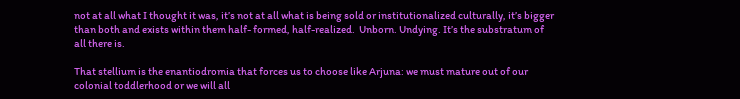not at all what I thought it was, it’s not at all what is being sold or institutionalized culturally, it’s bigger than both and exists within them half- formed, half-realized.  Unborn. Undying. It’s the substratum of all there is.

That stellium is the enantiodromia that forces us to choose like Arjuna: we must mature out of our colonial toddlerhood or we will all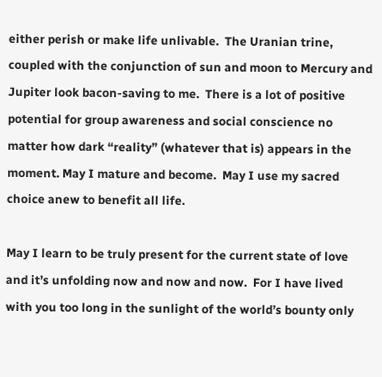either perish or make life unlivable.  The Uranian trine, coupled with the conjunction of sun and moon to Mercury and Jupiter look bacon-saving to me.  There is a lot of positive potential for group awareness and social conscience no matter how dark “reality” (whatever that is) appears in the moment. May I mature and become.  May I use my sacred choice anew to benefit all life.

May I learn to be truly present for the current state of love and it’s unfolding now and now and now.  For I have lived with you too long in the sunlight of the world’s bounty only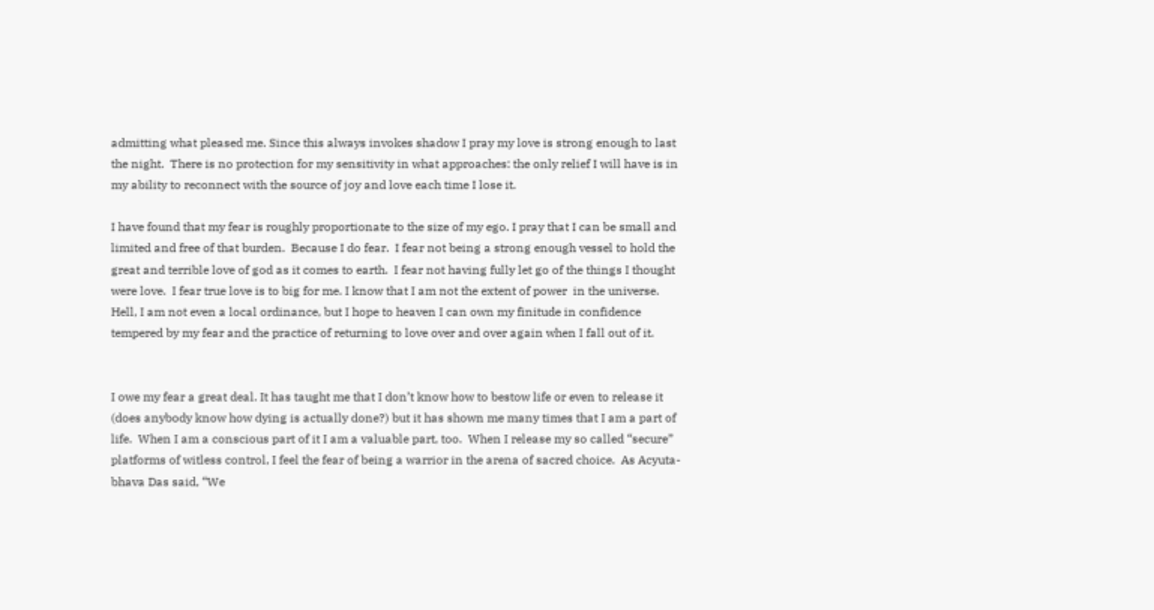admitting what pleased me. Since this always invokes shadow I pray my love is strong enough to last the night.  There is no protection for my sensitivity in what approaches: the only relief I will have is in my ability to reconnect with the source of joy and love each time I lose it.

I have found that my fear is roughly proportionate to the size of my ego. I pray that I can be small and limited and free of that burden.  Because I do fear.  I fear not being a strong enough vessel to hold the great and terrible love of god as it comes to earth.  I fear not having fully let go of the things I thought were love.  I fear true love is to big for me. I know that I am not the extent of power  in the universe.  Hell, I am not even a local ordinance, but I hope to heaven I can own my finitude in confidence tempered by my fear and the practice of returning to love over and over again when I fall out of it.


I owe my fear a great deal. It has taught me that I don’t know how to bestow life or even to release it (does anybody know how dying is actually done?) but it has shown me many times that I am a part of life.  When I am a conscious part of it I am a valuable part, too.  When I release my so called “secure” platforms of witless control, I feel the fear of being a warrior in the arena of sacred choice.  As Acyuta-bhava Das said, “We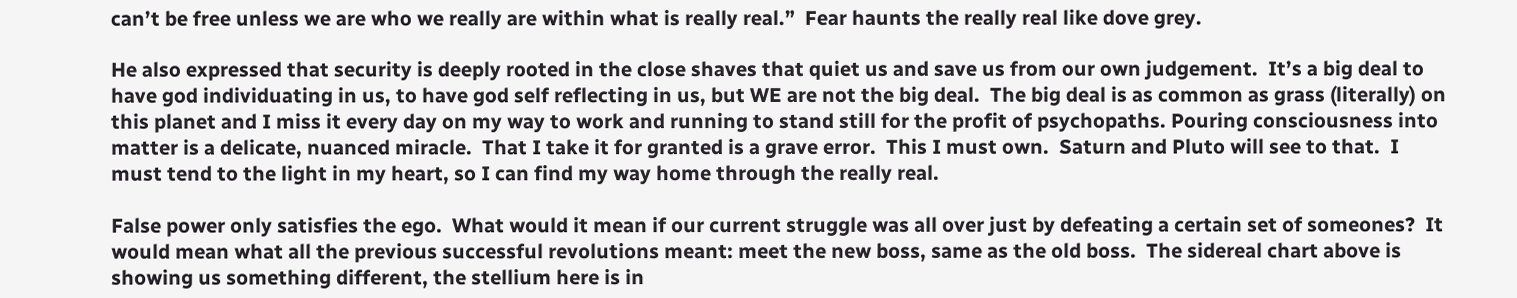can’t be free unless we are who we really are within what is really real.”  Fear haunts the really real like dove grey.

He also expressed that security is deeply rooted in the close shaves that quiet us and save us from our own judgement.  It’s a big deal to have god individuating in us, to have god self reflecting in us, but WE are not the big deal.  The big deal is as common as grass (literally) on this planet and I miss it every day on my way to work and running to stand still for the profit of psychopaths. Pouring consciousness into matter is a delicate, nuanced miracle.  That I take it for granted is a grave error.  This I must own.  Saturn and Pluto will see to that.  I must tend to the light in my heart, so I can find my way home through the really real.

False power only satisfies the ego.  What would it mean if our current struggle was all over just by defeating a certain set of someones?  It would mean what all the previous successful revolutions meant: meet the new boss, same as the old boss.  The sidereal chart above is showing us something different, the stellium here is in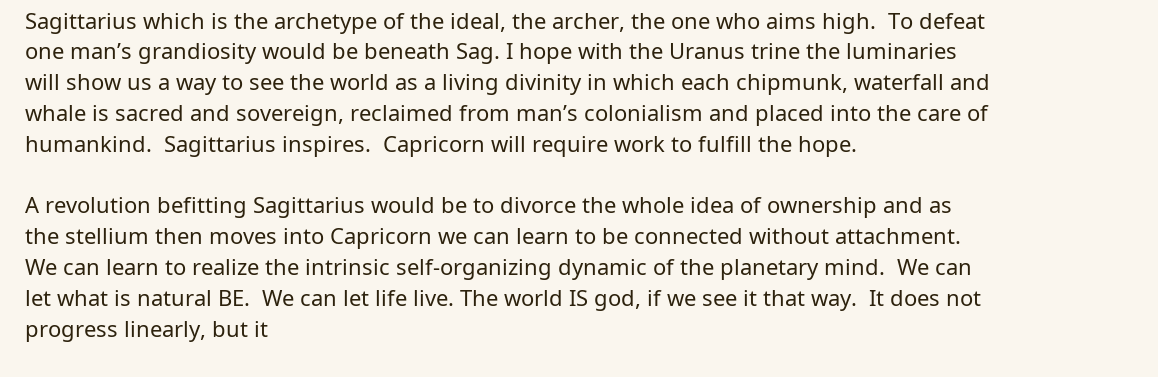Sagittarius which is the archetype of the ideal, the archer, the one who aims high.  To defeat one man’s grandiosity would be beneath Sag. I hope with the Uranus trine the luminaries will show us a way to see the world as a living divinity in which each chipmunk, waterfall and whale is sacred and sovereign, reclaimed from man’s colonialism and placed into the care of humankind.  Sagittarius inspires.  Capricorn will require work to fulfill the hope.

A revolution befitting Sagittarius would be to divorce the whole idea of ownership and as the stellium then moves into Capricorn we can learn to be connected without attachment.  We can learn to realize the intrinsic self-organizing dynamic of the planetary mind.  We can let what is natural BE.  We can let life live. The world IS god, if we see it that way.  It does not progress linearly, but it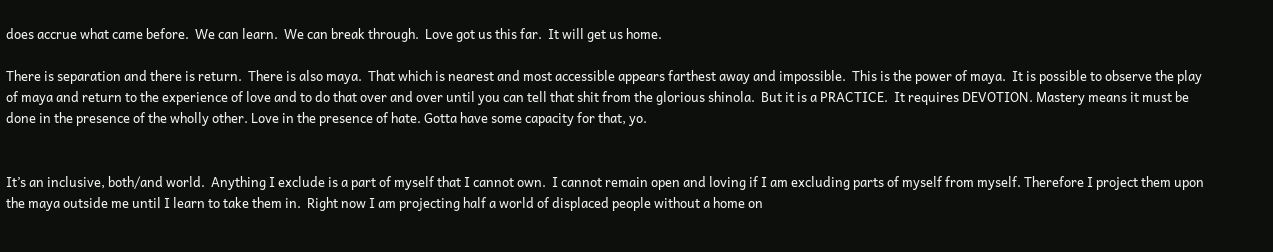does accrue what came before.  We can learn.  We can break through.  Love got us this far.  It will get us home.

There is separation and there is return.  There is also maya.  That which is nearest and most accessible appears farthest away and impossible.  This is the power of maya.  It is possible to observe the play of maya and return to the experience of love and to do that over and over until you can tell that shit from the glorious shinola.  But it is a PRACTICE.  It requires DEVOTION. Mastery means it must be done in the presence of the wholly other. Love in the presence of hate. Gotta have some capacity for that, yo.


It’s an inclusive, both/and world.  Anything I exclude is a part of myself that I cannot own.  I cannot remain open and loving if I am excluding parts of myself from myself. Therefore I project them upon the maya outside me until I learn to take them in.  Right now I am projecting half a world of displaced people without a home on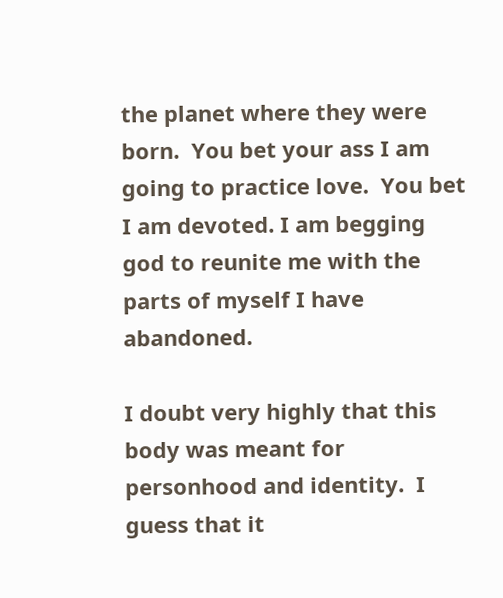the planet where they were born.  You bet your ass I am going to practice love.  You bet I am devoted. I am begging god to reunite me with the parts of myself I have abandoned.

I doubt very highly that this body was meant for personhood and identity.  I guess that it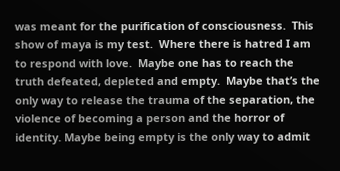was meant for the purification of consciousness.  This show of maya is my test.  Where there is hatred I am to respond with love.  Maybe one has to reach the truth defeated, depleted and empty.  Maybe that’s the only way to release the trauma of the separation, the violence of becoming a person and the horror of identity. Maybe being empty is the only way to admit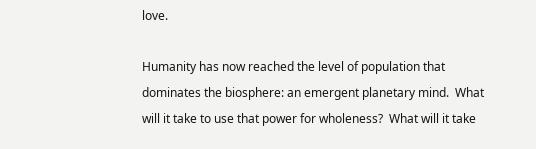love.

Humanity has now reached the level of population that dominates the biosphere: an emergent planetary mind.  What will it take to use that power for wholeness?  What will it take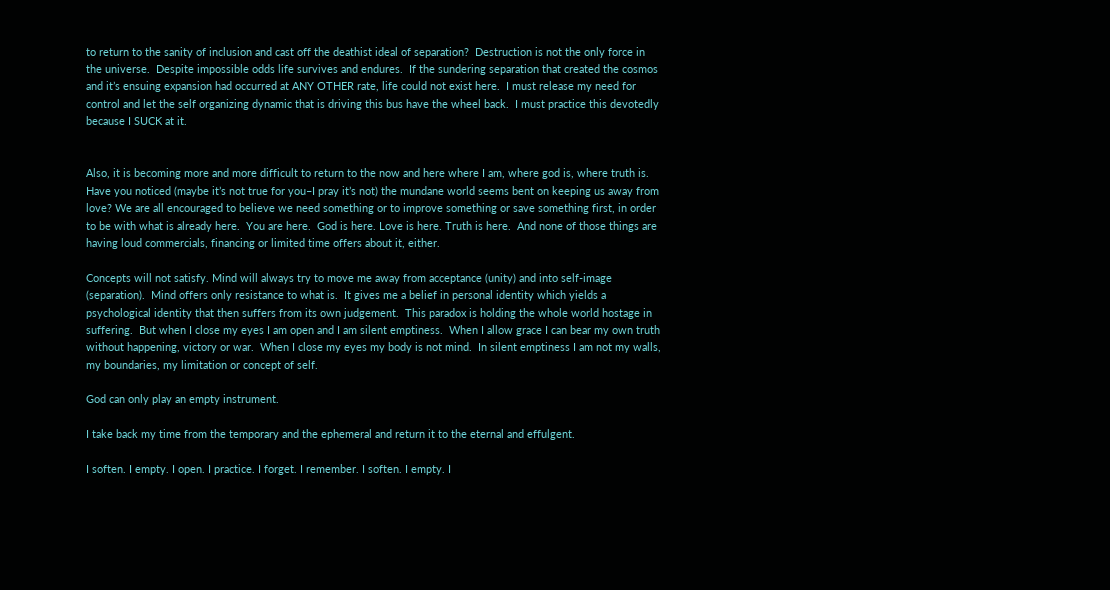to return to the sanity of inclusion and cast off the deathist ideal of separation?  Destruction is not the only force in the universe.  Despite impossible odds life survives and endures.  If the sundering separation that created the cosmos and it’s ensuing expansion had occurred at ANY OTHER rate, life could not exist here.  I must release my need for control and let the self organizing dynamic that is driving this bus have the wheel back.  I must practice this devotedly because I SUCK at it.


Also, it is becoming more and more difficult to return to the now and here where I am, where god is, where truth is.  Have you noticed (maybe it’s not true for you–I pray it’s not) the mundane world seems bent on keeping us away from love? We are all encouraged to believe we need something or to improve something or save something first, in order to be with what is already here.  You are here.  God is here. Love is here. Truth is here.  And none of those things are having loud commercials, financing or limited time offers about it, either.

Concepts will not satisfy. Mind will always try to move me away from acceptance (unity) and into self-image (separation).  Mind offers only resistance to what is.  It gives me a belief in personal identity which yields a psychological identity that then suffers from its own judgement.  This paradox is holding the whole world hostage in suffering.  But when I close my eyes I am open and I am silent emptiness.  When I allow grace I can bear my own truth without happening, victory or war.  When I close my eyes my body is not mind.  In silent emptiness I am not my walls, my boundaries, my limitation or concept of self.

God can only play an empty instrument.

I take back my time from the temporary and the ephemeral and return it to the eternal and effulgent.

I soften. I empty. I open. I practice. I forget. I remember. I soften. I empty. I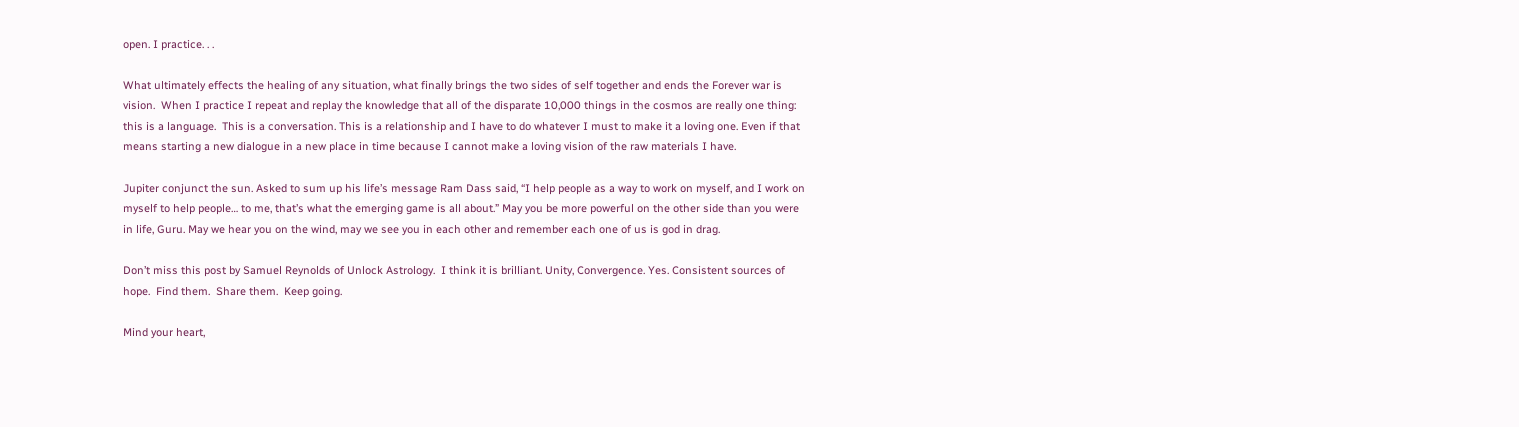open. I practice. . .

What ultimately effects the healing of any situation, what finally brings the two sides of self together and ends the Forever war is vision.  When I practice I repeat and replay the knowledge that all of the disparate 10,000 things in the cosmos are really one thing: this is a language.  This is a conversation. This is a relationship and I have to do whatever I must to make it a loving one. Even if that means starting a new dialogue in a new place in time because I cannot make a loving vision of the raw materials I have.

Jupiter conjunct the sun. Asked to sum up his life’s message Ram Dass said, “I help people as a way to work on myself, and I work on myself to help people… to me, that’s what the emerging game is all about.” May you be more powerful on the other side than you were in life, Guru. May we hear you on the wind, may we see you in each other and remember each one of us is god in drag.

Don’t miss this post by Samuel Reynolds of Unlock Astrology.  I think it is brilliant. Unity, Convergence. Yes. Consistent sources of hope.  Find them.  Share them.  Keep going.

Mind your heart,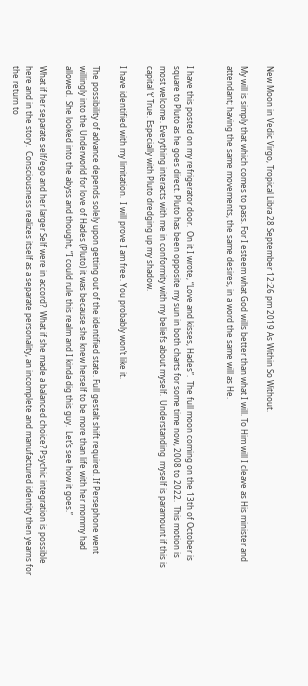New Moon in Vedic Virgo, Tropical Libra 28 September 12:26 pm 2019 As Within So Without.

My will is simply that which comes to pass. For I esteem what God wills better than what I will. To Him will I cleave as His minister and attendant; having the same movements, the same desires, in a word the same will as He.


I have this posted on my refrigerator door.  On it I wrote, “Love and kisses, Hades”.  The full moon coming on the 13th of October is square to Pluto as he goes direct. Pluto has been opposite my sun in both charts for some time now, 2008 to 2022.  This motion is most welcome. Everything interacts with me in conformity with my beliefs about myself.  Understanding  myself is paramount if this is capital ‘t’ True. Especially with Pluto dredging up my shadow.

I have identified with my limitation.  I will prove I am free. You probably won’t like it.

The possibility of advance depends solely upon getting out of the identified state. Full gestalt shift required. If Persephone went willingly into the Underworld for love of Hades (Pluto) it was because she knew herself to be more than life with her mommy had allowed.  She looked into the abyss and thought, “I could rule this realm and I kinda dig this guy.  Let’s see how it goes.”

What if her separate self/ego and her larger Self were in accord?  What if she made a balanced choice? Psychic integration is possible here and in the story.  Consciousness realizes itself as a separate personality, an incomplete and manufactured identity then yearns for the return to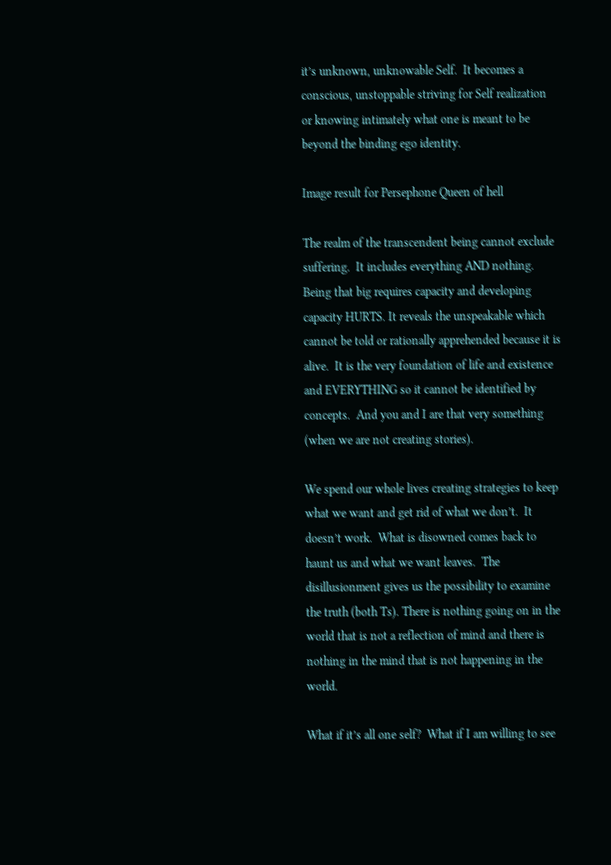it’s unknown, unknowable Self.  It becomes a conscious, unstoppable striving for Self realization or knowing intimately what one is meant to be beyond the binding ego identity.

Image result for Persephone Queen of hell

The realm of the transcendent being cannot exclude suffering.  It includes everything AND nothing.  Being that big requires capacity and developing capacity HURTS. It reveals the unspeakable which cannot be told or rationally apprehended because it is alive.  It is the very foundation of life and existence and EVERYTHING so it cannot be identified by concepts.  And you and I are that very something (when we are not creating stories).

We spend our whole lives creating strategies to keep what we want and get rid of what we don’t.  It doesn’t work.  What is disowned comes back to haunt us and what we want leaves.  The disillusionment gives us the possibility to examine the truth (both Ts). There is nothing going on in the world that is not a reflection of mind and there is nothing in the mind that is not happening in the world.

What if it’s all one self?  What if I am willing to see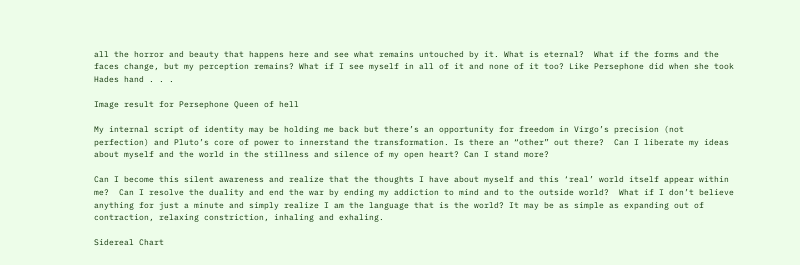all the horror and beauty that happens here and see what remains untouched by it. What is eternal?  What if the forms and the faces change, but my perception remains? What if I see myself in all of it and none of it too? Like Persephone did when she took Hades hand . . .

Image result for Persephone Queen of hell

My internal script of identity may be holding me back but there’s an opportunity for freedom in Virgo’s precision (not perfection) and Pluto’s core of power to innerstand the transformation. Is there an “other” out there?  Can I liberate my ideas about myself and the world in the stillness and silence of my open heart? Can I stand more?

Can I become this silent awareness and realize that the thoughts I have about myself and this ‘real’ world itself appear within me?  Can I resolve the duality and end the war by ending my addiction to mind and to the outside world?  What if I don’t believe anything for just a minute and simply realize I am the language that is the world? It may be as simple as expanding out of contraction, relaxing constriction, inhaling and exhaling.

Sidereal Chart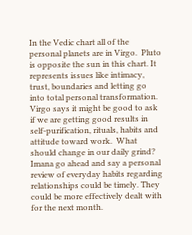In the Vedic chart all of the personal planets are in Virgo.  Pluto is opposite the sun in this chart. It represents issues like intimacy, trust, boundaries and letting go into total personal transformation. Virgo says it might be good to ask if we are getting good results in self-purification, rituals, habits and attitude toward work.  What should change in our daily grind? Imana go ahead and say a personal review of everyday habits regarding relationships could be timely. They could be more effectively dealt with for the next month.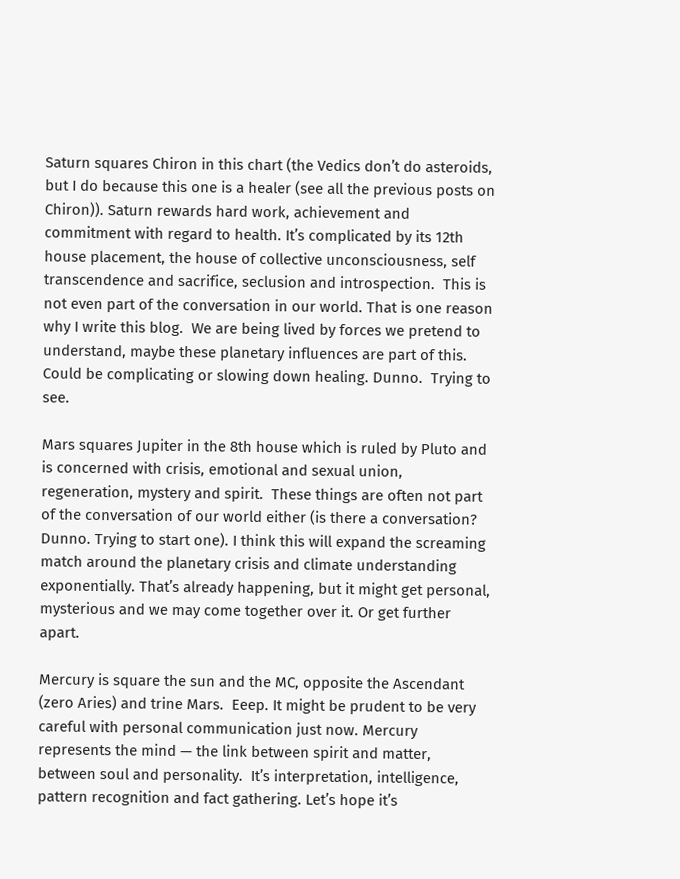Saturn squares Chiron in this chart (the Vedics don’t do asteroids, but I do because this one is a healer (see all the previous posts on Chiron)). Saturn rewards hard work, achievement and commitment with regard to health. It’s complicated by its 12th house placement, the house of collective unconsciousness, self transcendence and sacrifice, seclusion and introspection.  This is not even part of the conversation in our world. That is one reason why I write this blog.  We are being lived by forces we pretend to understand, maybe these planetary influences are part of this.  Could be complicating or slowing down healing. Dunno.  Trying to see.

Mars squares Jupiter in the 8th house which is ruled by Pluto and is concerned with crisis, emotional and sexual union, regeneration, mystery and spirit.  These things are often not part of the conversation of our world either (is there a conversation? Dunno. Trying to start one). I think this will expand the screaming match around the planetary crisis and climate understanding exponentially. That’s already happening, but it might get personal, mysterious and we may come together over it. Or get further apart.

Mercury is square the sun and the MC, opposite the Ascendant (zero Aries) and trine Mars.  Eeep. It might be prudent to be very careful with personal communication just now. Mercury represents the mind — the link between spirit and matter, between soul and personality.  It’s interpretation, intelligence, pattern recognition and fact gathering. Let’s hope it’s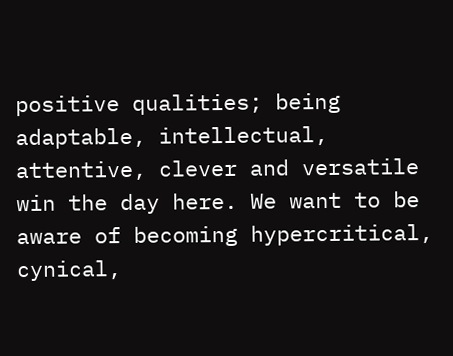positive qualities; being adaptable, intellectual, attentive, clever and versatile win the day here. We want to be aware of becoming hypercritical, cynical,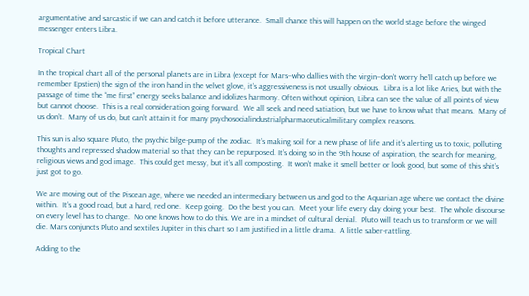argumentative and sarcastic if we can and catch it before utterance.  Small chance this will happen on the world stage before the winged messenger enters Libra.

Tropical Chart

In the tropical chart all of the personal planets are in Libra (except for Mars–who dallies with the virgin–don’t worry he’ll catch up before we remember Epstien) the sign of the iron hand in the velvet glove, it’s aggressiveness is not usually obvious.  Libra is a lot like Aries, but with the passage of time the “me first” energy seeks balance and idolizes harmony. Often without opinion, Libra can see the value of all points of view but cannot choose.  This is a real consideration going forward.  We all seek and need satiation, but we have to know what that means.  Many of us don’t.  Many of us do, but can’t attain it for many psychosocialindustrialpharmaceuticalmilitary complex reasons.

This sun is also square Pluto, the psychic bilge-pump of the zodiac.  It’s making soil for a new phase of life and it’s alerting us to toxic, polluting thoughts and repressed shadow material so that they can be repurposed. It’s doing so in the 9th house of aspiration, the search for meaning, religious views and god image.  This could get messy, but it’s all composting.  It won’t make it smell better or look good, but some of this shit’s just got to go.

We are moving out of the Piscean age, where we needed an intermediary between us and god to the Aquarian age where we contact the divine within.  It’s a good road, but a hard, red one.  Keep going.  Do the best you can.  Meet your life every day doing your best.  The whole discourse on every level has to change.  No one knows how to do this. We are in a mindset of cultural denial.  Pluto will teach us to transform or we will die. Mars conjuncts Pluto and sextiles Jupiter in this chart so I am justified in a little drama.  A little saber-rattling.

Adding to the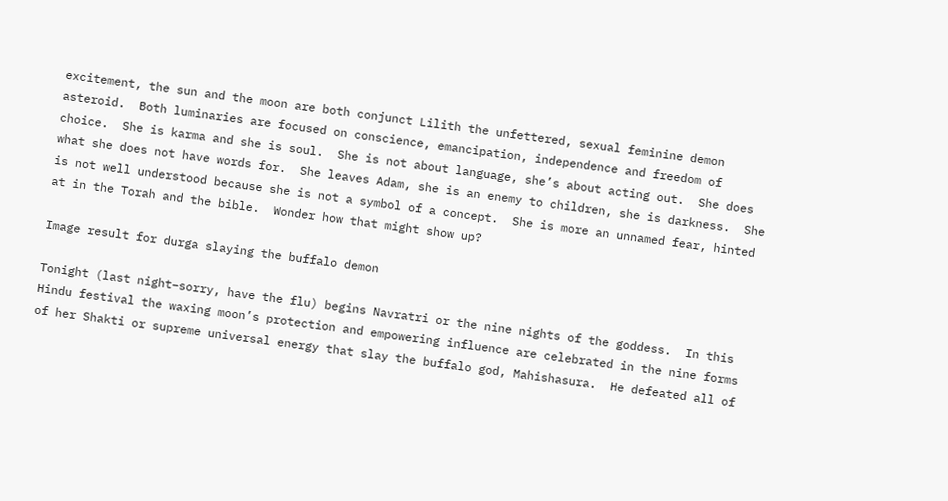excitement, the sun and the moon are both conjunct Lilith the unfettered, sexual feminine demon asteroid.  Both luminaries are focused on conscience, emancipation, independence and freedom of choice.  She is karma and she is soul.  She is not about language, she’s about acting out.  She does what she does not have words for.  She leaves Adam, she is an enemy to children, she is darkness.  She is not well understood because she is not a symbol of a concept.  She is more an unnamed fear, hinted at in the Torah and the bible.  Wonder how that might show up?

Image result for durga slaying the buffalo demon

Tonight (last night–sorry, have the flu) begins Navratri or the nine nights of the goddess.  In this Hindu festival the waxing moon’s protection and empowering influence are celebrated in the nine forms of her Shakti or supreme universal energy that slay the buffalo god, Mahishasura.  He defeated all of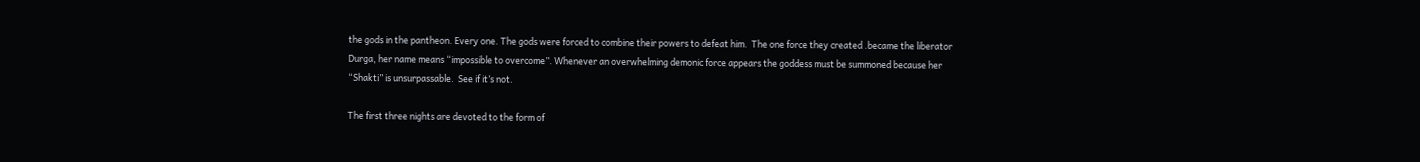the gods in the pantheon. Every one. The gods were forced to combine their powers to defeat him.  The one force they created .became the liberator Durga, her name means “impossible to overcome”. Whenever an overwhelming demonic force appears the goddess must be summoned because her “Shakti” is unsurpassable.  See if it’s not.

The first three nights are devoted to the form of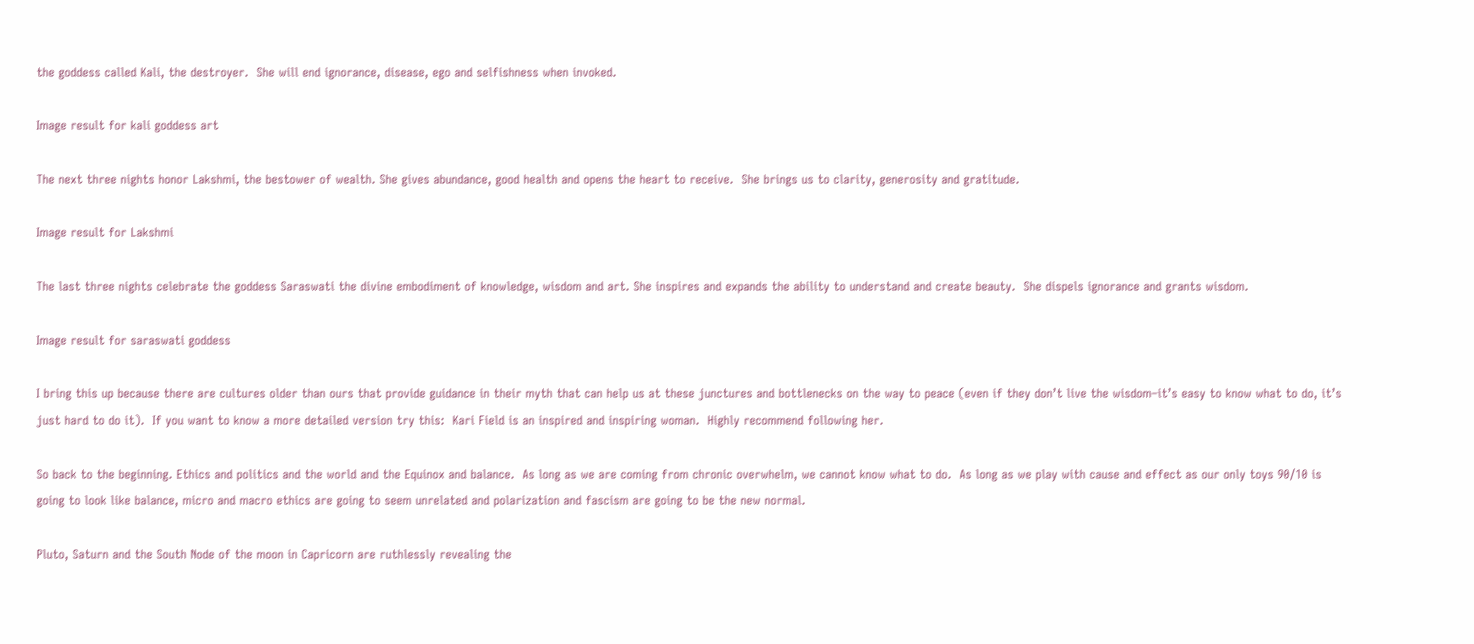the goddess called Kali, the destroyer.  She will end ignorance, disease, ego and selfishness when invoked.

Image result for kali goddess art

The next three nights honor Lakshmi, the bestower of wealth. She gives abundance, good health and opens the heart to receive.  She brings us to clarity, generosity and gratitude.

Image result for Lakshmi

The last three nights celebrate the goddess Saraswati the divine embodiment of knowledge, wisdom and art. She inspires and expands the ability to understand and create beauty.  She dispels ignorance and grants wisdom.

Image result for saraswati goddess

I bring this up because there are cultures older than ours that provide guidance in their myth that can help us at these junctures and bottlenecks on the way to peace (even if they don’t live the wisdom–it’s easy to know what to do, it’s just hard to do it).  If you want to know a more detailed version try this:  Kari Field is an inspired and inspiring woman.  Highly recommend following her.

So back to the beginning. Ethics and politics and the world and the Equinox and balance.  As long as we are coming from chronic overwhelm, we cannot know what to do.  As long as we play with cause and effect as our only toys 90/10 is going to look like balance, micro and macro ethics are going to seem unrelated and polarization and fascism are going to be the new normal.

Pluto, Saturn and the South Node of the moon in Capricorn are ruthlessly revealing the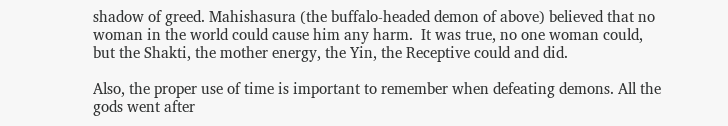shadow of greed. Mahishasura (the buffalo-headed demon of above) believed that no woman in the world could cause him any harm.  It was true, no one woman could, but the Shakti, the mother energy, the Yin, the Receptive could and did.

Also, the proper use of time is important to remember when defeating demons. All the gods went after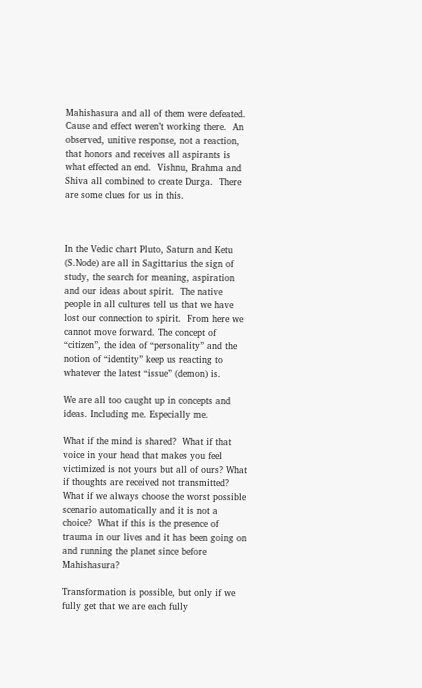Mahishasura and all of them were defeated.  Cause and effect weren’t working there.  An observed, unitive response, not a reaction, that honors and receives all aspirants is what effected an end.  Vishnu, Brahma and Shiva all combined to create Durga.  There are some clues for us in this.



In the Vedic chart Pluto, Saturn and Ketu (S.Node) are all in Sagittarius the sign of study, the search for meaning, aspiration and our ideas about spirit.  The native people in all cultures tell us that we have lost our connection to spirit.  From here we cannot move forward. The concept of “citizen”, the idea of “personality” and the notion of “identity” keep us reacting to whatever the latest “issue” (demon) is.

We are all too caught up in concepts and ideas. Including me. Especially me.

What if the mind is shared?  What if that voice in your head that makes you feel victimized is not yours but all of ours? What if thoughts are received not transmitted? What if we always choose the worst possible scenario automatically and it is not a choice?  What if this is the presence of trauma in our lives and it has been going on and running the planet since before Mahishasura?

Transformation is possible, but only if we fully get that we are each fully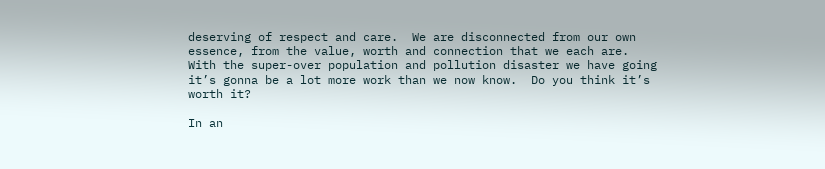deserving of respect and care.  We are disconnected from our own essence, from the value, worth and connection that we each are.  With the super-over population and pollution disaster we have going it’s gonna be a lot more work than we now know.  Do you think it’s worth it?

In an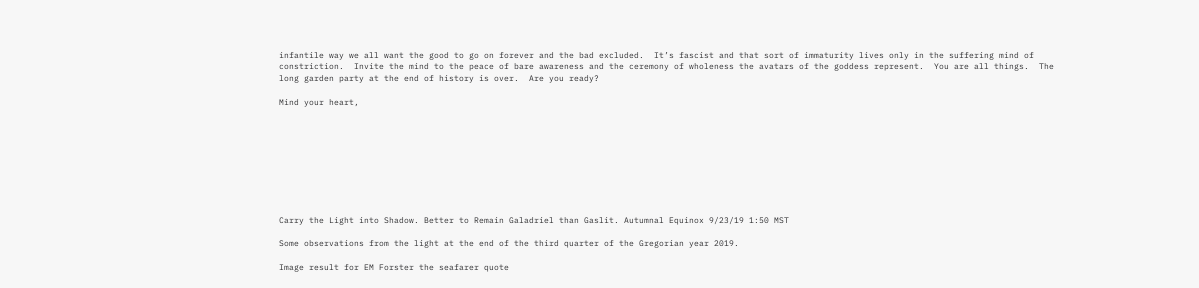infantile way we all want the good to go on forever and the bad excluded.  It’s fascist and that sort of immaturity lives only in the suffering mind of constriction.  Invite the mind to the peace of bare awareness and the ceremony of wholeness the avatars of the goddess represent.  You are all things.  The long garden party at the end of history is over.  Are you ready?

Mind your heart,









Carry the Light into Shadow. Better to Remain Galadriel than Gaslit. Autumnal Equinox 9/23/19 1:50 MST

Some observations from the light at the end of the third quarter of the Gregorian year 2019.

Image result for EM Forster the seafarer quote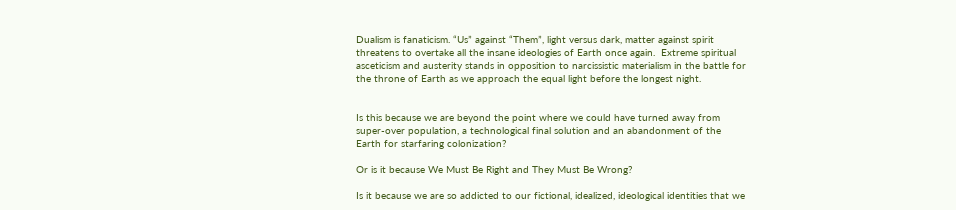Dualism is fanaticism. “Us” against “Them”, light versus dark, matter against spirit threatens to overtake all the insane ideologies of Earth once again.  Extreme spiritual asceticism and austerity stands in opposition to narcissistic materialism in the battle for the throne of Earth as we approach the equal light before the longest night.


Is this because we are beyond the point where we could have turned away from super-over population, a technological final solution and an abandonment of the Earth for starfaring colonization?

Or is it because We Must Be Right and They Must Be Wrong?

Is it because we are so addicted to our fictional, idealized, ideological identities that we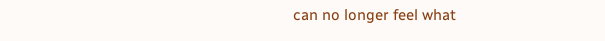can no longer feel what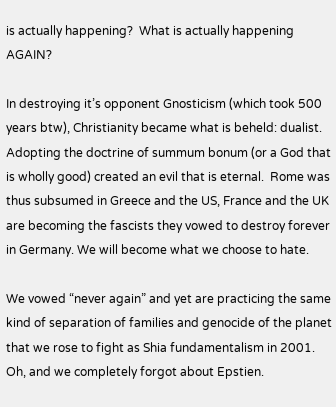is actually happening?  What is actually happening AGAIN?

In destroying it’s opponent Gnosticism (which took 500 years btw), Christianity became what is beheld: dualist. Adopting the doctrine of summum bonum (or a God that is wholly good) created an evil that is eternal.  Rome was thus subsumed in Greece and the US, France and the UK are becoming the fascists they vowed to destroy forever in Germany. We will become what we choose to hate.

We vowed “never again” and yet are practicing the same kind of separation of families and genocide of the planet that we rose to fight as Shia fundamentalism in 2001. Oh, and we completely forgot about Epstien.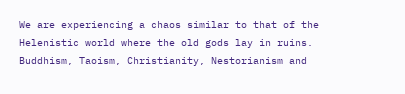We are experiencing a chaos similar to that of the Helenistic world where the old gods lay in ruins. Buddhism, Taoism, Christianity, Nestorianism and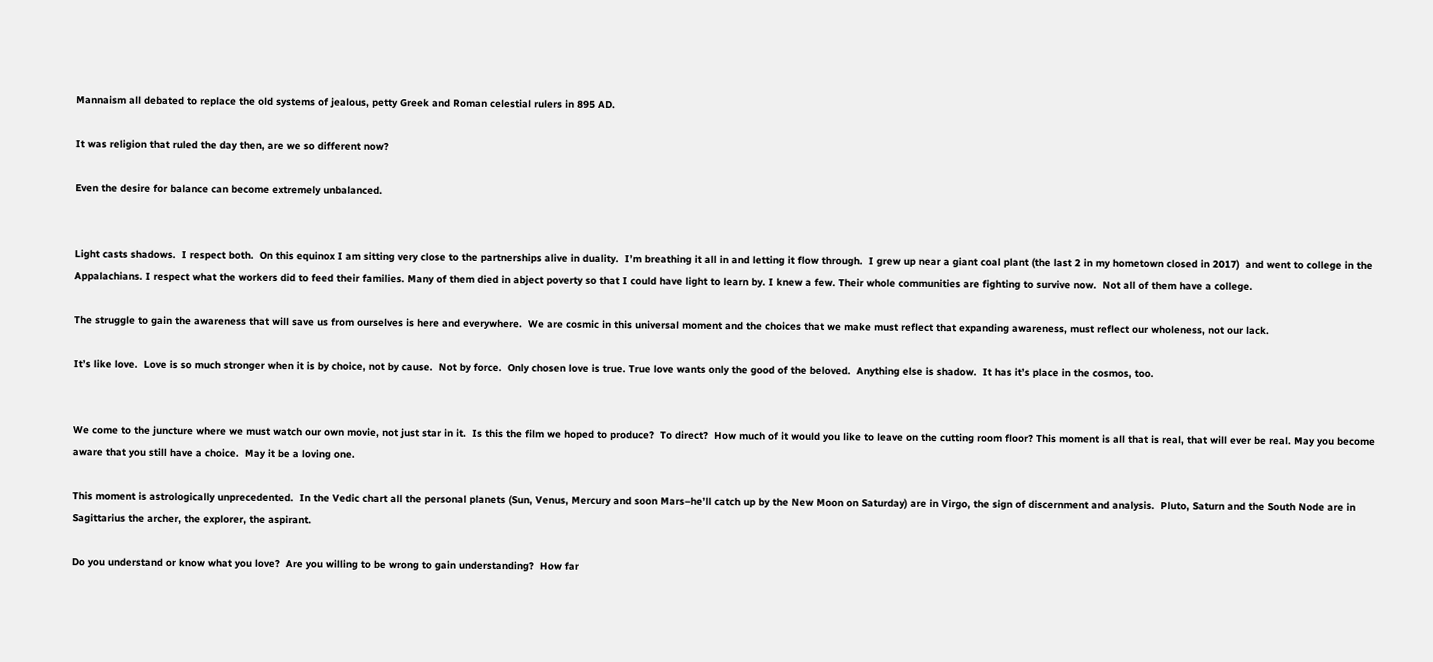Mannaism all debated to replace the old systems of jealous, petty Greek and Roman celestial rulers in 895 AD.

It was religion that ruled the day then, are we so different now?

Even the desire for balance can become extremely unbalanced.


Light casts shadows.  I respect both.  On this equinox I am sitting very close to the partnerships alive in duality.  I’m breathing it all in and letting it flow through.  I grew up near a giant coal plant (the last 2 in my hometown closed in 2017)  and went to college in the Appalachians. I respect what the workers did to feed their families. Many of them died in abject poverty so that I could have light to learn by. I knew a few. Their whole communities are fighting to survive now.  Not all of them have a college.

The struggle to gain the awareness that will save us from ourselves is here and everywhere.  We are cosmic in this universal moment and the choices that we make must reflect that expanding awareness, must reflect our wholeness, not our lack.

It’s like love.  Love is so much stronger when it is by choice, not by cause.  Not by force.  Only chosen love is true. True love wants only the good of the beloved.  Anything else is shadow.  It has it’s place in the cosmos, too.


We come to the juncture where we must watch our own movie, not just star in it.  Is this the film we hoped to produce?  To direct?  How much of it would you like to leave on the cutting room floor? This moment is all that is real, that will ever be real. May you become aware that you still have a choice.  May it be a loving one.

This moment is astrologically unprecedented.  In the Vedic chart all the personal planets (Sun, Venus, Mercury and soon Mars–he’ll catch up by the New Moon on Saturday) are in Virgo, the sign of discernment and analysis.  Pluto, Saturn and the South Node are in Sagittarius the archer, the explorer, the aspirant.

Do you understand or know what you love?  Are you willing to be wrong to gain understanding?  How far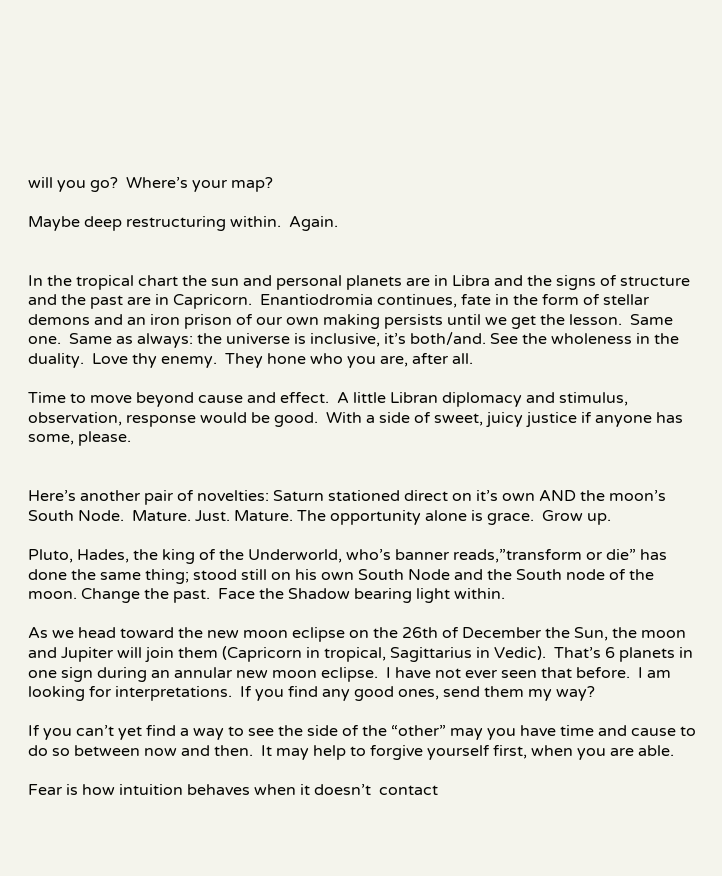will you go?  Where’s your map?

Maybe deep restructuring within.  Again.


In the tropical chart the sun and personal planets are in Libra and the signs of structure and the past are in Capricorn.  Enantiodromia continues, fate in the form of stellar demons and an iron prison of our own making persists until we get the lesson.  Same one.  Same as always: the universe is inclusive, it’s both/and. See the wholeness in the duality.  Love thy enemy.  They hone who you are, after all.

Time to move beyond cause and effect.  A little Libran diplomacy and stimulus, observation, response would be good.  With a side of sweet, juicy justice if anyone has some, please.


Here’s another pair of novelties: Saturn stationed direct on it’s own AND the moon’s South Node.  Mature. Just. Mature. The opportunity alone is grace.  Grow up.

Pluto, Hades, the king of the Underworld, who’s banner reads,”transform or die” has done the same thing; stood still on his own South Node and the South node of the moon. Change the past.  Face the Shadow bearing light within.

As we head toward the new moon eclipse on the 26th of December the Sun, the moon and Jupiter will join them (Capricorn in tropical, Sagittarius in Vedic).  That’s 6 planets in one sign during an annular new moon eclipse.  I have not ever seen that before.  I am looking for interpretations.  If you find any good ones, send them my way?

If you can’t yet find a way to see the side of the “other” may you have time and cause to do so between now and then.  It may help to forgive yourself first, when you are able.

Fear is how intuition behaves when it doesn’t  contact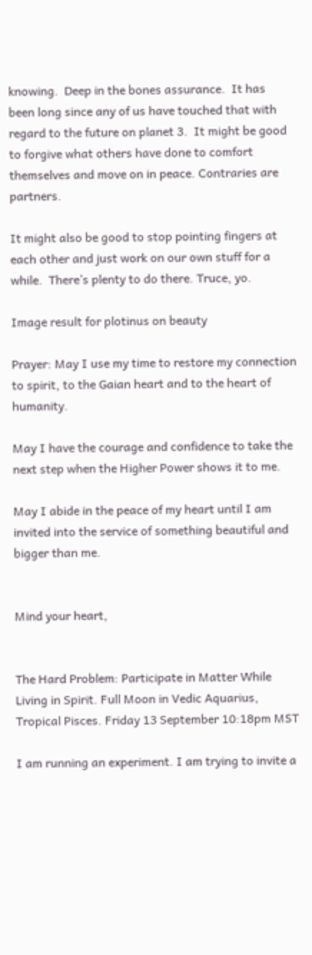knowing.  Deep in the bones assurance.  It has been long since any of us have touched that with regard to the future on planet 3.  It might be good to forgive what others have done to comfort themselves and move on in peace. Contraries are partners.

It might also be good to stop pointing fingers at each other and just work on our own stuff for a while.  There’s plenty to do there. Truce, yo.

Image result for plotinus on beauty

Prayer: May I use my time to restore my connection to spirit, to the Gaian heart and to the heart of humanity.

May I have the courage and confidence to take the next step when the Higher Power shows it to me.

May I abide in the peace of my heart until I am invited into the service of something beautiful and bigger than me.


Mind your heart,


The Hard Problem: Participate in Matter While Living in Spirit. Full Moon in Vedic Aquarius, Tropical Pisces. Friday 13 September 10:18pm MST

I am running an experiment. I am trying to invite a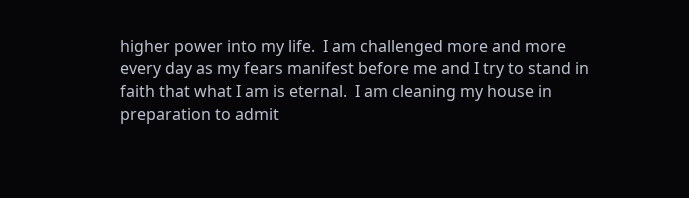higher power into my life.  I am challenged more and more every day as my fears manifest before me and I try to stand in faith that what I am is eternal.  I am cleaning my house in preparation to admit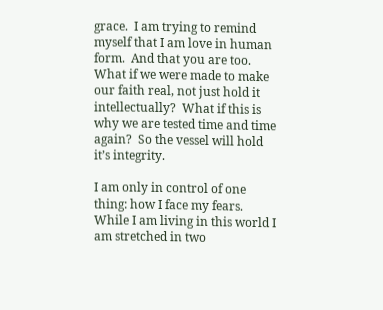grace.  I am trying to remind myself that I am love in human form.  And that you are too.  What if we were made to make our faith real, not just hold it intellectually?  What if this is why we are tested time and time again?  So the vessel will hold it’s integrity.

I am only in control of one thing: how I face my fears.  While I am living in this world I am stretched in two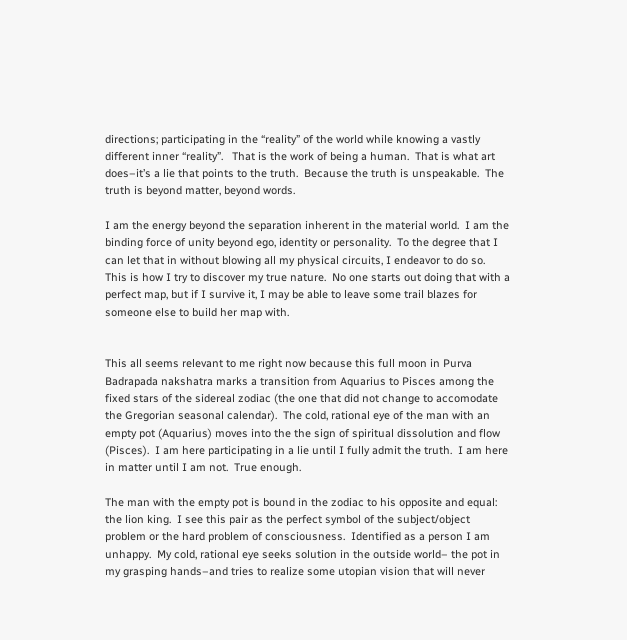directions; participating in the “reality” of the world while knowing a vastly different inner “reality”.   That is the work of being a human.  That is what art does–it’s a lie that points to the truth.  Because the truth is unspeakable.  The truth is beyond matter, beyond words.

I am the energy beyond the separation inherent in the material world.  I am the binding force of unity beyond ego, identity or personality.  To the degree that I can let that in without blowing all my physical circuits, I endeavor to do so.   This is how I try to discover my true nature.  No one starts out doing that with a perfect map, but if I survive it, I may be able to leave some trail blazes for someone else to build her map with.


This all seems relevant to me right now because this full moon in Purva Badrapada nakshatra marks a transition from Aquarius to Pisces among the fixed stars of the sidereal zodiac (the one that did not change to accomodate the Gregorian seasonal calendar).  The cold, rational eye of the man with an empty pot (Aquarius) moves into the the sign of spiritual dissolution and flow (Pisces).  I am here participating in a lie until I fully admit the truth.  I am here in matter until I am not.  True enough.

The man with the empty pot is bound in the zodiac to his opposite and equal: the lion king.  I see this pair as the perfect symbol of the subject/object problem or the hard problem of consciousness.  Identified as a person I am unhappy.  My cold, rational eye seeks solution in the outside world– the pot in my grasping hands–and tries to realize some utopian vision that will never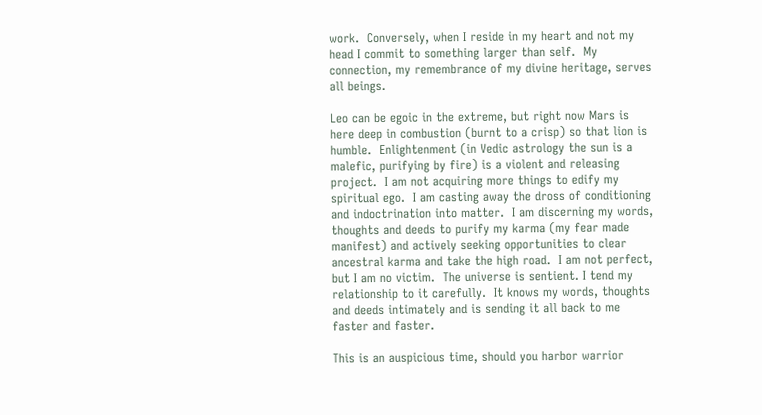work.  Conversely, when I reside in my heart and not my head I commit to something larger than self.  My connection, my remembrance of my divine heritage, serves all beings.

Leo can be egoic in the extreme, but right now Mars is here deep in combustion (burnt to a crisp) so that lion is humble.  Enlightenment (in Vedic astrology the sun is a malefic, purifying by fire) is a violent and releasing project.  I am not acquiring more things to edify my spiritual ego.  I am casting away the dross of conditioning and indoctrination into matter.  I am discerning my words, thoughts and deeds to purify my karma (my fear made manifest) and actively seeking opportunities to clear ancestral karma and take the high road.  I am not perfect, but I am no victim.  The universe is sentient. I tend my relationship to it carefully.  It knows my words, thoughts and deeds intimately and is sending it all back to me faster and faster.

This is an auspicious time, should you harbor warrior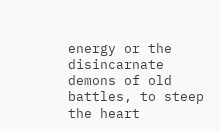energy or the disincarnate demons of old battles, to steep the heart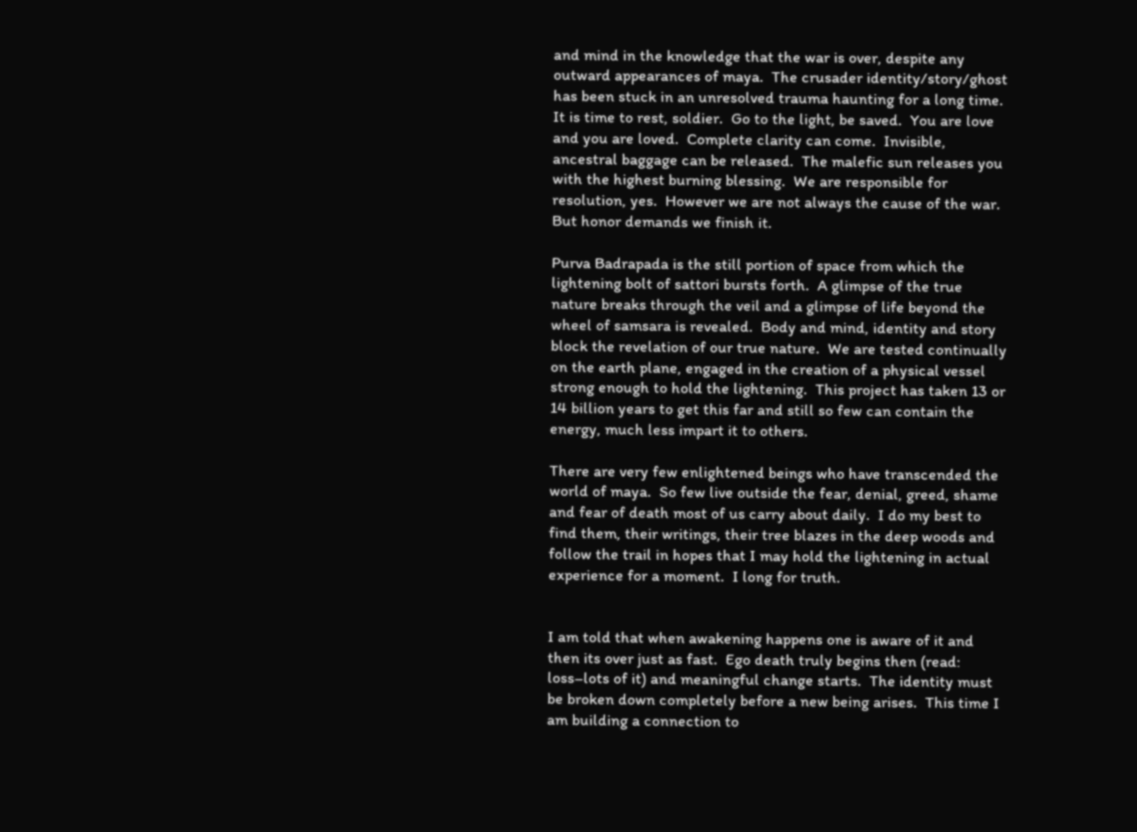and mind in the knowledge that the war is over, despite any outward appearances of maya.  The crusader identity/story/ghost has been stuck in an unresolved trauma haunting for a long time. It is time to rest, soldier.  Go to the light, be saved.  You are love and you are loved.  Complete clarity can come.  Invisible, ancestral baggage can be released.  The malefic sun releases you with the highest burning blessing.  We are responsible for resolution, yes.  However we are not always the cause of the war.  But honor demands we finish it.

Purva Badrapada is the still portion of space from which the lightening bolt of sattori bursts forth.  A glimpse of the true nature breaks through the veil and a glimpse of life beyond the wheel of samsara is revealed.  Body and mind, identity and story block the revelation of our true nature.  We are tested continually on the earth plane, engaged in the creation of a physical vessel strong enough to hold the lightening.  This project has taken 13 or 14 billion years to get this far and still so few can contain the energy, much less impart it to others.

There are very few enlightened beings who have transcended the world of maya.  So few live outside the fear, denial, greed, shame and fear of death most of us carry about daily.  I do my best to find them, their writings, their tree blazes in the deep woods and follow the trail in hopes that I may hold the lightening in actual experience for a moment.  I long for truth.


I am told that when awakening happens one is aware of it and then its over just as fast.  Ego death truly begins then (read: loss–lots of it) and meaningful change starts.  The identity must be broken down completely before a new being arises.  This time I am building a connection to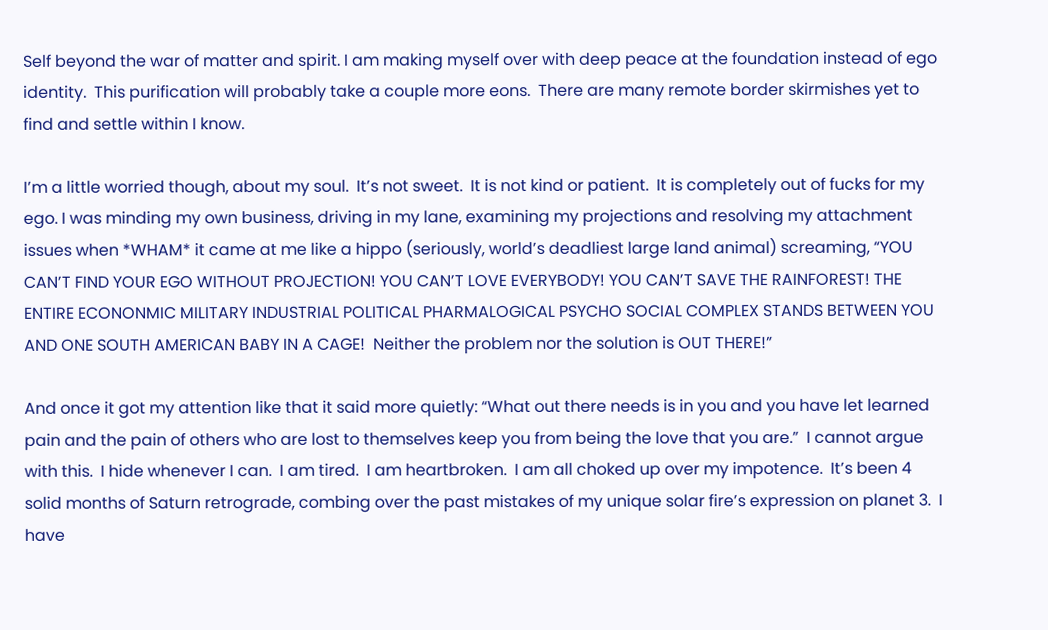Self beyond the war of matter and spirit. I am making myself over with deep peace at the foundation instead of ego identity.  This purification will probably take a couple more eons.  There are many remote border skirmishes yet to find and settle within I know.

I’m a little worried though, about my soul.  It’s not sweet.  It is not kind or patient.  It is completely out of fucks for my ego. I was minding my own business, driving in my lane, examining my projections and resolving my attachment issues when *WHAM* it came at me like a hippo (seriously, world’s deadliest large land animal) screaming, “YOU CAN’T FIND YOUR EGO WITHOUT PROJECTION! YOU CAN’T LOVE EVERYBODY! YOU CAN’T SAVE THE RAINFOREST! THE ENTIRE ECONONMIC MILITARY INDUSTRIAL POLITICAL PHARMALOGICAL PSYCHO SOCIAL COMPLEX STANDS BETWEEN YOU AND ONE SOUTH AMERICAN BABY IN A CAGE!  Neither the problem nor the solution is OUT THERE!”

And once it got my attention like that it said more quietly: “What out there needs is in you and you have let learned pain and the pain of others who are lost to themselves keep you from being the love that you are.”  I cannot argue with this.  I hide whenever I can.  I am tired.  I am heartbroken.  I am all choked up over my impotence.  It’s been 4 solid months of Saturn retrograde, combing over the past mistakes of my unique solar fire’s expression on planet 3.  I have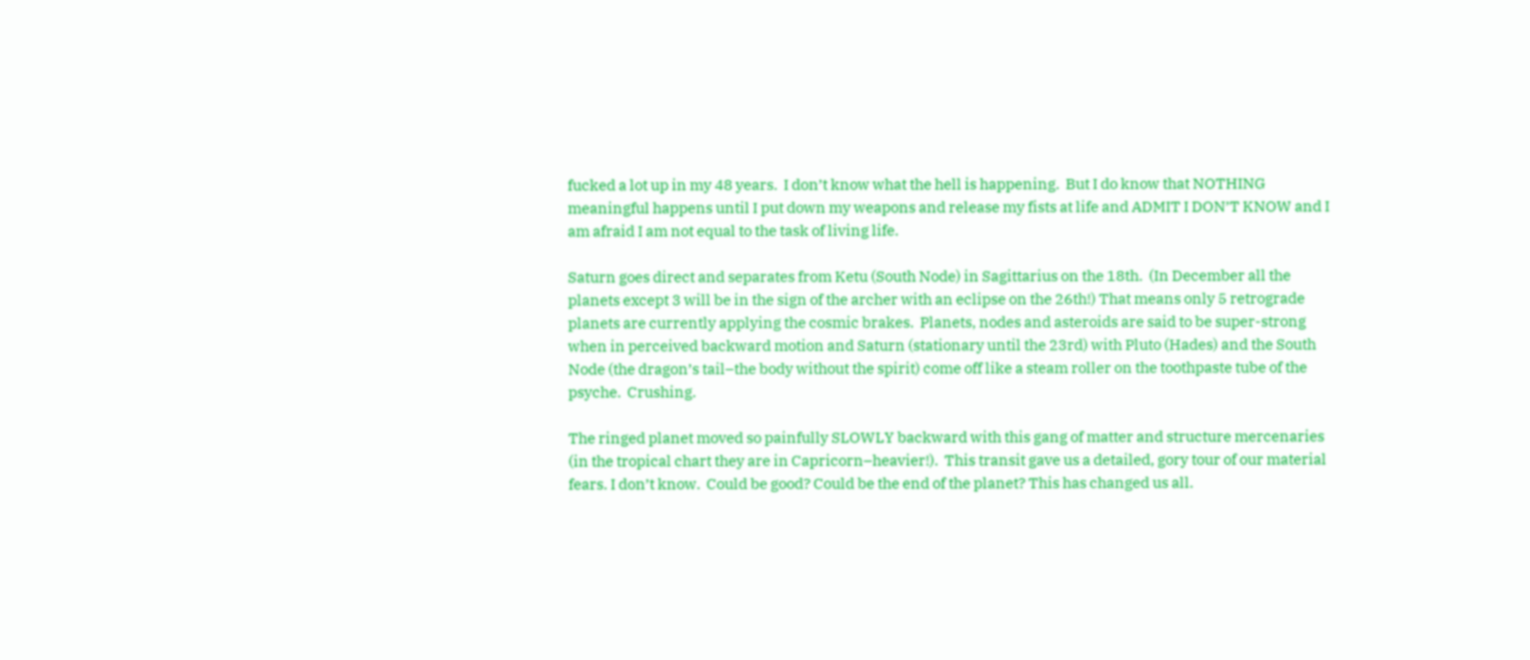fucked a lot up in my 48 years.  I don’t know what the hell is happening.  But I do know that NOTHING meaningful happens until I put down my weapons and release my fists at life and ADMIT I DON’T KNOW and I am afraid I am not equal to the task of living life.

Saturn goes direct and separates from Ketu (South Node) in Sagittarius on the 18th.  (In December all the planets except 3 will be in the sign of the archer with an eclipse on the 26th!) That means only 5 retrograde planets are currently applying the cosmic brakes.  Planets, nodes and asteroids are said to be super-strong when in perceived backward motion and Saturn (stationary until the 23rd) with Pluto (Hades) and the South Node (the dragon’s tail–the body without the spirit) come off like a steam roller on the toothpaste tube of the psyche.  Crushing.

The ringed planet moved so painfully SLOWLY backward with this gang of matter and structure mercenaries (in the tropical chart they are in Capricorn–heavier!).  This transit gave us a detailed, gory tour of our material fears. I don’t know.  Could be good? Could be the end of the planet? This has changed us all.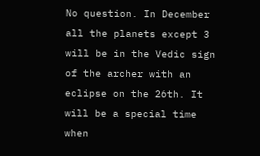No question. In December all the planets except 3 will be in the Vedic sign of the archer with an eclipse on the 26th. It will be a special time when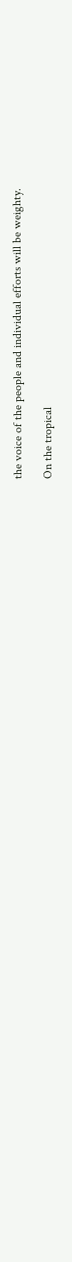the voice of the people and individual efforts will be weighty.

On the tropical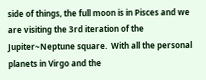side of things, the full moon is in Pisces and we are visiting the 3rd iteration of the Jupiter~Neptune square.  With all the personal planets in Virgo and the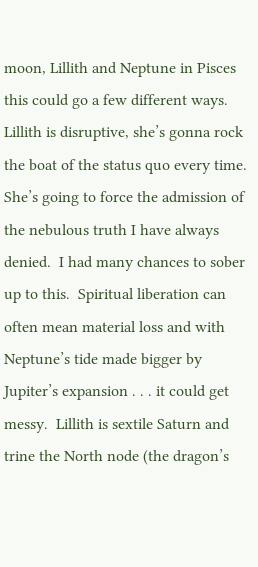moon, Lillith and Neptune in Pisces  this could go a few different ways.  Lillith is disruptive, she’s gonna rock the boat of the status quo every time.  She’s going to force the admission of the nebulous truth I have always denied.  I had many chances to sober up to this.  Spiritual liberation can often mean material loss and with Neptune’s tide made bigger by Jupiter’s expansion . . . it could get messy.  Lillith is sextile Saturn and trine the North node (the dragon’s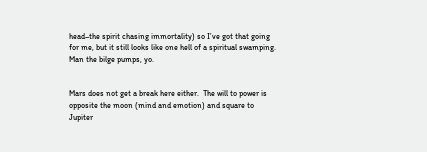head–the spirit chasing immortality) so I’ve got that going for me, but it still looks like one hell of a spiritual swamping.  Man the bilge pumps, yo.


Mars does not get a break here either.  The will to power is opposite the moon (mind and emotion) and square to Jupiter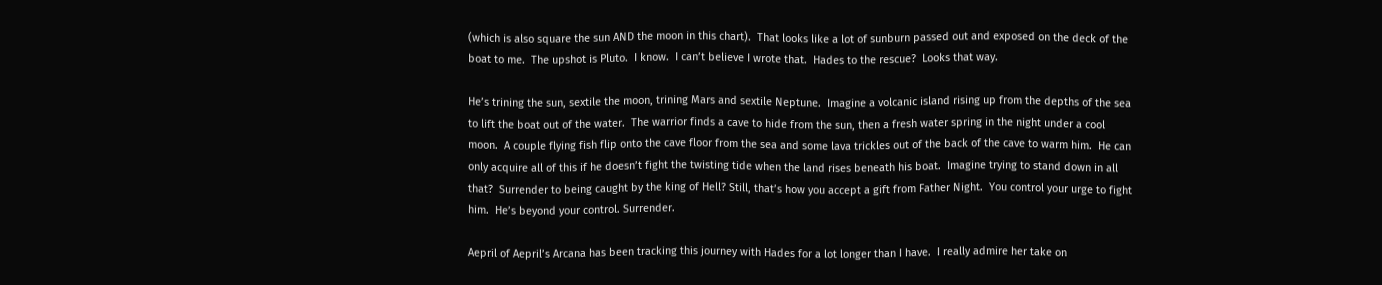(which is also square the sun AND the moon in this chart).  That looks like a lot of sunburn passed out and exposed on the deck of the boat to me.  The upshot is Pluto.  I know.  I can’t believe I wrote that.  Hades to the rescue?  Looks that way.

He’s trining the sun, sextile the moon, trining Mars and sextile Neptune.  Imagine a volcanic island rising up from the depths of the sea to lift the boat out of the water.  The warrior finds a cave to hide from the sun, then a fresh water spring in the night under a cool moon.  A couple flying fish flip onto the cave floor from the sea and some lava trickles out of the back of the cave to warm him.  He can only acquire all of this if he doesn’t fight the twisting tide when the land rises beneath his boat.  Imagine trying to stand down in all that?  Surrender to being caught by the king of Hell? Still, that’s how you accept a gift from Father Night.  You control your urge to fight him.  He’s beyond your control. Surrender.

Aepril of Aepril’s Arcana has been tracking this journey with Hades for a lot longer than I have.  I really admire her take on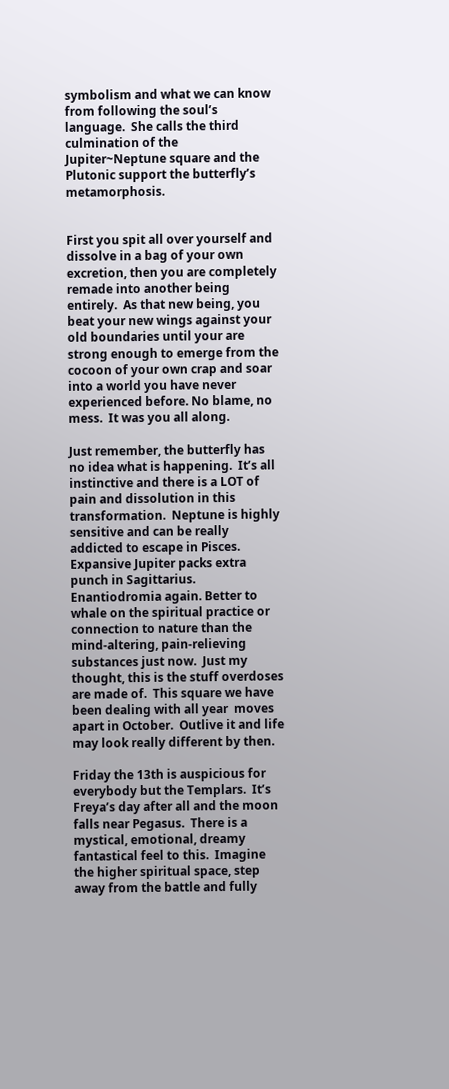symbolism and what we can know from following the soul’s language.  She calls the third culmination of the Jupiter~Neptune square and the Plutonic support the butterfly’s metamorphosis.


First you spit all over yourself and dissolve in a bag of your own excretion, then you are completely remade into another being entirely.  As that new being, you beat your new wings against your old boundaries until your are strong enough to emerge from the cocoon of your own crap and soar into a world you have never experienced before. No blame, no mess.  It was you all along.

Just remember, the butterfly has no idea what is happening.  It’s all instinctive and there is a LOT of pain and dissolution in this transformation.  Neptune is highly sensitive and can be really addicted to escape in Pisces.  Expansive Jupiter packs extra punch in Sagittarius.  Enantiodromia again. Better to whale on the spiritual practice or connection to nature than the mind-altering, pain-relieving substances just now.  Just my thought, this is the stuff overdoses are made of.  This square we have been dealing with all year  moves apart in October.  Outlive it and life may look really different by then.

Friday the 13th is auspicious for everybody but the Templars.  It’s Freya’s day after all and the moon falls near Pegasus.  There is a mystical, emotional, dreamy fantastical feel to this.  Imagine the higher spiritual space, step away from the battle and fully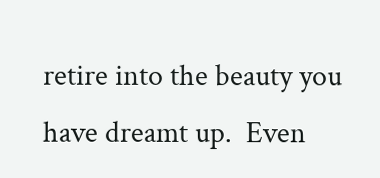retire into the beauty you have dreamt up.  Even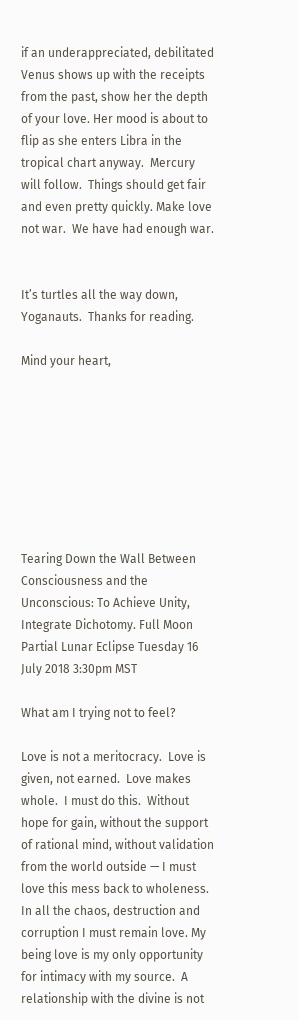if an underappreciated, debilitated Venus shows up with the receipts from the past, show her the depth of your love. Her mood is about to flip as she enters Libra in the tropical chart anyway.  Mercury will follow.  Things should get fair and even pretty quickly. Make love not war.  We have had enough war.


It’s turtles all the way down, Yoganauts.  Thanks for reading.

Mind your heart,








Tearing Down the Wall Between Consciousness and the Unconscious: To Achieve Unity, Integrate Dichotomy. Full Moon Partial Lunar Eclipse Tuesday 16 July 2018 3:30pm MST

What am I trying not to feel?

Love is not a meritocracy.  Love is given, not earned.  Love makes whole.  I must do this.  Without hope for gain, without the support of rational mind, without validation from the world outside — I must love this mess back to wholeness.   In all the chaos, destruction and corruption I must remain love. My being love is my only opportunity for intimacy with my source.  A relationship with the divine is not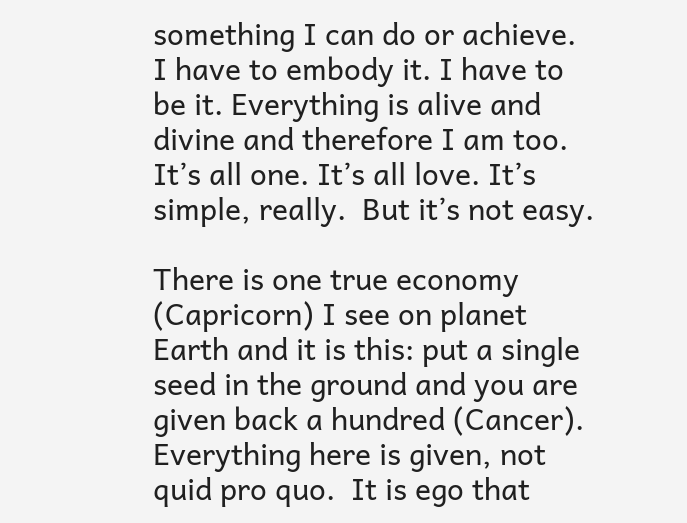something I can do or achieve.  I have to embody it. I have to be it. Everything is alive and divine and therefore I am too. It’s all one. It’s all love. It’s simple, really.  But it’s not easy.

There is one true economy (Capricorn) I see on planet Earth and it is this: put a single seed in the ground and you are given back a hundred (Cancer). Everything here is given, not quid pro quo.  It is ego that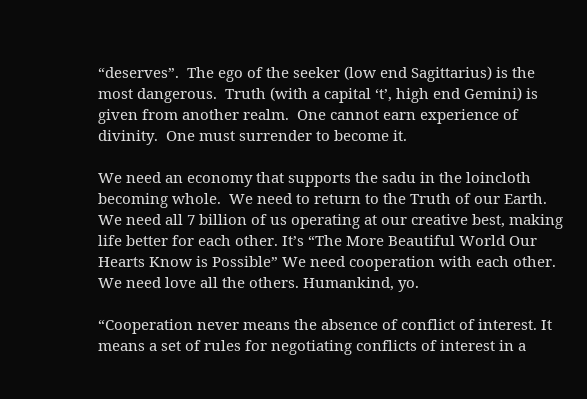“deserves”.  The ego of the seeker (low end Sagittarius) is the most dangerous.  Truth (with a capital ‘t’, high end Gemini) is given from another realm.  One cannot earn experience of divinity.  One must surrender to become it.

We need an economy that supports the sadu in the loincloth becoming whole.  We need to return to the Truth of our Earth. We need all 7 billion of us operating at our creative best, making life better for each other. It’s “The More Beautiful World Our Hearts Know is Possible” We need cooperation with each other.  We need love all the others. Humankind, yo.

“Cooperation never means the absence of conflict of interest. It means a set of rules for negotiating conflicts of interest in a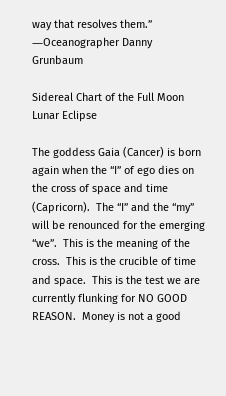way that resolves them.” ―Oceanographer Danny Grunbaum

Sidereal Chart of the Full Moon Lunar Eclipse

The goddess Gaia (Cancer) is born again when the “I” of ego dies on the cross of space and time (Capricorn).  The “I” and the “my” will be renounced for the emerging “we”.  This is the meaning of the cross.  This is the crucible of time and space.  This is the test we are currently flunking for NO GOOD REASON.  Money is not a good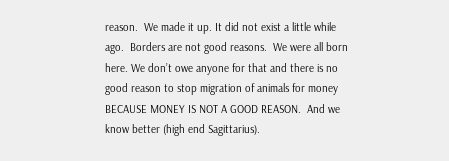reason.  We made it up. It did not exist a little while ago.  Borders are not good reasons.  We were all born here. We don’t owe anyone for that and there is no good reason to stop migration of animals for money BECAUSE MONEY IS NOT A GOOD REASON.  And we know better (high end Sagittarius).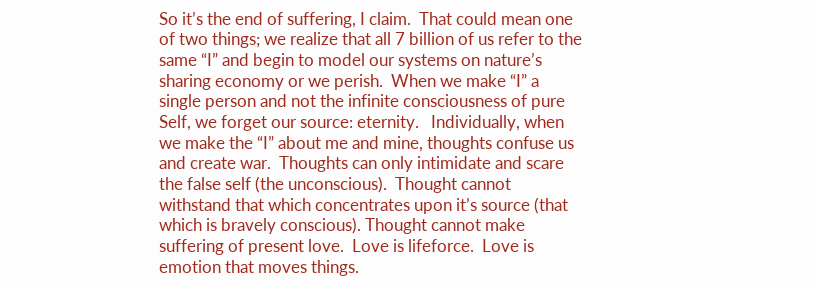So it’s the end of suffering, I claim.  That could mean one of two things; we realize that all 7 billion of us refer to the same “I” and begin to model our systems on nature’s sharing economy or we perish.  When we make “I” a single person and not the infinite consciousness of pure Self, we forget our source: eternity.   Individually, when we make the “I” about me and mine, thoughts confuse us and create war.  Thoughts can only intimidate and scare the false self (the unconscious).  Thought cannot withstand that which concentrates upon it’s source (that which is bravely conscious). Thought cannot make suffering of present love.  Love is lifeforce.  Love is emotion that moves things.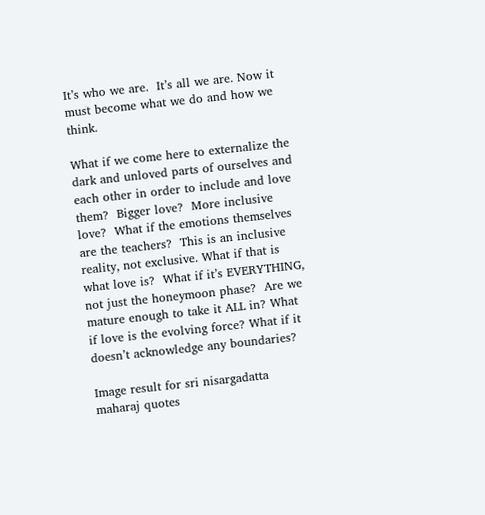It’s who we are.  It’s all we are. Now it must become what we do and how we think.

What if we come here to externalize the dark and unloved parts of ourselves and each other in order to include and love them?  Bigger love?  More inclusive love?  What if the emotions themselves are the teachers?  This is an inclusive reality, not exclusive. What if that is what love is?  What if it’s EVERYTHING, not just the honeymoon phase?  Are we mature enough to take it ALL in? What if love is the evolving force? What if it doesn’t acknowledge any boundaries?

Image result for sri nisargadatta maharaj quotes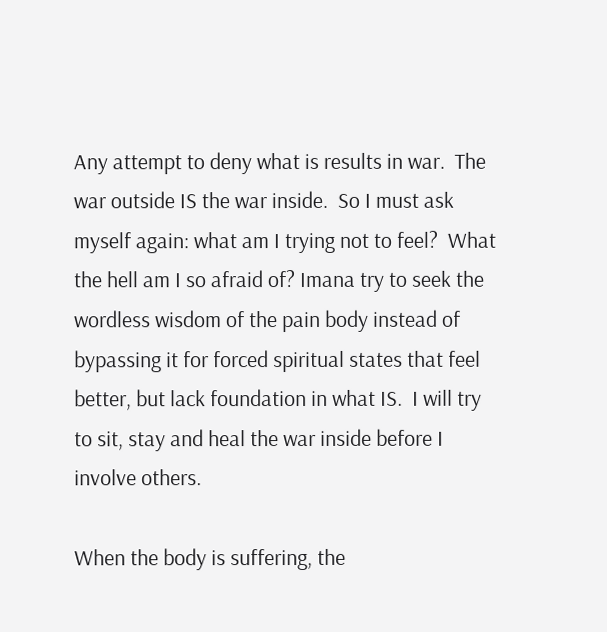Any attempt to deny what is results in war.  The war outside IS the war inside.  So I must ask myself again: what am I trying not to feel?  What the hell am I so afraid of? Imana try to seek the wordless wisdom of the pain body instead of bypassing it for forced spiritual states that feel better, but lack foundation in what IS.  I will try to sit, stay and heal the war inside before I involve others.

When the body is suffering, the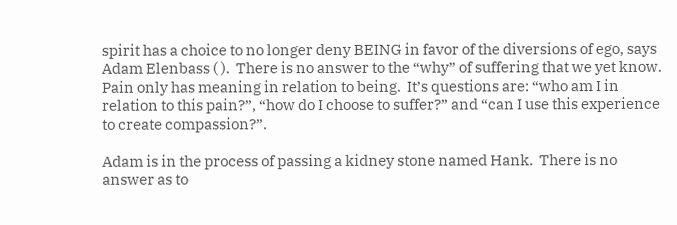spirit has a choice to no longer deny BEING in favor of the diversions of ego, says Adam Elenbass ( ).  There is no answer to the “why” of suffering that we yet know.  Pain only has meaning in relation to being.  It’s questions are: “who am I in relation to this pain?”, “how do I choose to suffer?” and “can I use this experience to create compassion?”.

Adam is in the process of passing a kidney stone named Hank.  There is no answer as to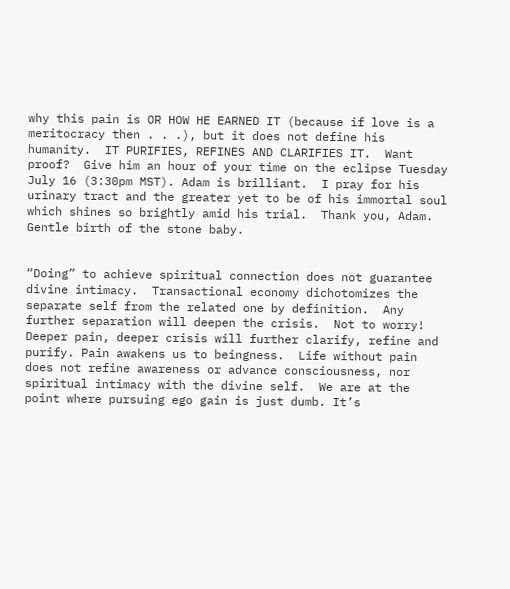why this pain is OR HOW HE EARNED IT (because if love is a meritocracy then . . .), but it does not define his humanity.  IT PURIFIES, REFINES AND CLARIFIES IT.  Want proof?  Give him an hour of your time on the eclipse Tuesday July 16 (3:30pm MST). Adam is brilliant.  I pray for his urinary tract and the greater yet to be of his immortal soul which shines so brightly amid his trial.  Thank you, Adam.  Gentle birth of the stone baby.


“Doing” to achieve spiritual connection does not guarantee divine intimacy.  Transactional economy dichotomizes the separate self from the related one by definition.  Any further separation will deepen the crisis.  Not to worry!  Deeper pain, deeper crisis will further clarify, refine and purify. Pain awakens us to beingness.  Life without pain does not refine awareness or advance consciousness, nor spiritual intimacy with the divine self.  We are at the point where pursuing ego gain is just dumb. It’s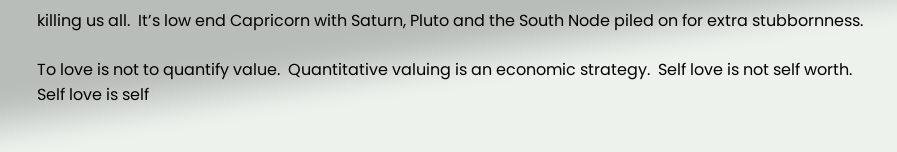killing us all.  It’s low end Capricorn with Saturn, Pluto and the South Node piled on for extra stubbornness.

To love is not to quantify value.  Quantitative valuing is an economic strategy.  Self love is not self worth.  Self love is self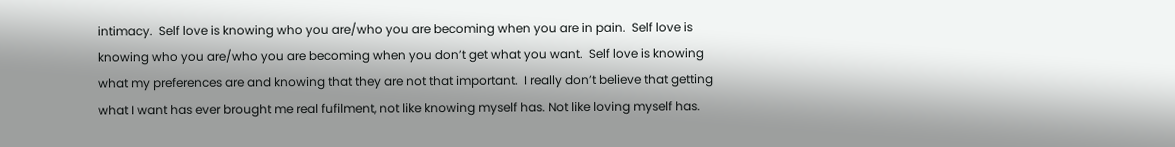intimacy.  Self love is knowing who you are/who you are becoming when you are in pain.  Self love is knowing who you are/who you are becoming when you don’t get what you want.  Self love is knowing what my preferences are and knowing that they are not that important.  I really don’t believe that getting what I want has ever brought me real fufilment, not like knowing myself has. Not like loving myself has.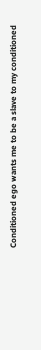Conditioned ego wants me to be a slave to my conditioned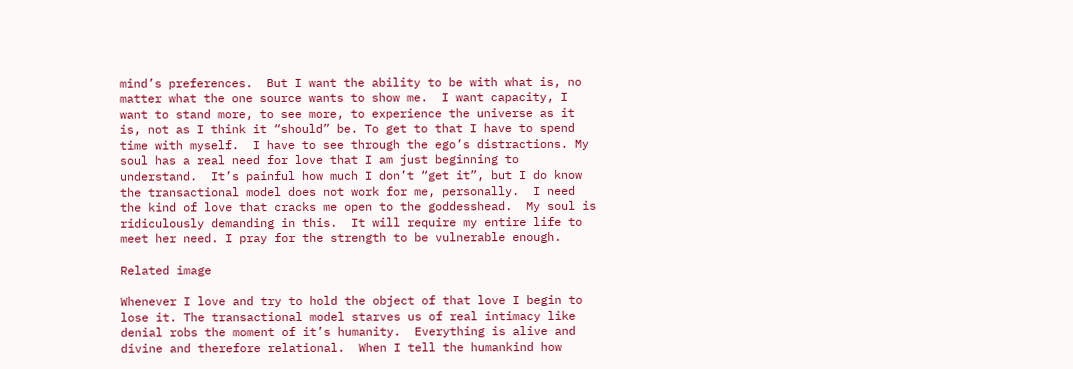mind’s preferences.  But I want the ability to be with what is, no matter what the one source wants to show me.  I want capacity, I want to stand more, to see more, to experience the universe as it is, not as I think it “should” be. To get to that I have to spend time with myself.  I have to see through the ego’s distractions. My soul has a real need for love that I am just beginning to understand.  It’s painful how much I don’t “get it”, but I do know the transactional model does not work for me, personally.  I need the kind of love that cracks me open to the goddesshead.  My soul is ridiculously demanding in this.  It will require my entire life to meet her need. I pray for the strength to be vulnerable enough.

Related image

Whenever I love and try to hold the object of that love I begin to lose it. The transactional model starves us of real intimacy like denial robs the moment of it’s humanity.  Everything is alive and divine and therefore relational.  When I tell the humankind how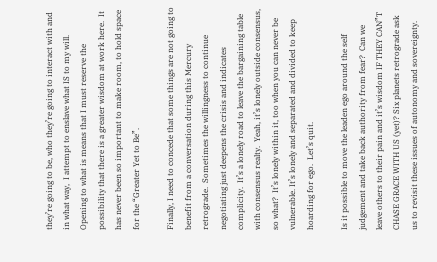they’re going to be, who they’re going to interact with and in what way,  I attempt to enslave what IS to my will.  Opening to what is means that I must reserve the possibility that there is a greater wisdom at work here.  It has never been so important to make room, to hold space for the “Greater Yet to Be”.

Finally, I need to concede that some things are not going to benefit from a conversation during this Mercury retrograde.  Sometimes the willingness to continue negotiating just deepens the crisis and indicates complicity.  It’s a lonely road to leave the bargaining table with consensus realty.  Yeah, it’s lonely outside consensus, so what?  It’s lonely within it, too when you can never be vulnerable. It’s lonely and separated and divided to keep hoarding for ego.  Let’s quit.

Is it possible to move the leaden ego around the self judgement and take back authority from fear?  Can we leave others to their pain and it’s wisdom IF THEY CAN”T CHASE GRACE WITH US (yet)? Six planets retrograde ask us to revisit these issues of autonomy and sovereignty.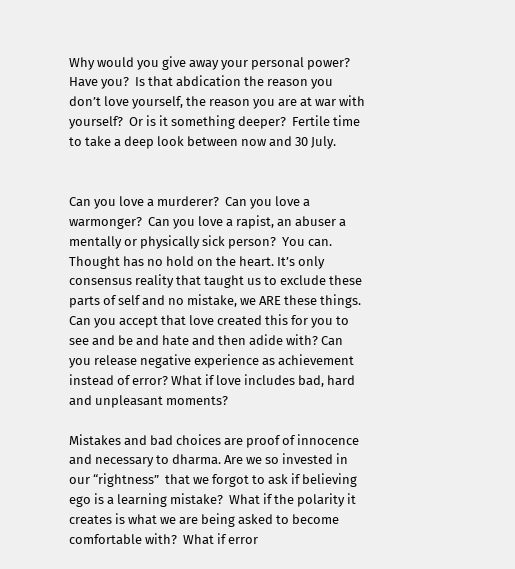Why would you give away your personal power?  Have you?  Is that abdication the reason you don’t love yourself, the reason you are at war with yourself?  Or is it something deeper?  Fertile time to take a deep look between now and 30 July.


Can you love a murderer?  Can you love a warmonger?  Can you love a rapist, an abuser a mentally or physically sick person?  You can.  Thought has no hold on the heart. It’s only consensus reality that taught us to exclude these parts of self and no mistake, we ARE these things.  Can you accept that love created this for you to see and be and hate and then adide with? Can you release negative experience as achievement instead of error? What if love includes bad, hard and unpleasant moments?

Mistakes and bad choices are proof of innocence and necessary to dharma. Are we so invested in our “rightness”  that we forgot to ask if believing ego is a learning mistake?  What if the polarity it creates is what we are being asked to become comfortable with?  What if error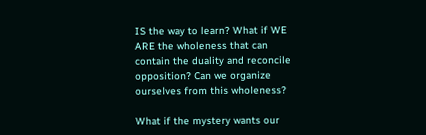IS the way to learn? What if WE ARE the wholeness that can contain the duality and reconcile opposition? Can we organize ourselves from this wholeness?

What if the mystery wants our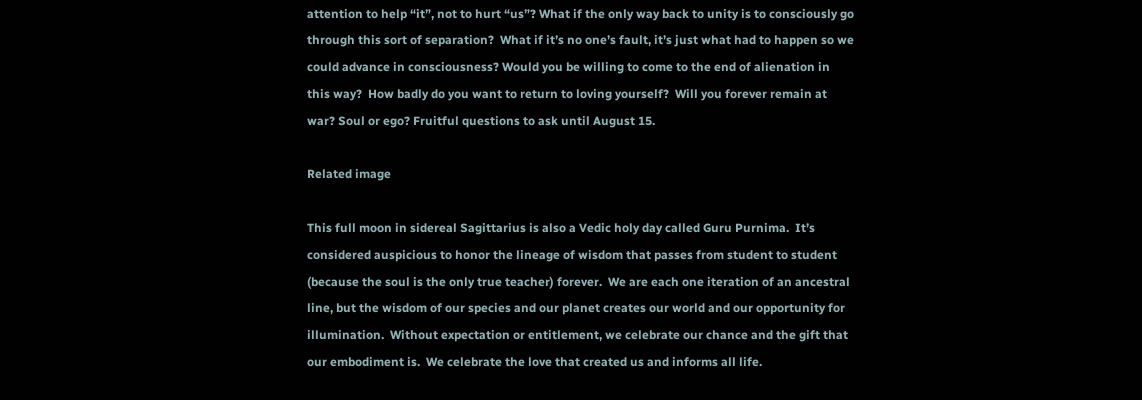attention to help “it”, not to hurt “us”? What if the only way back to unity is to consciously go through this sort of separation?  What if it’s no one’s fault, it’s just what had to happen so we could advance in consciousness? Would you be willing to come to the end of alienation in this way?  How badly do you want to return to loving yourself?  Will you forever remain at war? Soul or ego? Fruitful questions to ask until August 15.

Related image

This full moon in sidereal Sagittarius is also a Vedic holy day called Guru Purnima.  It’s considered auspicious to honor the lineage of wisdom that passes from student to student (because the soul is the only true teacher) forever.  We are each one iteration of an ancestral line, but the wisdom of our species and our planet creates our world and our opportunity for illumination.  Without expectation or entitlement, we celebrate our chance and the gift that our embodiment is.  We celebrate the love that created us and informs all life.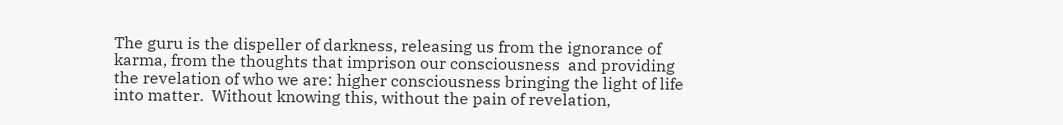The guru is the dispeller of darkness, releasing us from the ignorance of karma, from the thoughts that imprison our consciousness  and providing the revelation of who we are: higher consciousness bringing the light of life into matter.  Without knowing this, without the pain of revelation,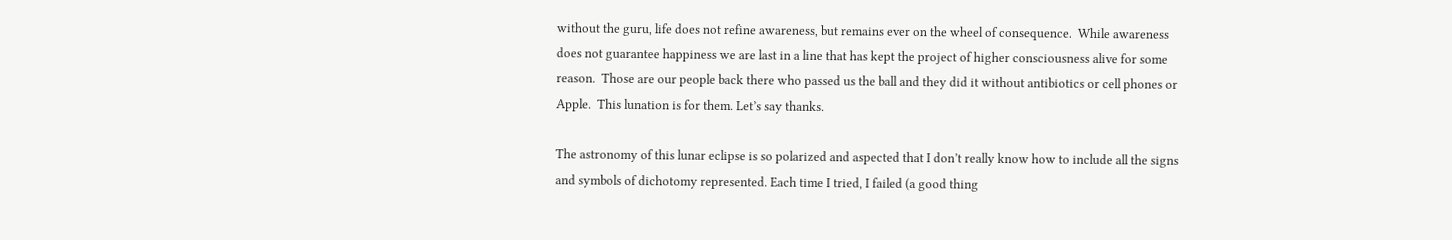without the guru, life does not refine awareness, but remains ever on the wheel of consequence.  While awareness does not guarantee happiness we are last in a line that has kept the project of higher consciousness alive for some reason.  Those are our people back there who passed us the ball and they did it without antibiotics or cell phones or Apple.  This lunation is for them. Let’s say thanks.

The astronomy of this lunar eclipse is so polarized and aspected that I don’t really know how to include all the signs and symbols of dichotomy represented. Each time I tried, I failed (a good thing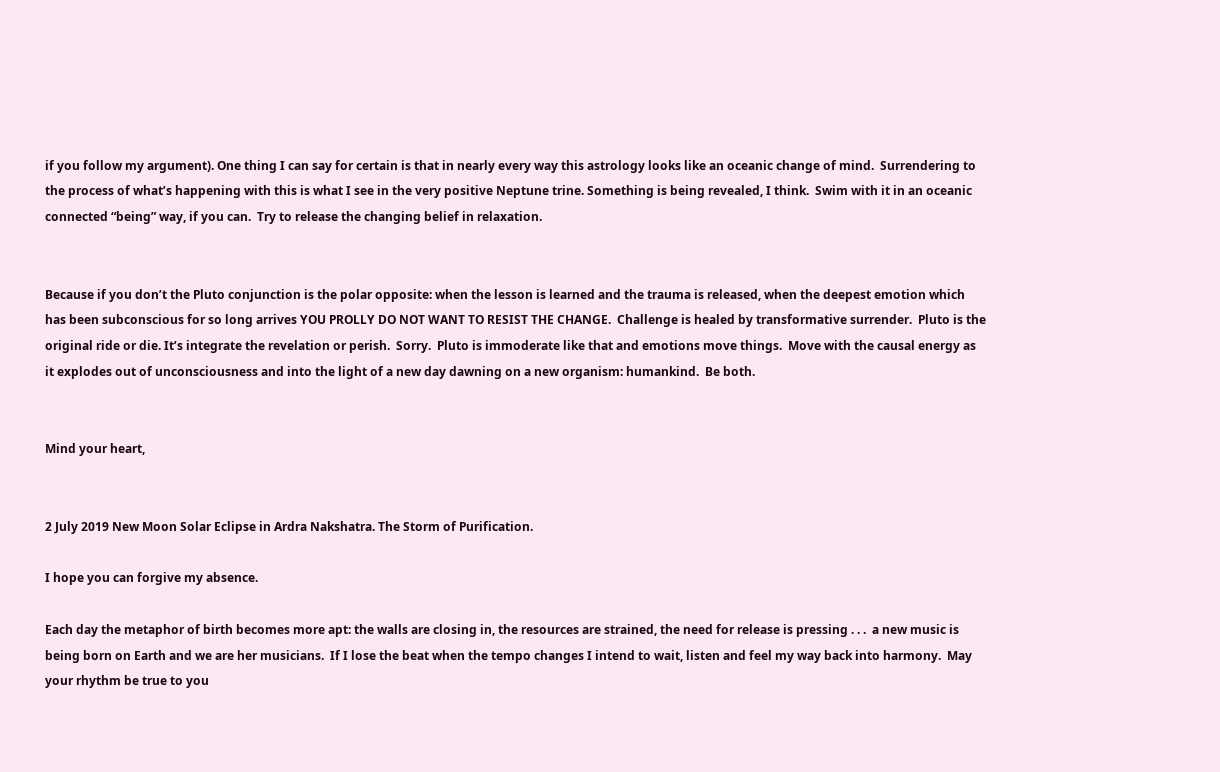if you follow my argument). One thing I can say for certain is that in nearly every way this astrology looks like an oceanic change of mind.  Surrendering to the process of what’s happening with this is what I see in the very positive Neptune trine. Something is being revealed, I think.  Swim with it in an oceanic connected “being” way, if you can.  Try to release the changing belief in relaxation.


Because if you don’t the Pluto conjunction is the polar opposite: when the lesson is learned and the trauma is released, when the deepest emotion which has been subconscious for so long arrives YOU PROLLY DO NOT WANT TO RESIST THE CHANGE.  Challenge is healed by transformative surrender.  Pluto is the original ride or die. It’s integrate the revelation or perish.  Sorry.  Pluto is immoderate like that and emotions move things.  Move with the causal energy as it explodes out of unconsciousness and into the light of a new day dawning on a new organism: humankind.  Be both.


Mind your heart,


2 July 2019 New Moon Solar Eclipse in Ardra Nakshatra. The Storm of Purification.

I hope you can forgive my absence.

Each day the metaphor of birth becomes more apt: the walls are closing in, the resources are strained, the need for release is pressing . . .  a new music is being born on Earth and we are her musicians.  If I lose the beat when the tempo changes I intend to wait, listen and feel my way back into harmony.  May your rhythm be true to you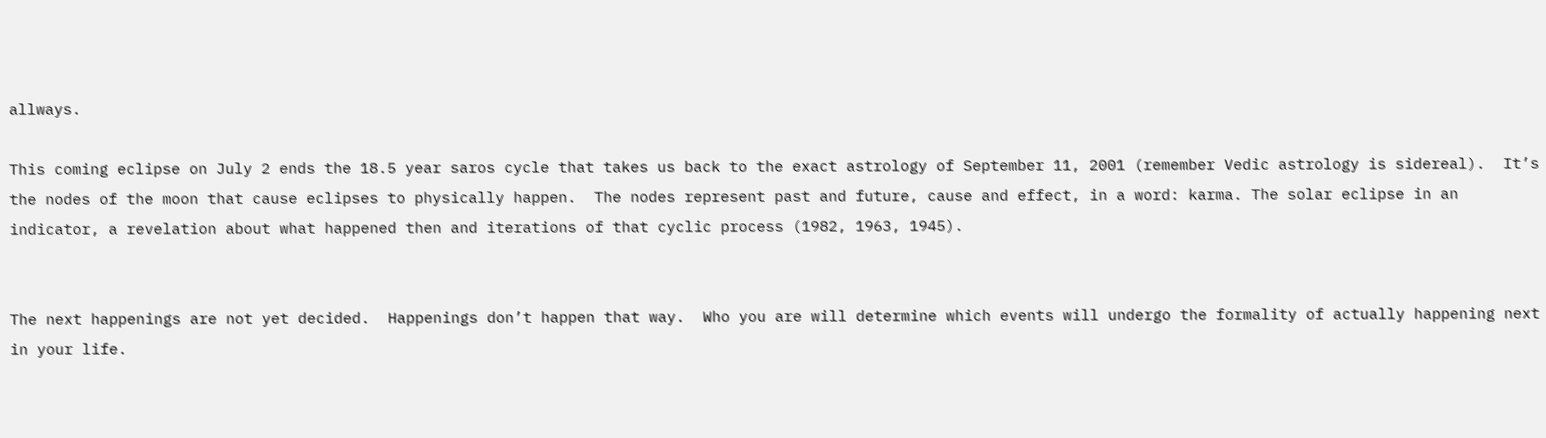allways.

This coming eclipse on July 2 ends the 18.5 year saros cycle that takes us back to the exact astrology of September 11, 2001 (remember Vedic astrology is sidereal).  It’s the nodes of the moon that cause eclipses to physically happen.  The nodes represent past and future, cause and effect, in a word: karma. The solar eclipse in an indicator, a revelation about what happened then and iterations of that cyclic process (1982, 1963, 1945).


The next happenings are not yet decided.  Happenings don’t happen that way.  Who you are will determine which events will undergo the formality of actually happening next in your life.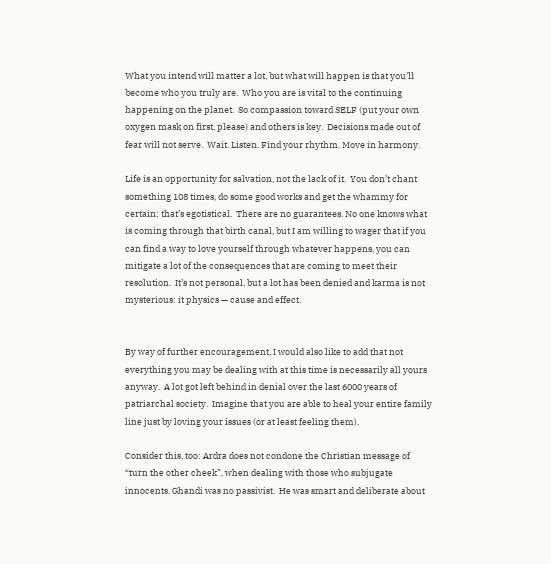What you intend will matter a lot, but what will happen is that you’ll become who you truly are.  Who you are is vital to the continuing happening on the planet.  So compassion toward SELF (put your own oxygen mask on first, please) and others is key.  Decisions made out of fear will not serve.  Wait. Listen. Find your rhythm. Move in harmony.

Life is an opportunity for salvation, not the lack of it.  You don’t chant something 108 times, do some good works and get the whammy for certain; that’s egotistical.  There are no guarantees. No one knows what is coming through that birth canal, but I am willing to wager that if you can find a way to love yourself through whatever happens, you can mitigate a lot of the consequences that are coming to meet their resolution.  It’s not personal, but a lot has been denied and karma is not mysterious: it physics — cause and effect.


By way of further encouragement, I would also like to add that not everything you may be dealing with at this time is necessarily all yours anyway.  A lot got left behind in denial over the last 6000 years of patriarchal society.  Imagine that you are able to heal your entire family line just by loving your issues (or at least feeling them).

Consider this, too: Ardra does not condone the Christian message of “turn the other cheek”, when dealing with those who subjugate innocents. Ghandi was no passivist.  He was smart and deliberate about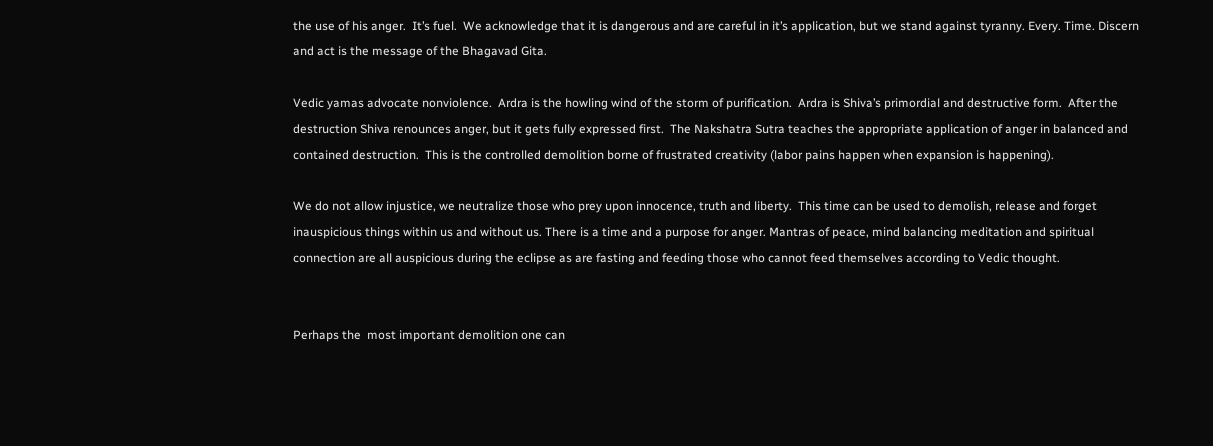the use of his anger.  It’s fuel.  We acknowledge that it is dangerous and are careful in it’s application, but we stand against tyranny. Every. Time. Discern and act is the message of the Bhagavad Gita.

Vedic yamas advocate nonviolence.  Ardra is the howling wind of the storm of purification.  Ardra is Shiva’s primordial and destructive form.  After the destruction Shiva renounces anger, but it gets fully expressed first.  The Nakshatra Sutra teaches the appropriate application of anger in balanced and contained destruction.  This is the controlled demolition borne of frustrated creativity (labor pains happen when expansion is happening).

We do not allow injustice, we neutralize those who prey upon innocence, truth and liberty.  This time can be used to demolish, release and forget inauspicious things within us and without us. There is a time and a purpose for anger. Mantras of peace, mind balancing meditation and spiritual connection are all auspicious during the eclipse as are fasting and feeding those who cannot feed themselves according to Vedic thought.


Perhaps the  most important demolition one can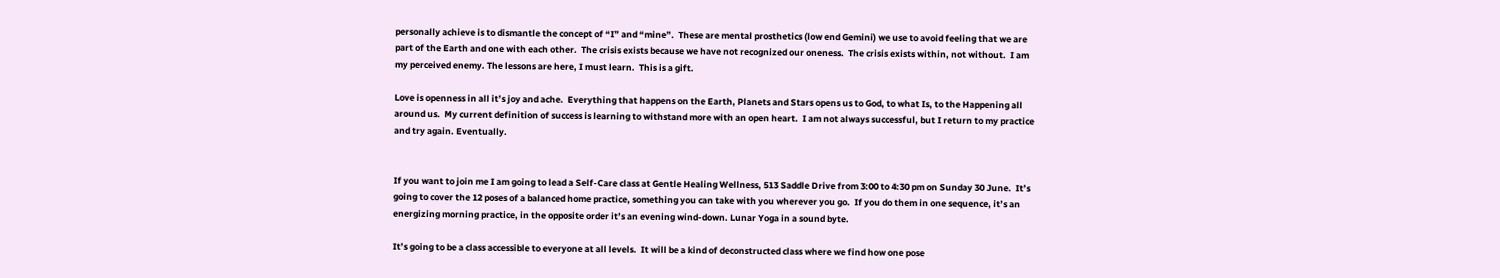personally achieve is to dismantle the concept of “I” and “mine”.  These are mental prosthetics (low end Gemini) we use to avoid feeling that we are part of the Earth and one with each other.  The crisis exists because we have not recognized our oneness.  The crisis exists within, not without.  I am my perceived enemy. The lessons are here, I must learn.  This is a gift.

Love is openness in all it’s joy and ache.  Everything that happens on the Earth, Planets and Stars opens us to God, to what Is, to the Happening all around us.  My current definition of success is learning to withstand more with an open heart.  I am not always successful, but I return to my practice and try again. Eventually.


If you want to join me I am going to lead a Self-Care class at Gentle Healing Wellness, 513 Saddle Drive from 3:00 to 4:30 pm on Sunday 30 June.  It’s going to cover the 12 poses of a balanced home practice, something you can take with you wherever you go.  If you do them in one sequence, it’s an energizing morning practice, in the opposite order it’s an evening wind-down. Lunar Yoga in a sound byte.

It’s going to be a class accessible to everyone at all levels.  It will be a kind of deconstructed class where we find how one pose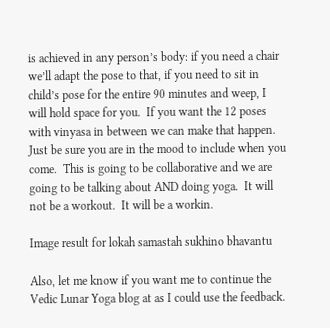is achieved in any person’s body: if you need a chair we’ll adapt the pose to that, if you need to sit in child’s pose for the entire 90 minutes and weep, I will hold space for you.  If you want the 12 poses with vinyasa in between we can make that happen.  Just be sure you are in the mood to include when you come.  This is going to be collaborative and we are going to be talking about AND doing yoga.  It will not be a workout.  It will be a workin.

Image result for lokah samastah sukhino bhavantu

Also, let me know if you want me to continue the Vedic Lunar Yoga blog at as I could use the feedback.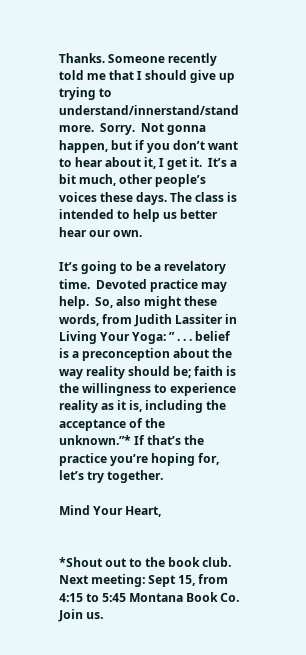Thanks. Someone recently told me that I should give up trying to understand/innerstand/stand more.  Sorry.  Not gonna happen, but if you don’t want to hear about it, I get it.  It’s a bit much, other people’s voices these days. The class is intended to help us better hear our own.

It’s going to be a revelatory time.  Devoted practice may help.  So, also might these words, from Judith Lassiter in Living Your Yoga: ” . . . belief is a preconception about the way reality should be; faith is the willingness to experience reality as it is, including the acceptance of the unknown.”* If that’s the practice you’re hoping for, let’s try together.

Mind Your Heart,


*Shout out to the book club.  Next meeting: Sept 15, from 4:15 to 5:45 Montana Book Co.  Join us.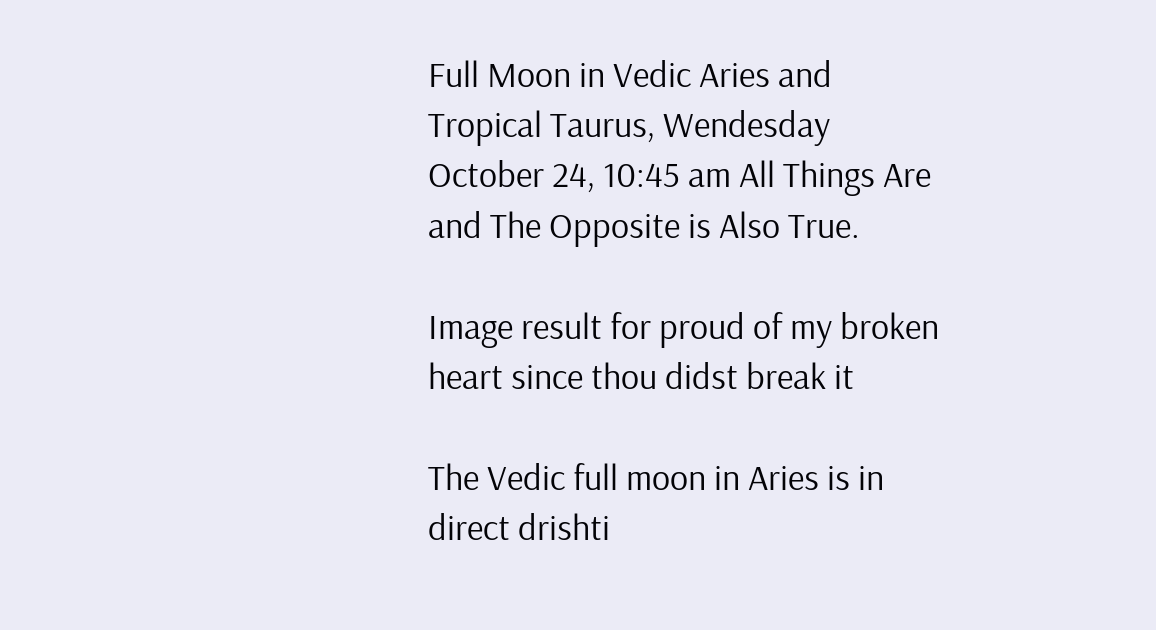Full Moon in Vedic Aries and Tropical Taurus, Wendesday October 24, 10:45 am All Things Are and The Opposite is Also True.

Image result for proud of my broken heart since thou didst break it

The Vedic full moon in Aries is in direct drishti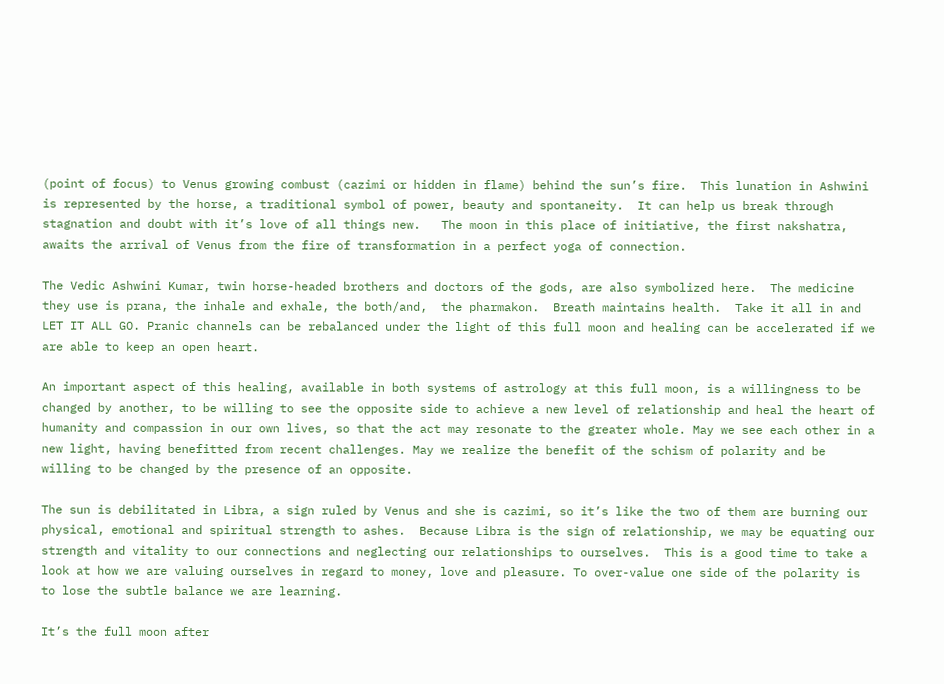(point of focus) to Venus growing combust (cazimi or hidden in flame) behind the sun’s fire.  This lunation in Ashwini is represented by the horse, a traditional symbol of power, beauty and spontaneity.  It can help us break through stagnation and doubt with it’s love of all things new.   The moon in this place of initiative, the first nakshatra, awaits the arrival of Venus from the fire of transformation in a perfect yoga of connection.

The Vedic Ashwini Kumar, twin horse-headed brothers and doctors of the gods, are also symbolized here.  The medicine they use is prana, the inhale and exhale, the both/and,  the pharmakon.  Breath maintains health.  Take it all in and LET IT ALL GO. Pranic channels can be rebalanced under the light of this full moon and healing can be accelerated if we are able to keep an open heart.

An important aspect of this healing, available in both systems of astrology at this full moon, is a willingness to be changed by another, to be willing to see the opposite side to achieve a new level of relationship and heal the heart of humanity and compassion in our own lives, so that the act may resonate to the greater whole. May we see each other in a new light, having benefitted from recent challenges. May we realize the benefit of the schism of polarity and be willing to be changed by the presence of an opposite.

The sun is debilitated in Libra, a sign ruled by Venus and she is cazimi, so it’s like the two of them are burning our physical, emotional and spiritual strength to ashes.  Because Libra is the sign of relationship, we may be equating our strength and vitality to our connections and neglecting our relationships to ourselves.  This is a good time to take a look at how we are valuing ourselves in regard to money, love and pleasure. To over-value one side of the polarity is to lose the subtle balance we are learning.

It’s the full moon after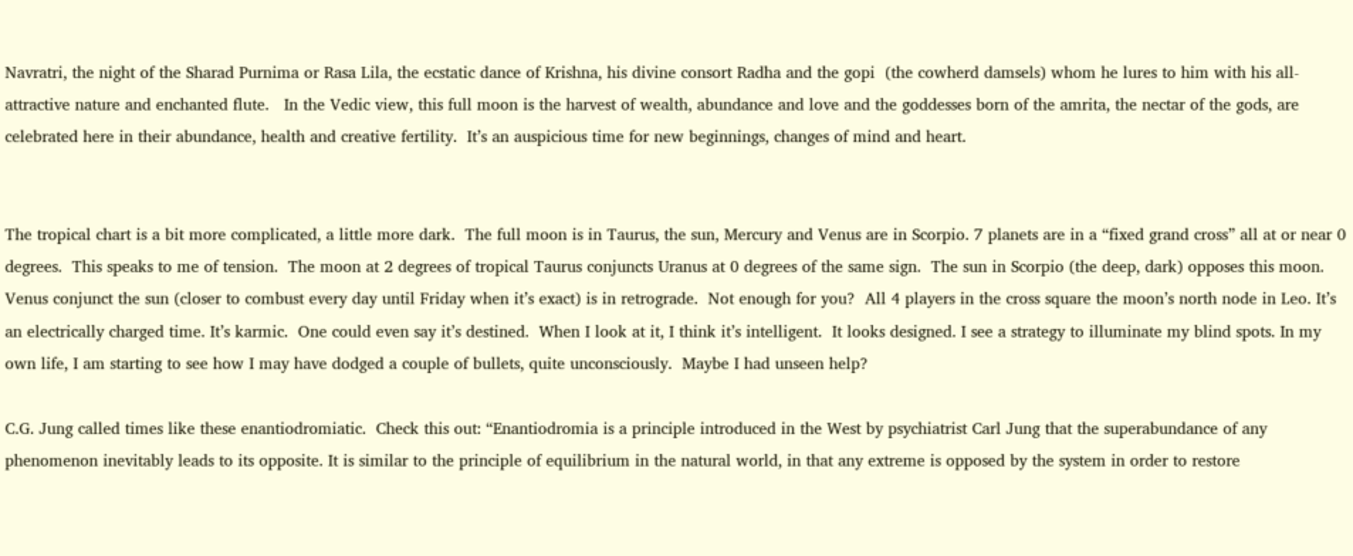Navratri, the night of the Sharad Purnima or Rasa Lila, the ecstatic dance of Krishna, his divine consort Radha and the gopi  (the cowherd damsels) whom he lures to him with his all-attractive nature and enchanted flute.   In the Vedic view, this full moon is the harvest of wealth, abundance and love and the goddesses born of the amrita, the nectar of the gods, are celebrated here in their abundance, health and creative fertility.  It’s an auspicious time for new beginnings, changes of mind and heart.


The tropical chart is a bit more complicated, a little more dark.  The full moon is in Taurus, the sun, Mercury and Venus are in Scorpio. 7 planets are in a “fixed grand cross” all at or near 0 degrees.  This speaks to me of tension.  The moon at 2 degrees of tropical Taurus conjuncts Uranus at 0 degrees of the same sign.  The sun in Scorpio (the deep, dark) opposes this moon.  Venus conjunct the sun (closer to combust every day until Friday when it’s exact) is in retrograde.  Not enough for you?  All 4 players in the cross square the moon’s north node in Leo. It’s an electrically charged time. It’s karmic.  One could even say it’s destined.  When I look at it, I think it’s intelligent.  It looks designed. I see a strategy to illuminate my blind spots. In my own life, I am starting to see how I may have dodged a couple of bullets, quite unconsciously.  Maybe I had unseen help?

C.G. Jung called times like these enantiodromiatic.  Check this out: “Enantiodromia is a principle introduced in the West by psychiatrist Carl Jung that the superabundance of any phenomenon inevitably leads to its opposite. It is similar to the principle of equilibrium in the natural world, in that any extreme is opposed by the system in order to restore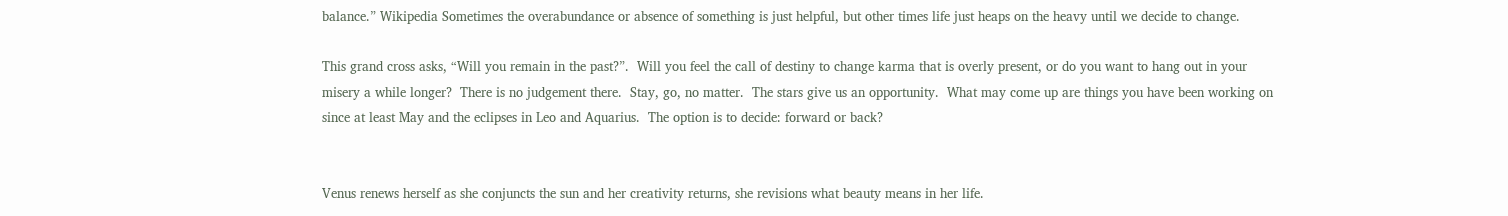balance.” Wikipedia Sometimes the overabundance or absence of something is just helpful, but other times life just heaps on the heavy until we decide to change.

This grand cross asks, “Will you remain in the past?”.  Will you feel the call of destiny to change karma that is overly present, or do you want to hang out in your misery a while longer?  There is no judgement there.  Stay, go, no matter.  The stars give us an opportunity.  What may come up are things you have been working on since at least May and the eclipses in Leo and Aquarius.  The option is to decide: forward or back?


Venus renews herself as she conjuncts the sun and her creativity returns, she revisions what beauty means in her life.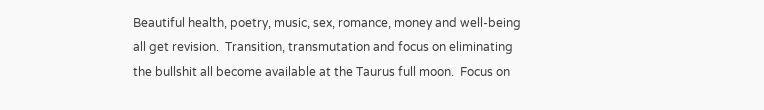Beautiful health, poetry, music, sex, romance, money and well-being all get revision.  Transition, transmutation and focus on eliminating the bullshit all become available at the Taurus full moon.  Focus on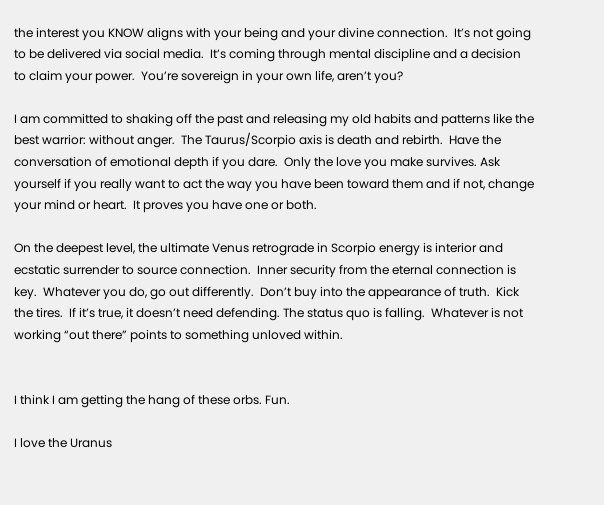the interest you KNOW aligns with your being and your divine connection.  It’s not going to be delivered via social media.  It’s coming through mental discipline and a decision to claim your power.  You’re sovereign in your own life, aren’t you?

I am committed to shaking off the past and releasing my old habits and patterns like the best warrior: without anger.  The Taurus/Scorpio axis is death and rebirth.  Have the conversation of emotional depth if you dare.  Only the love you make survives. Ask yourself if you really want to act the way you have been toward them and if not, change your mind or heart.  It proves you have one or both.

On the deepest level, the ultimate Venus retrograde in Scorpio energy is interior and ecstatic surrender to source connection.  Inner security from the eternal connection is key.  Whatever you do, go out differently.  Don’t buy into the appearance of truth.  Kick the tires.  If it’s true, it doesn’t need defending. The status quo is falling.  Whatever is not working “out there” points to something unloved within.


I think I am getting the hang of these orbs. Fun.

I love the Uranus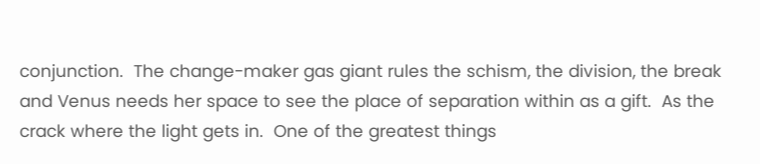conjunction.  The change-maker gas giant rules the schism, the division, the break and Venus needs her space to see the place of separation within as a gift.  As the crack where the light gets in.  One of the greatest things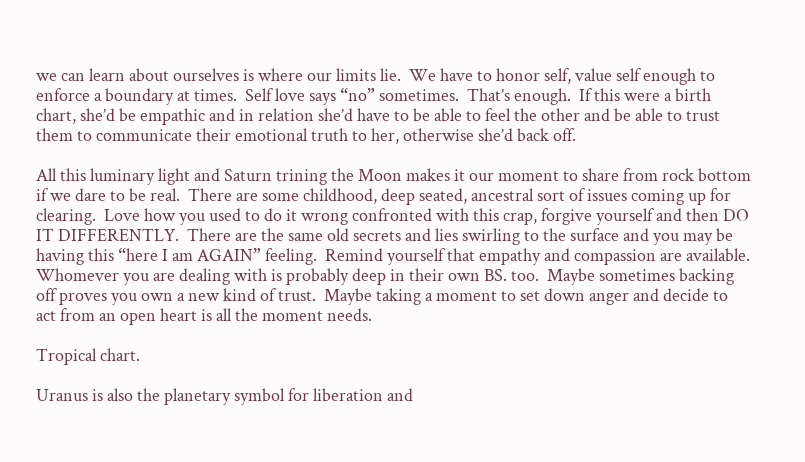we can learn about ourselves is where our limits lie.  We have to honor self, value self enough to enforce a boundary at times.  Self love says “no” sometimes.  That’s enough.  If this were a birth chart, she’d be empathic and in relation she’d have to be able to feel the other and be able to trust them to communicate their emotional truth to her, otherwise she’d back off.

All this luminary light and Saturn trining the Moon makes it our moment to share from rock bottom if we dare to be real.  There are some childhood, deep seated, ancestral sort of issues coming up for clearing.  Love how you used to do it wrong confronted with this crap, forgive yourself and then DO IT DIFFERENTLY.  There are the same old secrets and lies swirling to the surface and you may be having this “here I am AGAIN” feeling.  Remind yourself that empathy and compassion are available.  Whomever you are dealing with is probably deep in their own BS. too.  Maybe sometimes backing off proves you own a new kind of trust.  Maybe taking a moment to set down anger and decide to act from an open heart is all the moment needs.

Tropical chart.

Uranus is also the planetary symbol for liberation and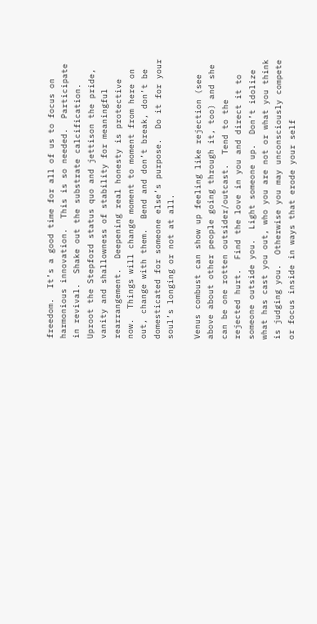freedom.  It’s a good time for all of us to focus on harmonious innovation.  This is so needed.  Participate in revival.  Shake out the substrate calcification.  Uproot the Stepford status quo and jettison the pride, vanity and shallowness of stability for meaningful rearrangement.  Deepening real honesty is protective now.  Things will change moment to moment from here on out, change with them.  Bend and don’t break, don’t be domesticated for someone else’s purpose.  Do it for your soul’s longing or not at all.

Venus combust can show up feeling like rejection (see above about other people going through it, too) and she can be one rotten outsider/outcast.  Tend to the rejected hurt.  Find the love in you and direct it to someone outside you.  Light someone up.  Don’t idolize what has cast you out, who you are not or what you think is judging you.  Otherwise you may unconsciously compete or focus inside in ways that erode your self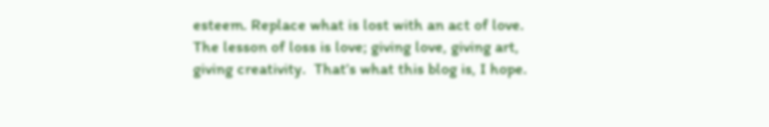esteem. Replace what is lost with an act of love.  The lesson of loss is love; giving love, giving art, giving creativity.  That’s what this blog is, I hope.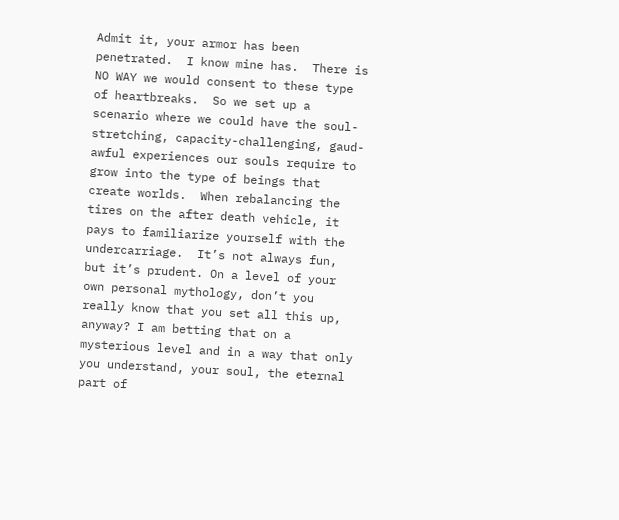Admit it, your armor has been penetrated.  I know mine has.  There is NO WAY we would consent to these type of heartbreaks.  So we set up a scenario where we could have the soul-stretching, capacity-challenging, gaud-awful experiences our souls require to grow into the type of beings that create worlds.  When rebalancing the tires on the after death vehicle, it pays to familiarize yourself with the undercarriage.  It’s not always fun, but it’s prudent. On a level of your own personal mythology, don’t you really know that you set all this up, anyway? I am betting that on a mysterious level and in a way that only you understand, your soul, the eternal part of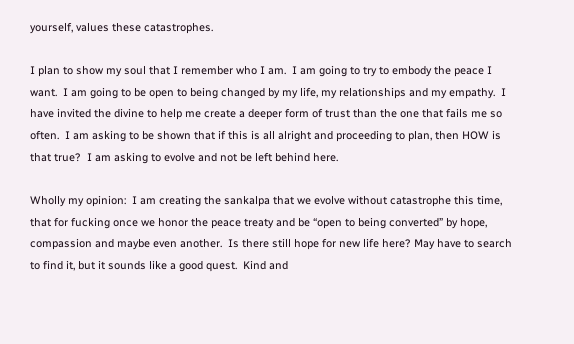yourself, values these catastrophes.

I plan to show my soul that I remember who I am.  I am going to try to embody the peace I want.  I am going to be open to being changed by my life, my relationships and my empathy.  I have invited the divine to help me create a deeper form of trust than the one that fails me so often.  I am asking to be shown that if this is all alright and proceeding to plan, then HOW is that true?  I am asking to evolve and not be left behind here.

Wholly my opinion:  I am creating the sankalpa that we evolve without catastrophe this time, that for fucking once we honor the peace treaty and be “open to being converted” by hope, compassion and maybe even another.  Is there still hope for new life here? May have to search to find it, but it sounds like a good quest.  Kind and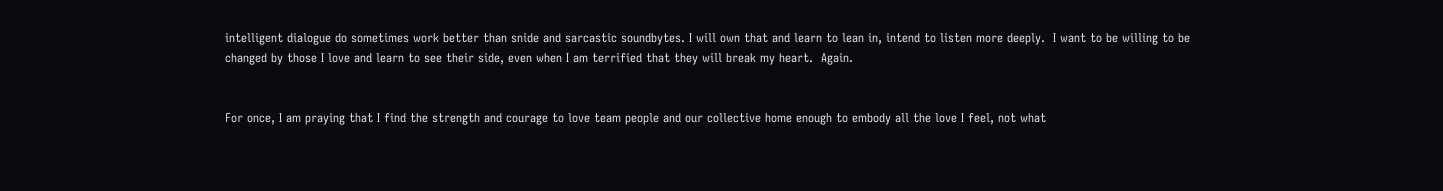intelligent dialogue do sometimes work better than snide and sarcastic soundbytes. I will own that and learn to lean in, intend to listen more deeply.  I want to be willing to be changed by those I love and learn to see their side, even when I am terrified that they will break my heart.  Again.


For once, I am praying that I find the strength and courage to love team people and our collective home enough to embody all the love I feel, not what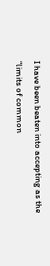I have been beaten into accepting as the “limits of common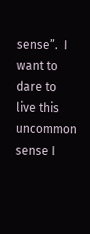sense”.  I want to dare to live this uncommon sense I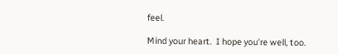feel.

Mind your heart.  I hope you’re well, too.